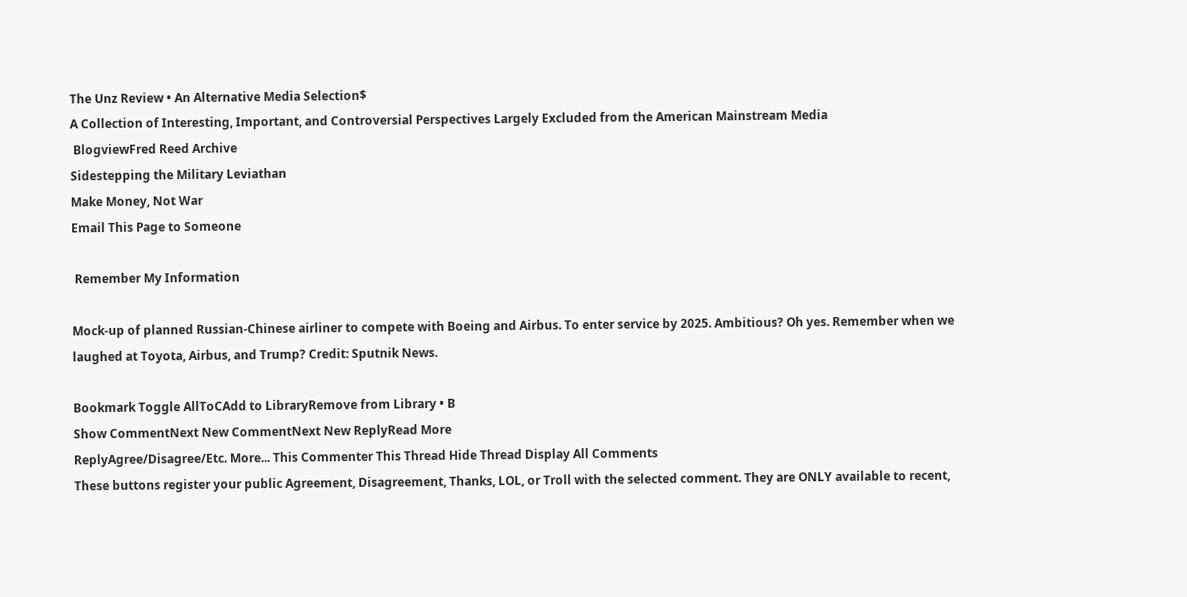The Unz Review • An Alternative Media Selection$
A Collection of Interesting, Important, and Controversial Perspectives Largely Excluded from the American Mainstream Media
 BlogviewFred Reed Archive
Sidestepping the Military Leviathan
Make Money, Not War
Email This Page to Someone

 Remember My Information

Mock-up of planned Russian-Chinese airliner to compete with Boeing and Airbus. To enter service by 2025. Ambitious? Oh yes. Remember when we laughed at Toyota, Airbus, and Trump? Credit: Sputnik News.

Bookmark Toggle AllToCAdd to LibraryRemove from Library • B
Show CommentNext New CommentNext New ReplyRead More
ReplyAgree/Disagree/Etc. More... This Commenter This Thread Hide Thread Display All Comments
These buttons register your public Agreement, Disagreement, Thanks, LOL, or Troll with the selected comment. They are ONLY available to recent,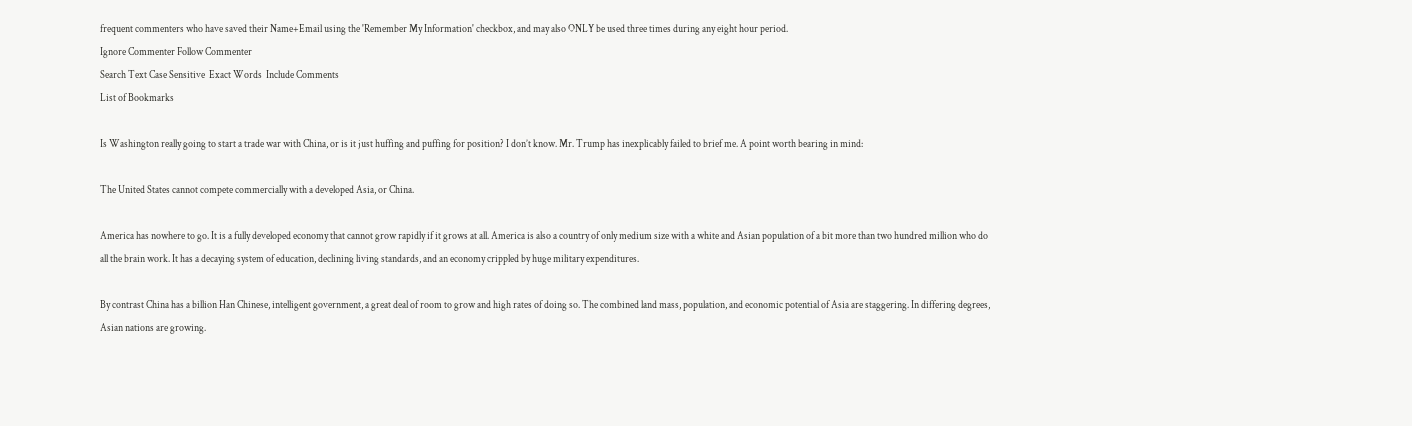frequent commenters who have saved their Name+Email using the 'Remember My Information' checkbox, and may also ONLY be used three times during any eight hour period.
Ignore Commenter Follow Commenter
Search Text Case Sensitive  Exact Words  Include Comments
List of Bookmarks

Is Washington really going to start a trade war with China, or is it just huffing and puffing for position? I don’t know. Mr. Trump has inexplicably failed to brief me. A point worth bearing in mind:

The United States cannot compete commercially with a developed Asia, or China.

America has nowhere to go. It is a fully developed economy that cannot grow rapidly if it grows at all. America is also a country of only medium size with a white and Asian population of a bit more than two hundred million who do all the brain work. It has a decaying system of education, declining living standards, and an economy crippled by huge military expenditures.

By contrast China has a billion Han Chinese, intelligent government, a great deal of room to grow and high rates of doing so. The combined land mass, population, and economic potential of Asia are staggering. In differing degrees, Asian nations are growing.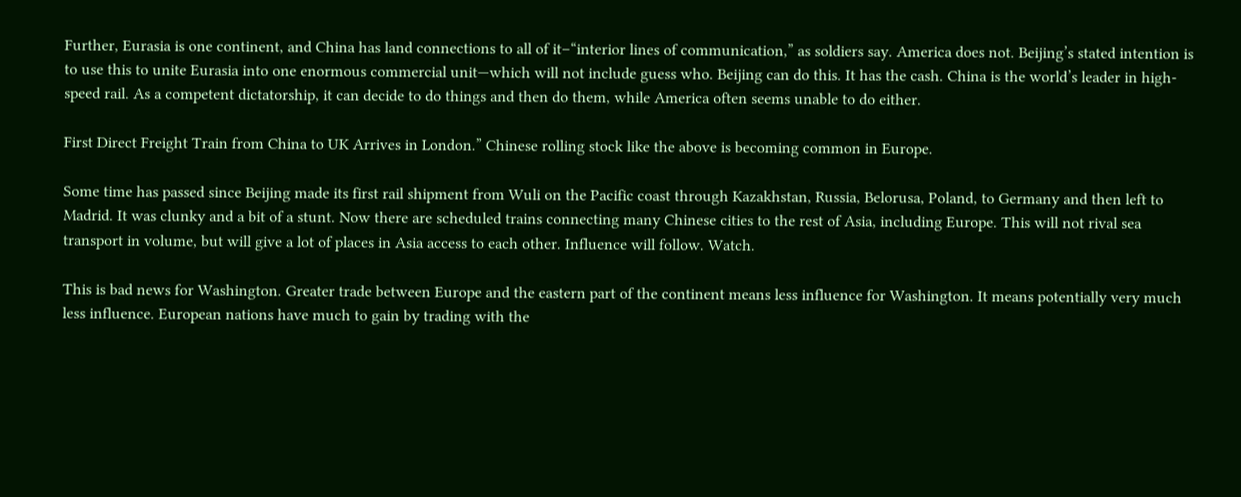Further, Eurasia is one continent, and China has land connections to all of it–“interior lines of communication,” as soldiers say. America does not. Beijing’s stated intention is to use this to unite Eurasia into one enormous commercial unit—which will not include guess who. Beijing can do this. It has the cash. China is the world’s leader in high-speed rail. As a competent dictatorship, it can decide to do things and then do them, while America often seems unable to do either.

First Direct Freight Train from China to UK Arrives in London.” Chinese rolling stock like the above is becoming common in Europe.

Some time has passed since Beijing made its first rail shipment from Wuli on the Pacific coast through Kazakhstan, Russia, Belorusa, Poland, to Germany and then left to Madrid. It was clunky and a bit of a stunt. Now there are scheduled trains connecting many Chinese cities to the rest of Asia, including Europe. This will not rival sea transport in volume, but will give a lot of places in Asia access to each other. Influence will follow. Watch.

This is bad news for Washington. Greater trade between Europe and the eastern part of the continent means less influence for Washington. It means potentially very much less influence. European nations have much to gain by trading with the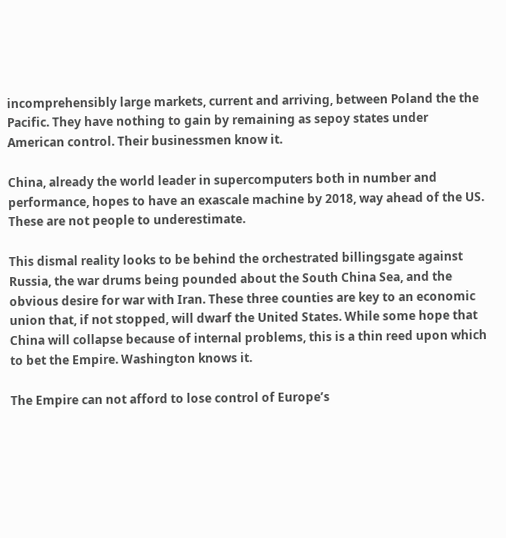incomprehensibly large markets, current and arriving, between Poland the the Pacific. They have nothing to gain by remaining as sepoy states under American control. Their businessmen know it.

China, already the world leader in supercomputers both in number and performance, hopes to have an exascale machine by 2018, way ahead of the US. These are not people to underestimate.

This dismal reality looks to be behind the orchestrated billingsgate against Russia, the war drums being pounded about the South China Sea, and the obvious desire for war with Iran. These three counties are key to an economic union that, if not stopped, will dwarf the United States. While some hope that China will collapse because of internal problems, this is a thin reed upon which to bet the Empire. Washington knows it.

The Empire can not afford to lose control of Europe’s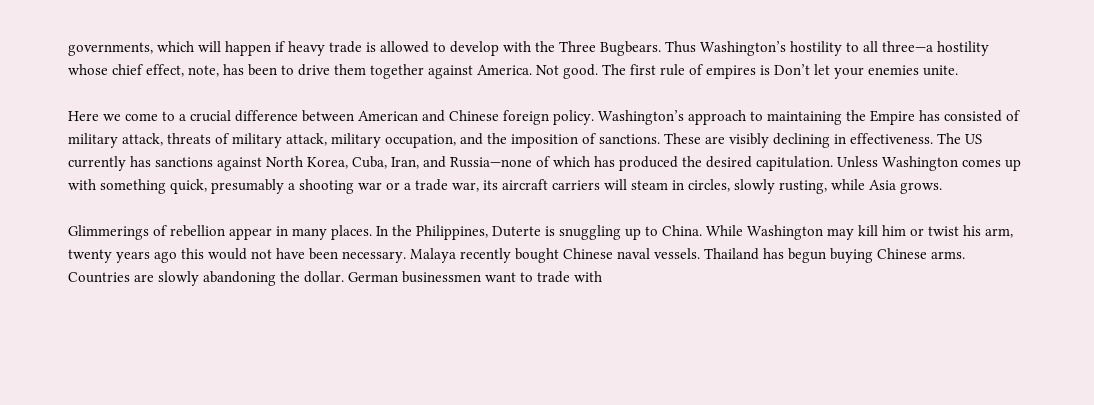governments, which will happen if heavy trade is allowed to develop with the Three Bugbears. Thus Washington’s hostility to all three—a hostility whose chief effect, note, has been to drive them together against America. Not good. The first rule of empires is Don’t let your enemies unite.

Here we come to a crucial difference between American and Chinese foreign policy. Washington’s approach to maintaining the Empire has consisted of military attack, threats of military attack, military occupation, and the imposition of sanctions. These are visibly declining in effectiveness. The US currently has sanctions against North Korea, Cuba, Iran, and Russia—none of which has produced the desired capitulation. Unless Washington comes up with something quick, presumably a shooting war or a trade war, its aircraft carriers will steam in circles, slowly rusting, while Asia grows.

Glimmerings of rebellion appear in many places. In the Philippines, Duterte is snuggling up to China. While Washington may kill him or twist his arm, twenty years ago this would not have been necessary. Malaya recently bought Chinese naval vessels. Thailand has begun buying Chinese arms. Countries are slowly abandoning the dollar. German businessmen want to trade with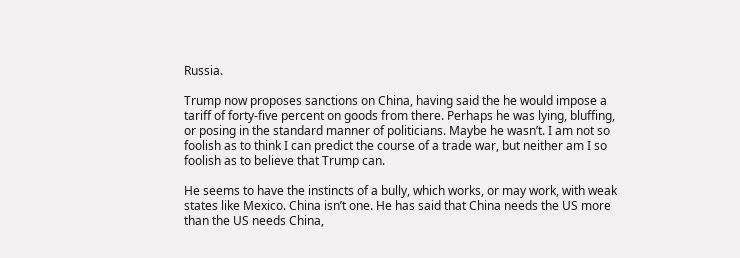Russia.

Trump now proposes sanctions on China, having said the he would impose a tariff of forty-five percent on goods from there. Perhaps he was lying, bluffing, or posing in the standard manner of politicians. Maybe he wasn’t. I am not so foolish as to think I can predict the course of a trade war, but neither am I so foolish as to believe that Trump can.

He seems to have the instincts of a bully, which works, or may work, with weak states like Mexico. China isn’t one. He has said that China needs the US more than the US needs China,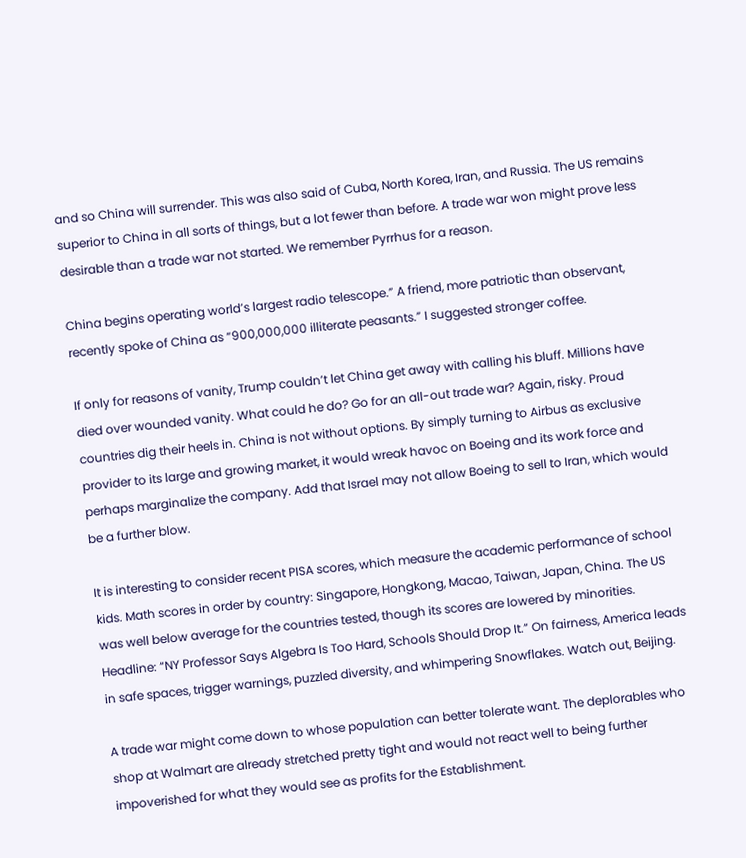and so China will surrender. This was also said of Cuba, North Korea, Iran, and Russia. The US remains superior to China in all sorts of things, but a lot fewer than before. A trade war won might prove less desirable than a trade war not started. We remember Pyrrhus for a reason.

China begins operating world’s largest radio telescope.” A friend, more patriotic than observant, recently spoke of China as “900,000,000 illiterate peasants.” I suggested stronger coffee.

If only for reasons of vanity, Trump couldn’t let China get away with calling his bluff. Millions have died over wounded vanity. What could he do? Go for an all-out trade war? Again, risky. Proud countries dig their heels in. China is not without options. By simply turning to Airbus as exclusive provider to its large and growing market, it would wreak havoc on Boeing and its work force and perhaps marginalize the company. Add that Israel may not allow Boeing to sell to Iran, which would be a further blow.

It is interesting to consider recent PISA scores, which measure the academic performance of school kids. Math scores in order by country: Singapore, Hongkong, Macao, Taiwan, Japan, China. The US was well below average for the countries tested, though its scores are lowered by minorities. Headline: “NY Professor Says Algebra Is Too Hard, Schools Should Drop It.” On fairness, America leads in safe spaces, trigger warnings, puzzled diversity, and whimpering Snowflakes. Watch out, Beijing.

A trade war might come down to whose population can better tolerate want. The deplorables who shop at Walmart are already stretched pretty tight and would not react well to being further impoverished for what they would see as profits for the Establishment.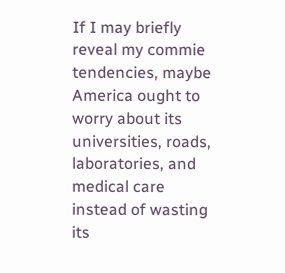If I may briefly reveal my commie tendencies, maybe America ought to worry about its universities, roads, laboratories, and medical care instead of wasting its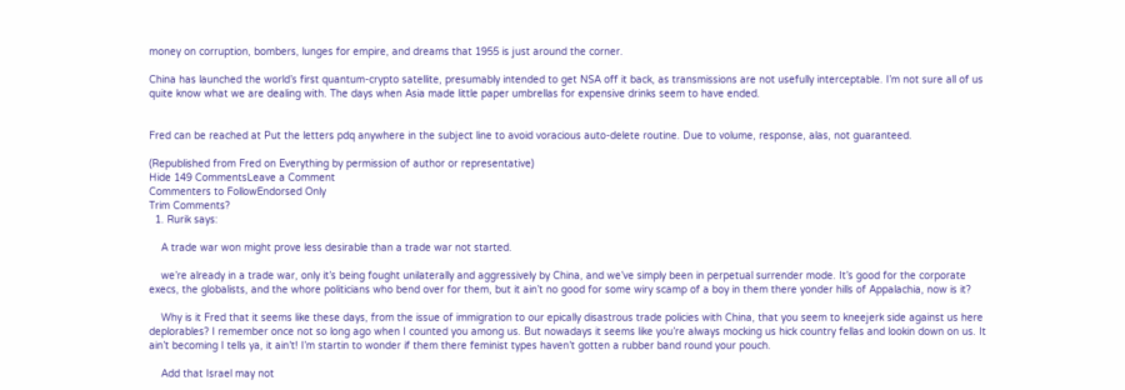money on corruption, bombers, lunges for empire, and dreams that 1955 is just around the corner.

China has launched the world’s first quantum-crypto satellite, presumably intended to get NSA off it back, as transmissions are not usefully interceptable. I’m not sure all of us quite know what we are dealing with. The days when Asia made little paper umbrellas for expensive drinks seem to have ended.


Fred can be reached at Put the letters pdq anywhere in the subject line to avoid voracious auto-delete routine. Due to volume, response, alas, not guaranteed.

(Republished from Fred on Everything by permission of author or representative)
Hide 149 CommentsLeave a Comment
Commenters to FollowEndorsed Only
Trim Comments?
  1. Rurik says:

    A trade war won might prove less desirable than a trade war not started.

    we’re already in a trade war, only it’s being fought unilaterally and aggressively by China, and we’ve simply been in perpetual surrender mode. It’s good for the corporate execs, the globalists, and the whore politicians who bend over for them, but it ain’t no good for some wiry scamp of a boy in them there yonder hills of Appalachia, now is it?

    Why is it Fred that it seems like these days, from the issue of immigration to our epically disastrous trade policies with China, that you seem to kneejerk side against us here deplorables? I remember once not so long ago when I counted you among us. But nowadays it seems like you’re always mocking us hick country fellas and lookin down on us. It ain’t becoming I tells ya, it ain’t! I’m startin to wonder if them there feminist types haven’t gotten a rubber band round your pouch.

    Add that Israel may not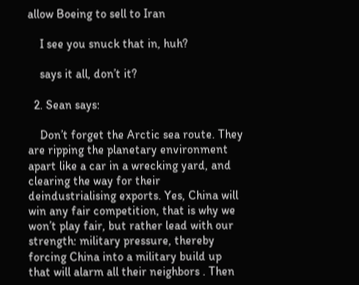allow Boeing to sell to Iran

    I see you snuck that in, huh?

    says it all, don’t it?

  2. Sean says:

    Don’t forget the Arctic sea route. They are ripping the planetary environment apart like a car in a wrecking yard, and clearing the way for their deindustrialising exports. Yes, China will win any fair competition, that is why we won’t play fair, but rather lead with our strength: military pressure, thereby forcing China into a military build up that will alarm all their neighbors . Then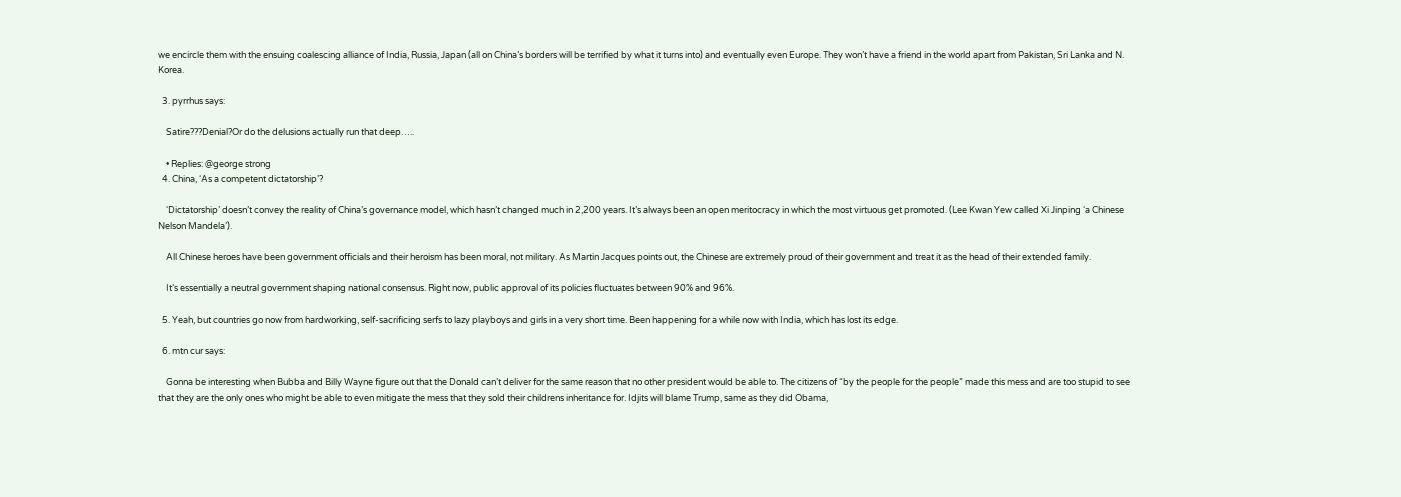we encircle them with the ensuing coalescing alliance of India, Russia, Japan (all on China’s borders will be terrified by what it turns into) and eventually even Europe. They won’t have a friend in the world apart from Pakistan, Sri Lanka and N. Korea.

  3. pyrrhus says:

    Satire???Denial?Or do the delusions actually run that deep…..

    • Replies: @george strong
  4. China, ‘As a competent dictatorship’?

    ‘Dictatorship’ doesn’t convey the reality of China’s governance model, which hasn’t changed much in 2,200 years. It’s always been an open meritocracy in which the most virtuous get promoted. (Lee Kwan Yew called Xi Jinping ‘a Chinese Nelson Mandela’).

    All Chinese heroes have been government officials and their heroism has been moral, not military. As Martin Jacques points out, the Chinese are extremely proud of their government and treat it as the head of their extended family.

    It’s essentially a neutral government shaping national consensus. Right now, public approval of its policies fluctuates between 90% and 96%.

  5. Yeah, but countries go now from hardworking, self-sacrificing serfs to lazy playboys and girls in a very short time. Been happening for a while now with India, which has lost its edge.

  6. mtn cur says:

    Gonna be interesting when Bubba and Billy Wayne figure out that the Donald can’t deliver for the same reason that no other president would be able to. The citizens of “by the people for the people” made this mess and are too stupid to see that they are the only ones who might be able to even mitigate the mess that they sold their childrens inheritance for. Idjits will blame Trump, same as they did Obama,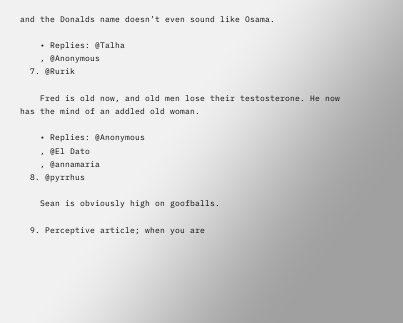and the Donalds name doesn’t even sound like Osama.

    • Replies: @Talha
    , @Anonymous
  7. @Rurik

    Fred is old now, and old men lose their testosterone. He now has the mind of an addled old woman.

    • Replies: @Anonymous
    , @El Dato
    , @annamaria
  8. @pyrrhus

    Sean is obviously high on goofballs.

  9. Perceptive article; when you are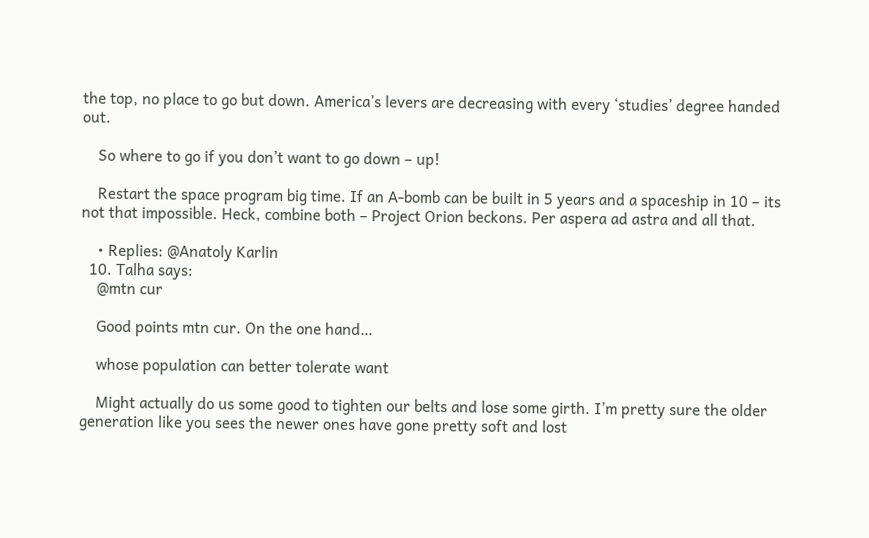the top, no place to go but down. America’s levers are decreasing with every ‘studies’ degree handed out.

    So where to go if you don’t want to go down – up!

    Restart the space program big time. If an A-bomb can be built in 5 years and a spaceship in 10 – its not that impossible. Heck, combine both – Project Orion beckons. Per aspera ad astra and all that.

    • Replies: @Anatoly Karlin
  10. Talha says:
    @mtn cur

    Good points mtn cur. On the one hand…

    whose population can better tolerate want

    Might actually do us some good to tighten our belts and lose some girth. I’m pretty sure the older generation like you sees the newer ones have gone pretty soft and lost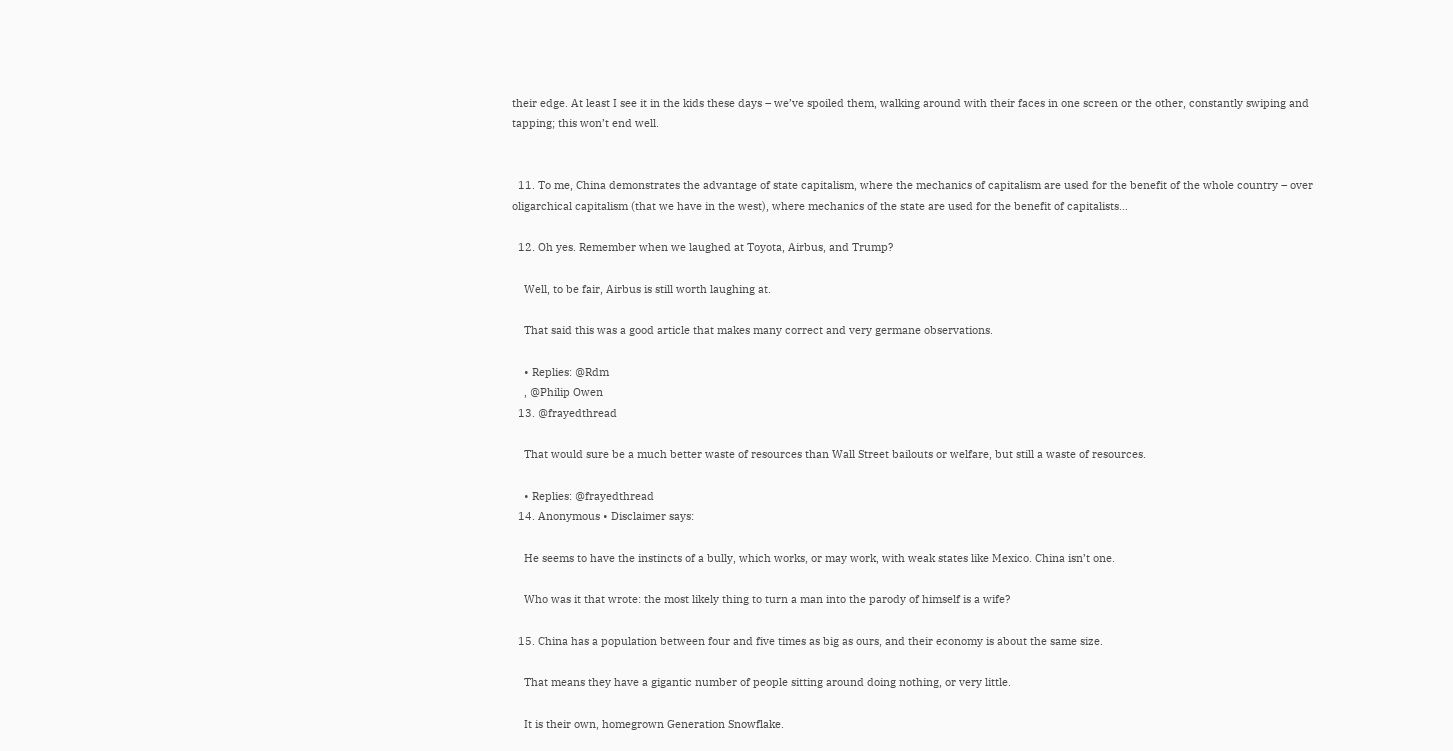their edge. At least I see it in the kids these days – we’ve spoiled them, walking around with their faces in one screen or the other, constantly swiping and tapping; this won’t end well.


  11. To me, China demonstrates the advantage of state capitalism, where the mechanics of capitalism are used for the benefit of the whole country – over oligarchical capitalism (that we have in the west), where mechanics of the state are used for the benefit of capitalists…

  12. Oh yes. Remember when we laughed at Toyota, Airbus, and Trump?

    Well, to be fair, Airbus is still worth laughing at.

    That said this was a good article that makes many correct and very germane observations.

    • Replies: @Rdm
    , @Philip Owen
  13. @frayedthread

    That would sure be a much better waste of resources than Wall Street bailouts or welfare, but still a waste of resources.

    • Replies: @frayedthread
  14. Anonymous • Disclaimer says:

    He seems to have the instincts of a bully, which works, or may work, with weak states like Mexico. China isn’t one.

    Who was it that wrote: the most likely thing to turn a man into the parody of himself is a wife?

  15. China has a population between four and five times as big as ours, and their economy is about the same size.

    That means they have a gigantic number of people sitting around doing nothing, or very little.

    It is their own, homegrown Generation Snowflake.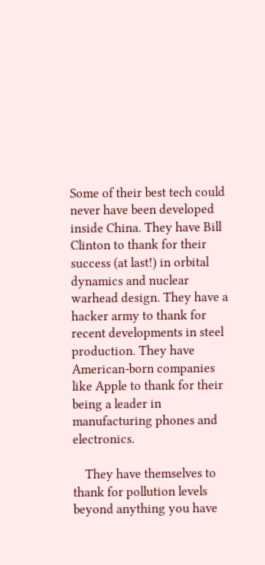Some of their best tech could never have been developed inside China. They have Bill Clinton to thank for their success (at last!) in orbital dynamics and nuclear warhead design. They have a hacker army to thank for recent developments in steel production. They have American-born companies like Apple to thank for their being a leader in manufacturing phones and electronics.

    They have themselves to thank for pollution levels beyond anything you have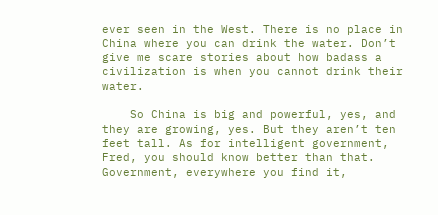ever seen in the West. There is no place in China where you can drink the water. Don’t give me scare stories about how badass a civilization is when you cannot drink their water.

    So China is big and powerful, yes, and they are growing, yes. But they aren’t ten feet tall. As for intelligent government, Fred, you should know better than that. Government, everywhere you find it,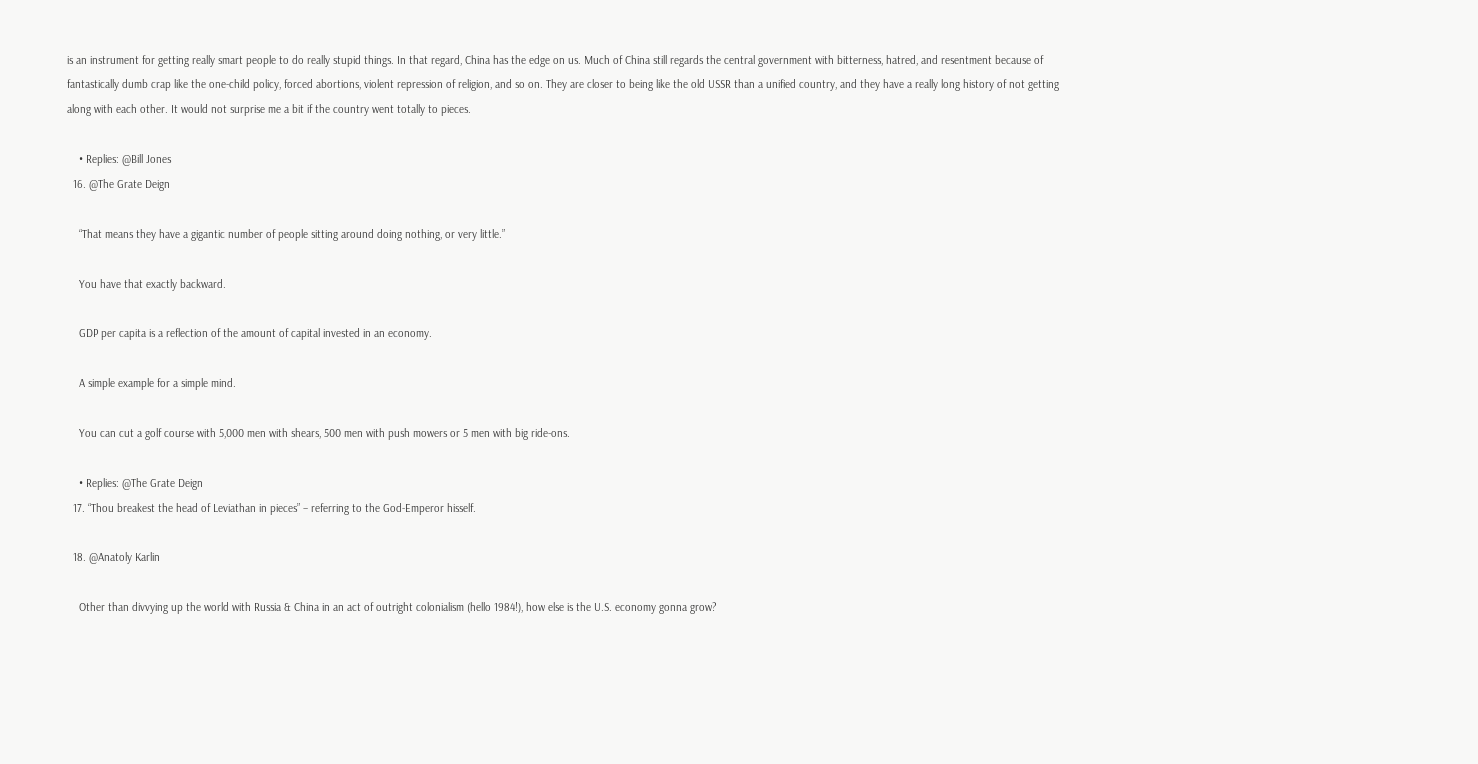is an instrument for getting really smart people to do really stupid things. In that regard, China has the edge on us. Much of China still regards the central government with bitterness, hatred, and resentment because of fantastically dumb crap like the one-child policy, forced abortions, violent repression of religion, and so on. They are closer to being like the old USSR than a unified country, and they have a really long history of not getting along with each other. It would not surprise me a bit if the country went totally to pieces.

    • Replies: @Bill Jones
  16. @The Grate Deign

    “That means they have a gigantic number of people sitting around doing nothing, or very little.”

    You have that exactly backward.

    GDP per capita is a reflection of the amount of capital invested in an economy.

    A simple example for a simple mind.

    You can cut a golf course with 5,000 men with shears, 500 men with push mowers or 5 men with big ride-ons.

    • Replies: @The Grate Deign
  17. “Thou breakest the head of Leviathan in pieces” – referring to the God-Emperor hisself.

  18. @Anatoly Karlin

    Other than divvying up the world with Russia & China in an act of outright colonialism (hello 1984!), how else is the U.S. economy gonna grow?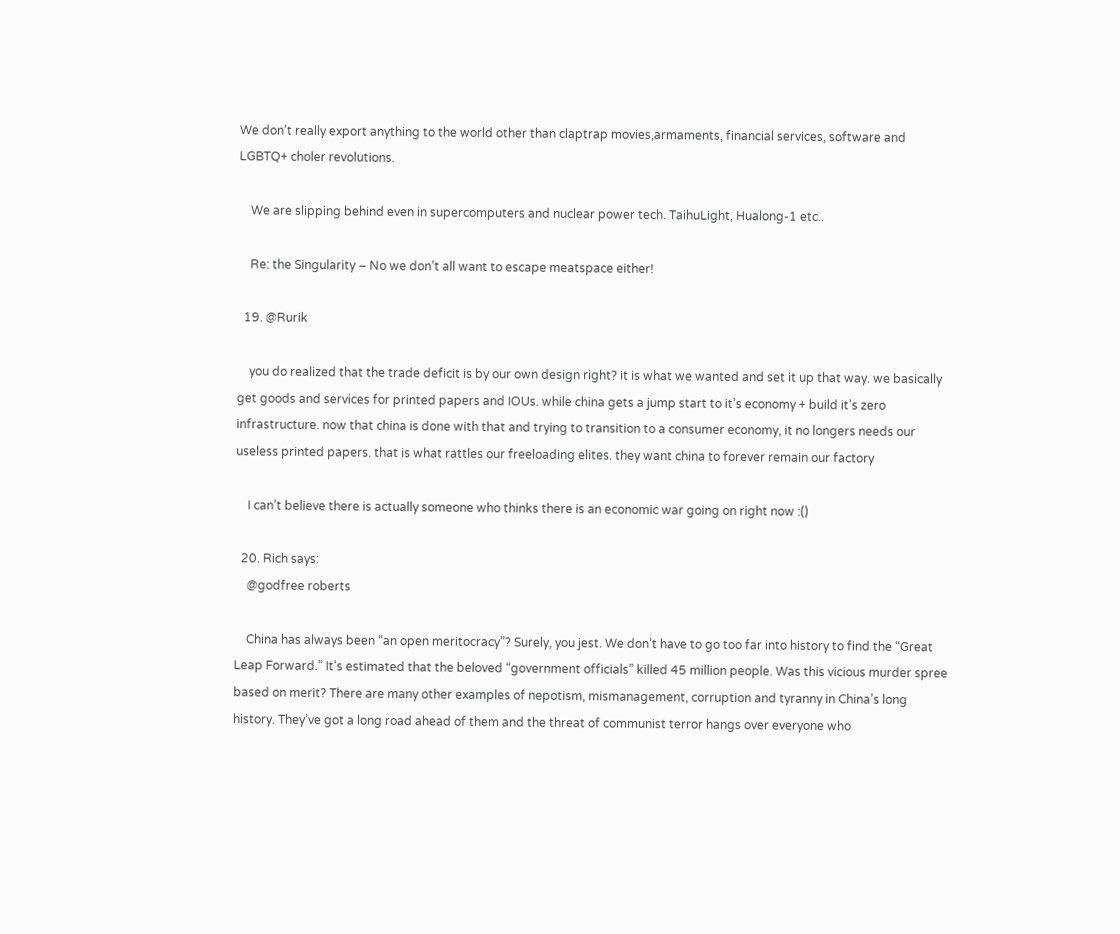We don’t really export anything to the world other than claptrap movies,armaments, financial services, software and LGBTQ+ choler revolutions.

    We are slipping behind even in supercomputers and nuclear power tech. TaihuLight, Hualong-1 etc..

    Re: the Singularity – No we don’t all want to escape meatspace either!

  19. @Rurik

    you do realized that the trade deficit is by our own design right? it is what we wanted and set it up that way. we basically get goods and services for printed papers and IOUs. while china gets a jump start to it’s economy + build it’s zero infrastructure. now that china is done with that and trying to transition to a consumer economy, it no longers needs our useless printed papers. that is what rattles our freeloading elites. they want china to forever remain our factory

    I can’t believe there is actually someone who thinks there is an economic war going on right now :()

  20. Rich says:
    @godfree roberts

    China has always been “an open meritocracy”? Surely, you jest. We don’t have to go too far into history to find the “Great Leap Forward.” It’s estimated that the beloved “government officials” killed 45 million people. Was this vicious murder spree based on merit? There are many other examples of nepotism, mismanagement, corruption and tyranny in China’s long history. They’ve got a long road ahead of them and the threat of communist terror hangs over everyone who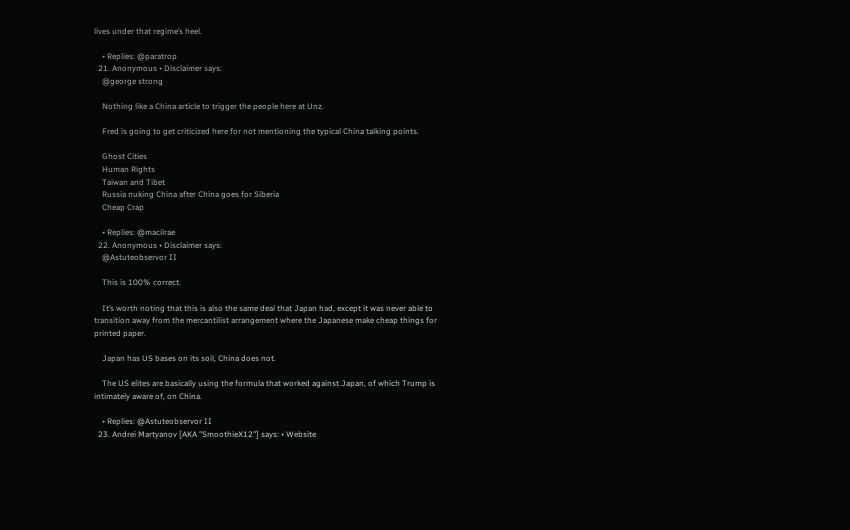lives under that regime’s heel.

    • Replies: @paratrop
  21. Anonymous • Disclaimer says:
    @george strong

    Nothing like a China article to trigger the people here at Unz.

    Fred is going to get criticized here for not mentioning the typical China talking points.

    Ghost Cities
    Human Rights
    Taiwan and Tibet
    Russia nuking China after China goes for Siberia
    Cheap Crap

    • Replies: @macilrae
  22. Anonymous • Disclaimer says:
    @Astuteobservor II

    This is 100% correct.

    It’s worth noting that this is also the same deal that Japan had, except it was never able to transition away from the mercantilist arrangement where the Japanese make cheap things for printed paper.

    Japan has US bases on its soil, China does not.

    The US elites are basically using the formula that worked against Japan, of which Trump is intimately aware of, on China.

    • Replies: @Astuteobservor II
  23. Andrei Martyanov [AKA "SmoothieX12"] says: • Website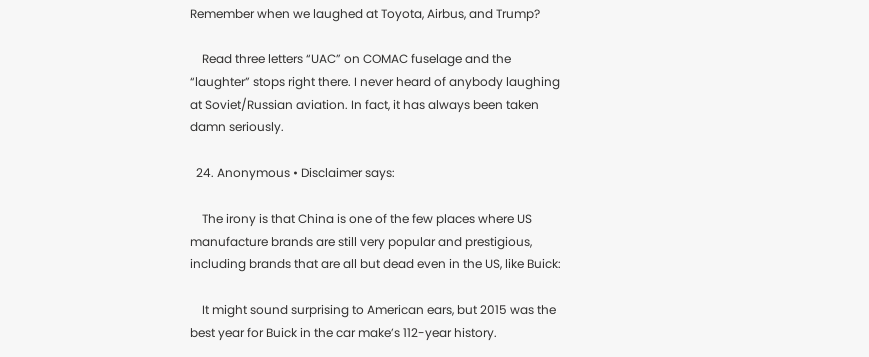Remember when we laughed at Toyota, Airbus, and Trump?

    Read three letters “UAC” on COMAC fuselage and the “laughter” stops right there. I never heard of anybody laughing at Soviet/Russian aviation. In fact, it has always been taken damn seriously.

  24. Anonymous • Disclaimer says:

    The irony is that China is one of the few places where US manufacture brands are still very popular and prestigious, including brands that are all but dead even in the US, like Buick:

    It might sound surprising to American ears, but 2015 was the best year for Buick in the car make’s 112-year history.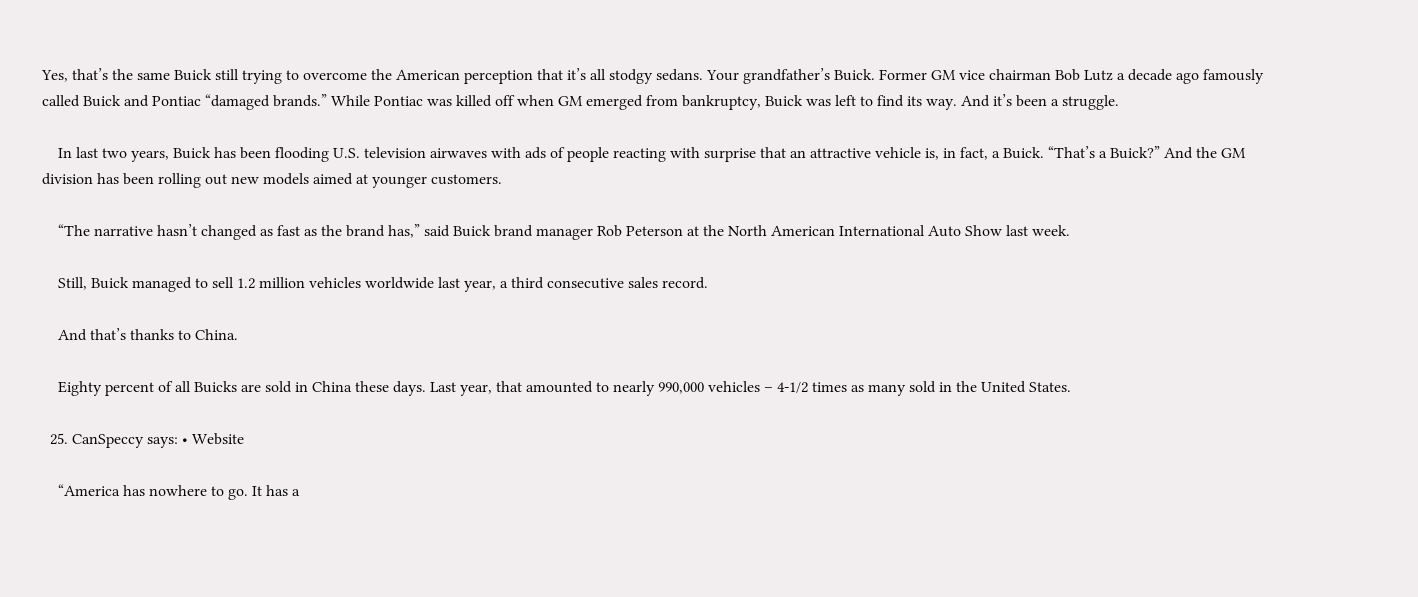Yes, that’s the same Buick still trying to overcome the American perception that it’s all stodgy sedans. Your grandfather’s Buick. Former GM vice chairman Bob Lutz a decade ago famously called Buick and Pontiac “damaged brands.” While Pontiac was killed off when GM emerged from bankruptcy, Buick was left to find its way. And it’s been a struggle.

    In last two years, Buick has been flooding U.S. television airwaves with ads of people reacting with surprise that an attractive vehicle is, in fact, a Buick. “That’s a Buick?” And the GM division has been rolling out new models aimed at younger customers.

    “The narrative hasn’t changed as fast as the brand has,” said Buick brand manager Rob Peterson at the North American International Auto Show last week.

    Still, Buick managed to sell 1.2 million vehicles worldwide last year, a third consecutive sales record.

    And that’s thanks to China.

    Eighty percent of all Buicks are sold in China these days. Last year, that amounted to nearly 990,000 vehicles – 4-1/2 times as many sold in the United States.

  25. CanSpeccy says: • Website

    “America has nowhere to go. It has a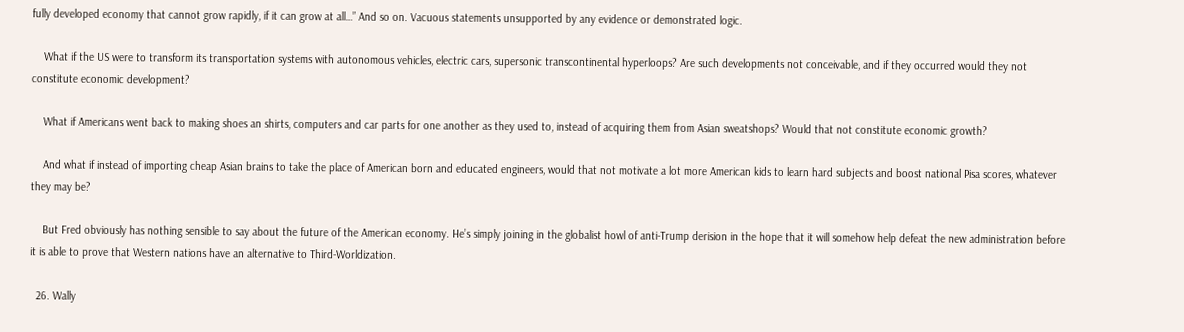fully developed economy that cannot grow rapidly, if it can grow at all…” And so on. Vacuous statements unsupported by any evidence or demonstrated logic.

    What if the US were to transform its transportation systems with autonomous vehicles, electric cars, supersonic transcontinental hyperloops? Are such developments not conceivable, and if they occurred would they not constitute economic development?

    What if Americans went back to making shoes an shirts, computers and car parts for one another as they used to, instead of acquiring them from Asian sweatshops? Would that not constitute economic growth?

    And what if instead of importing cheap Asian brains to take the place of American born and educated engineers, would that not motivate a lot more American kids to learn hard subjects and boost national Pisa scores, whatever they may be?

    But Fred obviously has nothing sensible to say about the future of the American economy. He’s simply joining in the globalist howl of anti-Trump derision in the hope that it will somehow help defeat the new administration before it is able to prove that Western nations have an alternative to Third-Worldization.

  26. Wally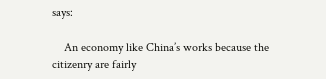says:

    An economy like China’s works because the citizenry are fairly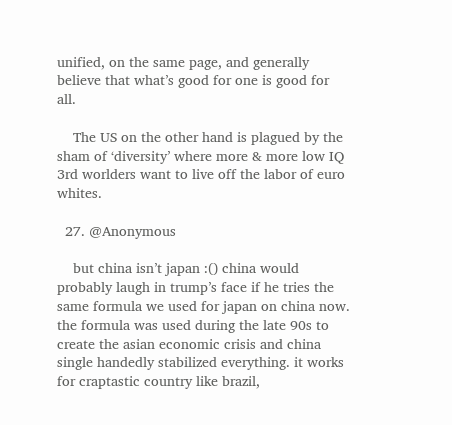unified, on the same page, and generally believe that what’s good for one is good for all.

    The US on the other hand is plagued by the sham of ‘diversity’ where more & more low IQ 3rd worlders want to live off the labor of euro whites.

  27. @Anonymous

    but china isn’t japan :() china would probably laugh in trump’s face if he tries the same formula we used for japan on china now. the formula was used during the late 90s to create the asian economic crisis and china single handedly stabilized everything. it works for craptastic country like brazil,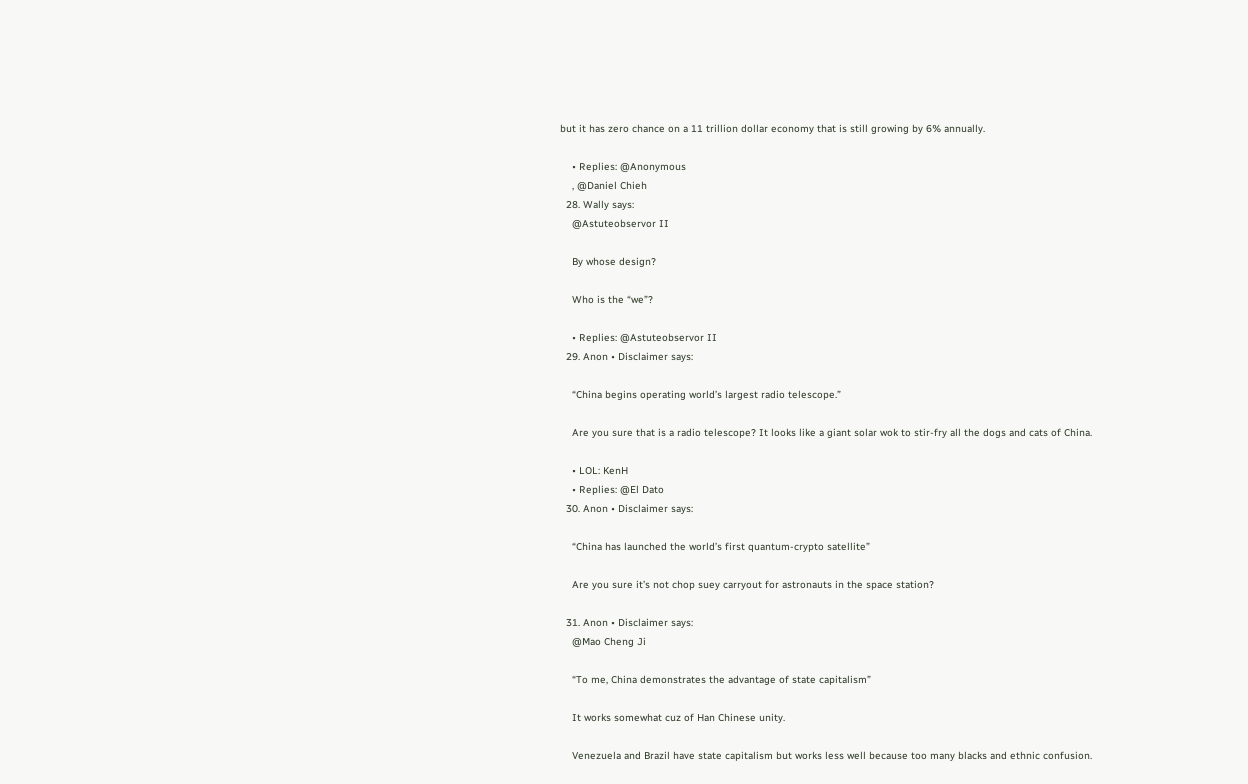but it has zero chance on a 11 trillion dollar economy that is still growing by 6% annually.

    • Replies: @Anonymous
    , @Daniel Chieh
  28. Wally says:
    @Astuteobservor II

    By whose design?

    Who is the “we”?

    • Replies: @Astuteobservor II
  29. Anon • Disclaimer says:

    “China begins operating world’s largest radio telescope.”

    Are you sure that is a radio telescope? It looks like a giant solar wok to stir-fry all the dogs and cats of China.

    • LOL: KenH
    • Replies: @El Dato
  30. Anon • Disclaimer says:

    “China has launched the world’s first quantum-crypto satellite”

    Are you sure it’s not chop suey carryout for astronauts in the space station?

  31. Anon • Disclaimer says:
    @Mao Cheng Ji

    “To me, China demonstrates the advantage of state capitalism”

    It works somewhat cuz of Han Chinese unity.

    Venezuela and Brazil have state capitalism but works less well because too many blacks and ethnic confusion.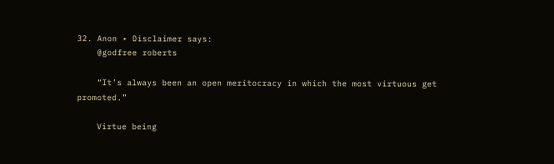32. Anon • Disclaimer says:
    @godfree roberts

    “It’s always been an open meritocracy in which the most virtuous get promoted.”

    Virtue being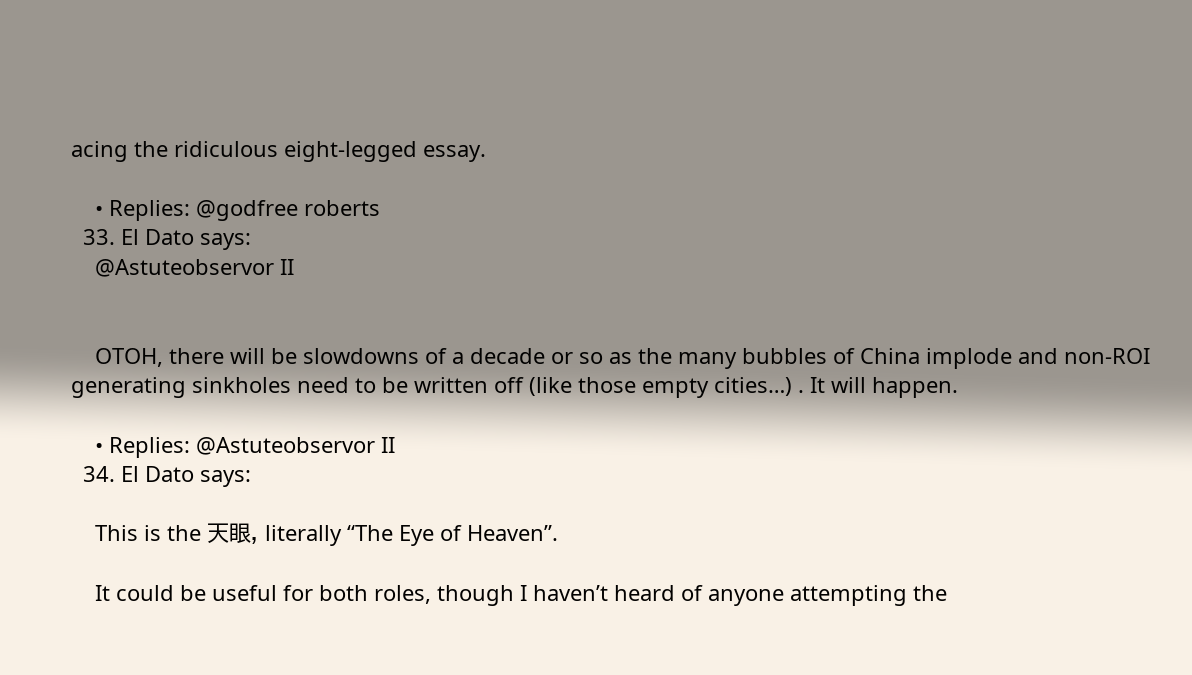acing the ridiculous eight-legged essay.

    • Replies: @godfree roberts
  33. El Dato says:
    @Astuteobservor II


    OTOH, there will be slowdowns of a decade or so as the many bubbles of China implode and non-ROI generating sinkholes need to be written off (like those empty cities…) . It will happen.

    • Replies: @Astuteobservor II
  34. El Dato says:

    This is the 天眼, literally “The Eye of Heaven”.

    It could be useful for both roles, though I haven’t heard of anyone attempting the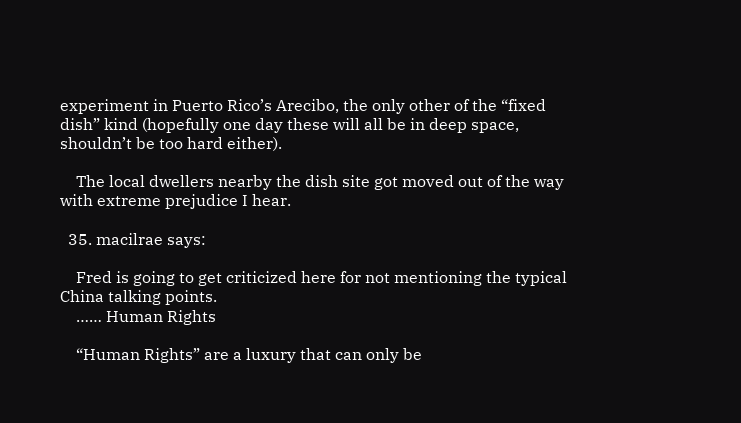experiment in Puerto Rico’s Arecibo, the only other of the “fixed dish” kind (hopefully one day these will all be in deep space, shouldn’t be too hard either).

    The local dwellers nearby the dish site got moved out of the way with extreme prejudice I hear.

  35. macilrae says:

    Fred is going to get criticized here for not mentioning the typical China talking points.
    …… Human Rights

    “Human Rights” are a luxury that can only be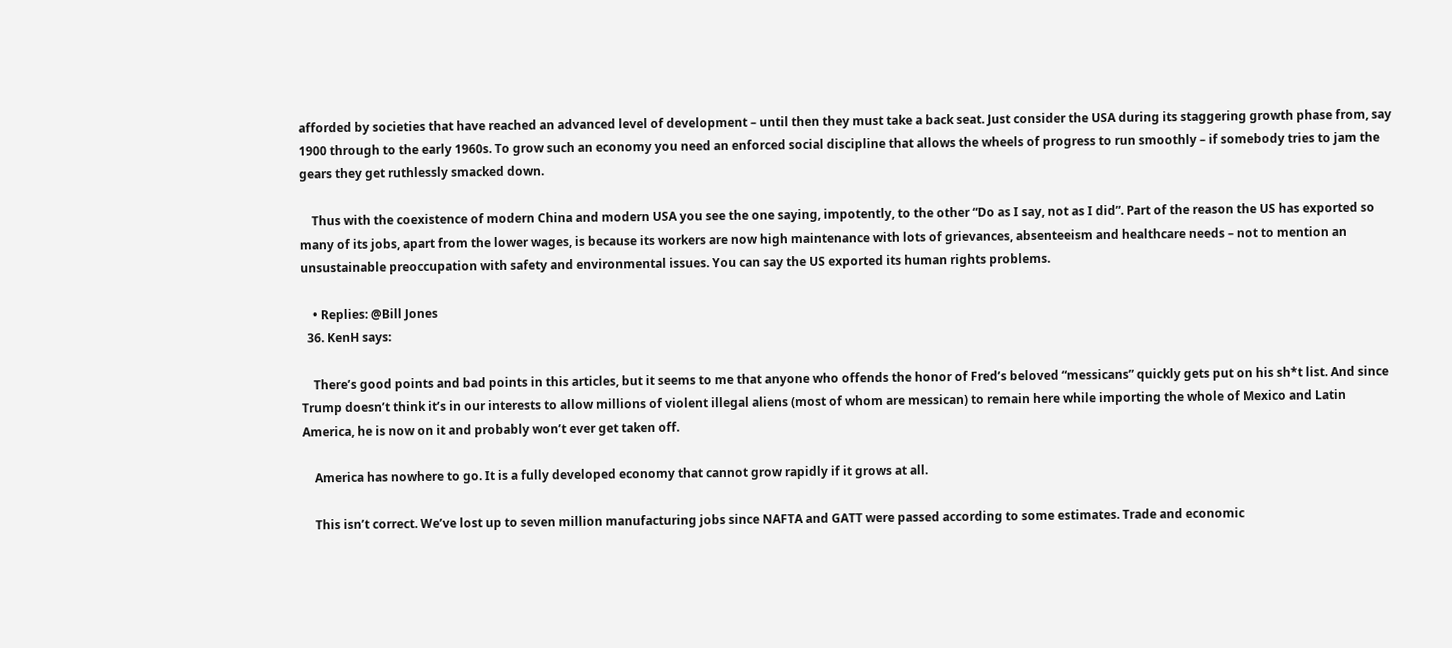afforded by societies that have reached an advanced level of development – until then they must take a back seat. Just consider the USA during its staggering growth phase from, say 1900 through to the early 1960s. To grow such an economy you need an enforced social discipline that allows the wheels of progress to run smoothly – if somebody tries to jam the gears they get ruthlessly smacked down.

    Thus with the coexistence of modern China and modern USA you see the one saying, impotently, to the other “Do as I say, not as I did”. Part of the reason the US has exported so many of its jobs, apart from the lower wages, is because its workers are now high maintenance with lots of grievances, absenteeism and healthcare needs – not to mention an unsustainable preoccupation with safety and environmental issues. You can say the US exported its human rights problems.

    • Replies: @Bill Jones
  36. KenH says:

    There’s good points and bad points in this articles, but it seems to me that anyone who offends the honor of Fred’s beloved “messicans” quickly gets put on his sh*t list. And since Trump doesn’t think it’s in our interests to allow millions of violent illegal aliens (most of whom are messican) to remain here while importing the whole of Mexico and Latin America, he is now on it and probably won’t ever get taken off.

    America has nowhere to go. It is a fully developed economy that cannot grow rapidly if it grows at all.

    This isn’t correct. We’ve lost up to seven million manufacturing jobs since NAFTA and GATT were passed according to some estimates. Trade and economic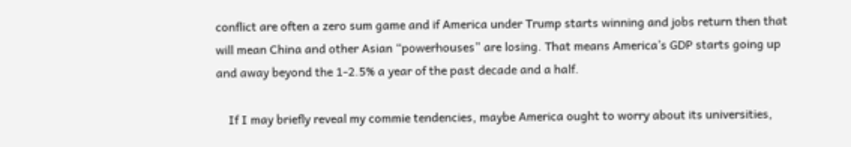conflict are often a zero sum game and if America under Trump starts winning and jobs return then that will mean China and other Asian “powerhouses” are losing. That means America’s GDP starts going up and away beyond the 1-2.5% a year of the past decade and a half.

    If I may briefly reveal my commie tendencies, maybe America ought to worry about its universities,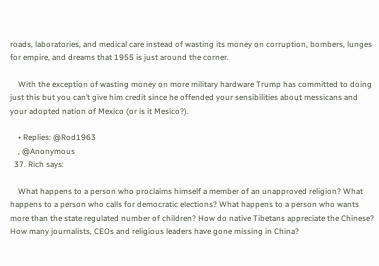roads, laboratories, and medical care instead of wasting its money on corruption, bombers, lunges for empire, and dreams that 1955 is just around the corner.

    With the exception of wasting money on more military hardware Trump has committed to doing just this but you can’t give him credit since he offended your sensibilities about messicans and your adopted nation of Mexico (or is it Mesico?).

    • Replies: @Rod1963
    , @Anonymous
  37. Rich says:

    What happens to a person who proclaims himself a member of an unapproved religion? What happens to a person who calls for democratic elections? What happens to a person who wants more than the state regulated number of children? How do native Tibetans appreciate the Chinese? How many journalists, CEOs and religious leaders have gone missing in China?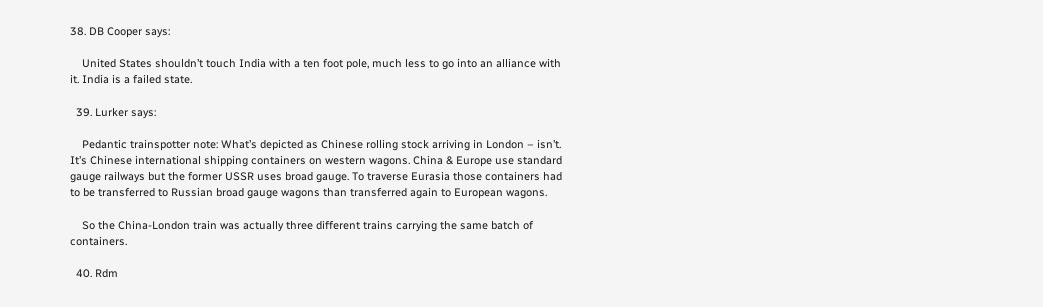38. DB Cooper says:

    United States shouldn’t touch India with a ten foot pole, much less to go into an alliance with it. India is a failed state.

  39. Lurker says:

    Pedantic trainspotter note: What’s depicted as Chinese rolling stock arriving in London – isn’t. It’s Chinese international shipping containers on western wagons. China & Europe use standard gauge railways but the former USSR uses broad gauge. To traverse Eurasia those containers had to be transferred to Russian broad gauge wagons than transferred again to European wagons.

    So the China-London train was actually three different trains carrying the same batch of containers.

  40. Rdm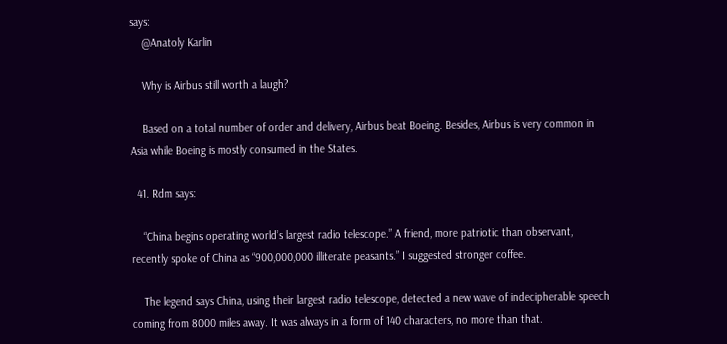says:
    @Anatoly Karlin

    Why is Airbus still worth a laugh?

    Based on a total number of order and delivery, Airbus beat Boeing. Besides, Airbus is very common in Asia while Boeing is mostly consumed in the States.

  41. Rdm says:

    “China begins operating world’s largest radio telescope.” A friend, more patriotic than observant, recently spoke of China as “900,000,000 illiterate peasants.” I suggested stronger coffee.

    The legend says China, using their largest radio telescope, detected a new wave of indecipherable speech coming from 8000 miles away. It was always in a form of 140 characters, no more than that.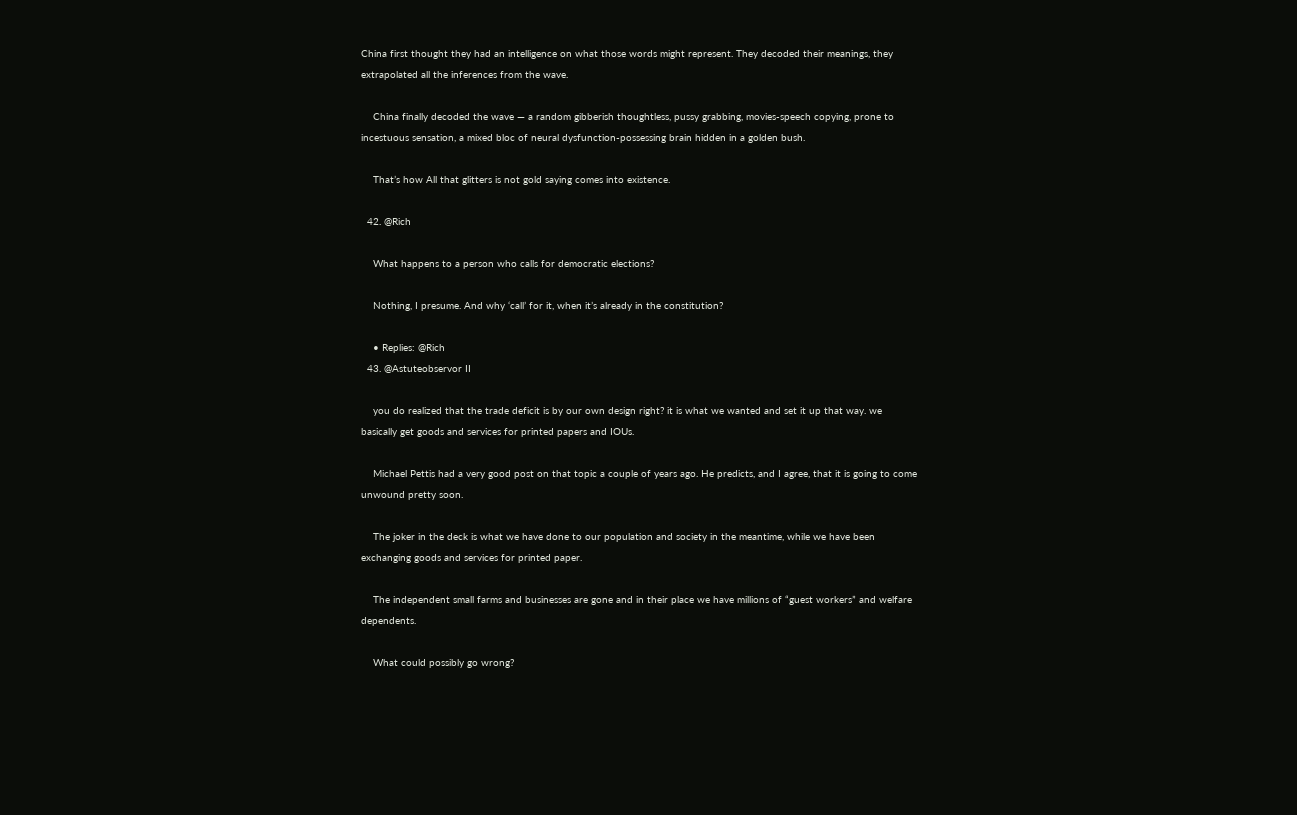China first thought they had an intelligence on what those words might represent. They decoded their meanings, they extrapolated all the inferences from the wave.

    China finally decoded the wave — a random gibberish thoughtless, pussy grabbing, movies-speech copying, prone to incestuous sensation, a mixed bloc of neural dysfunction-possessing brain hidden in a golden bush.

    That’s how All that glitters is not gold saying comes into existence.

  42. @Rich

    What happens to a person who calls for democratic elections?

    Nothing, I presume. And why ‘call’ for it, when it’s already in the constitution?

    • Replies: @Rich
  43. @Astuteobservor II

    you do realized that the trade deficit is by our own design right? it is what we wanted and set it up that way. we basically get goods and services for printed papers and IOUs.

    Michael Pettis had a very good post on that topic a couple of years ago. He predicts, and I agree, that it is going to come unwound pretty soon.

    The joker in the deck is what we have done to our population and society in the meantime, while we have been exchanging goods and services for printed paper.

    The independent small farms and businesses are gone and in their place we have millions of “guest workers” and welfare dependents.

    What could possibly go wrong?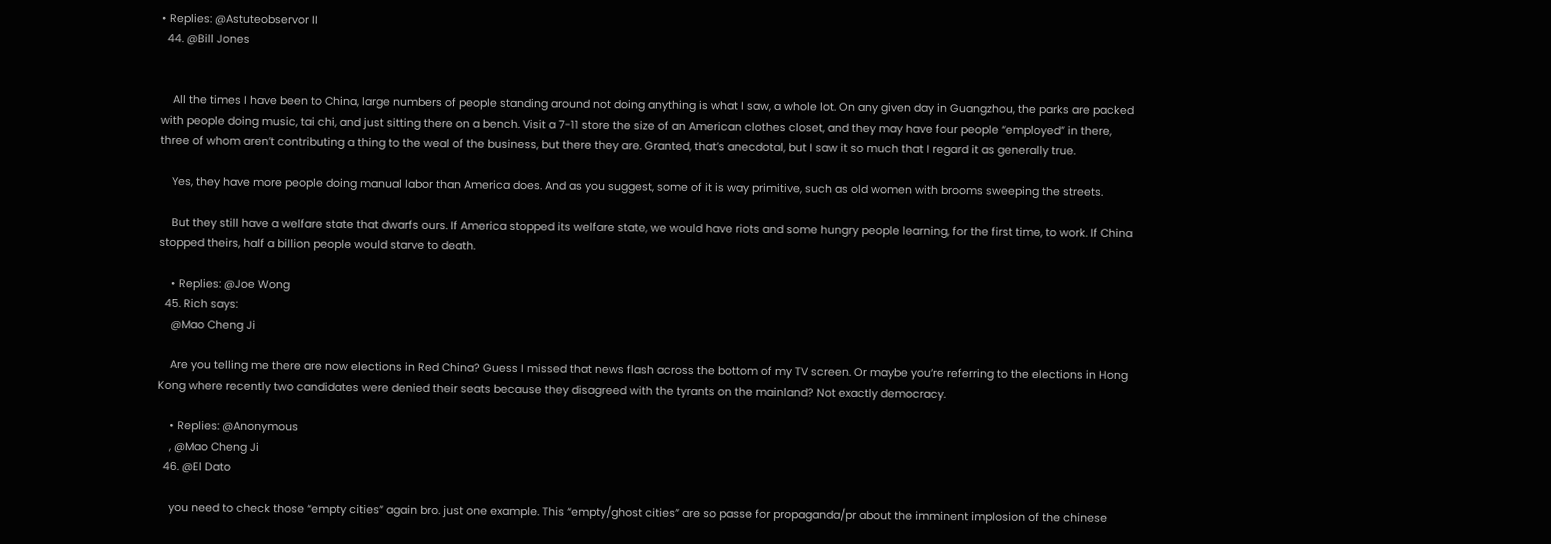• Replies: @Astuteobservor II
  44. @Bill Jones


    All the times I have been to China, large numbers of people standing around not doing anything is what I saw, a whole lot. On any given day in Guangzhou, the parks are packed with people doing music, tai chi, and just sitting there on a bench. Visit a 7-11 store the size of an American clothes closet, and they may have four people “employed” in there, three of whom aren’t contributing a thing to the weal of the business, but there they are. Granted, that’s anecdotal, but I saw it so much that I regard it as generally true.

    Yes, they have more people doing manual labor than America does. And as you suggest, some of it is way primitive, such as old women with brooms sweeping the streets.

    But they still have a welfare state that dwarfs ours. If America stopped its welfare state, we would have riots and some hungry people learning, for the first time, to work. If China stopped theirs, half a billion people would starve to death.

    • Replies: @Joe Wong
  45. Rich says:
    @Mao Cheng Ji

    Are you telling me there are now elections in Red China? Guess I missed that news flash across the bottom of my TV screen. Or maybe you’re referring to the elections in Hong Kong where recently two candidates were denied their seats because they disagreed with the tyrants on the mainland? Not exactly democracy.

    • Replies: @Anonymous
    , @Mao Cheng Ji
  46. @El Dato

    you need to check those “empty cities” again bro. just one example. This “empty/ghost cities” are so passe for propaganda/pr about the imminent implosion of the chinese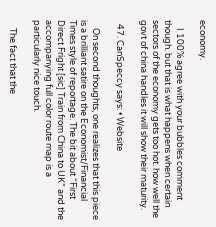economy.

    I 100% agree with your bubbles comment though. but that is what happens when certain sectors of the economy gets too hot. how well the govt of china handles it will show their maturity.

  47. CanSpeccy says: • Website

    On second thoughts, one realizes that this piece is a brilliant satire on the Economist/Financial Times style of reportage. The bit about “First Direct Fright [sic] Train from China to UK” and the accompanying full color route map is a particularly nice touch.

    The fact that the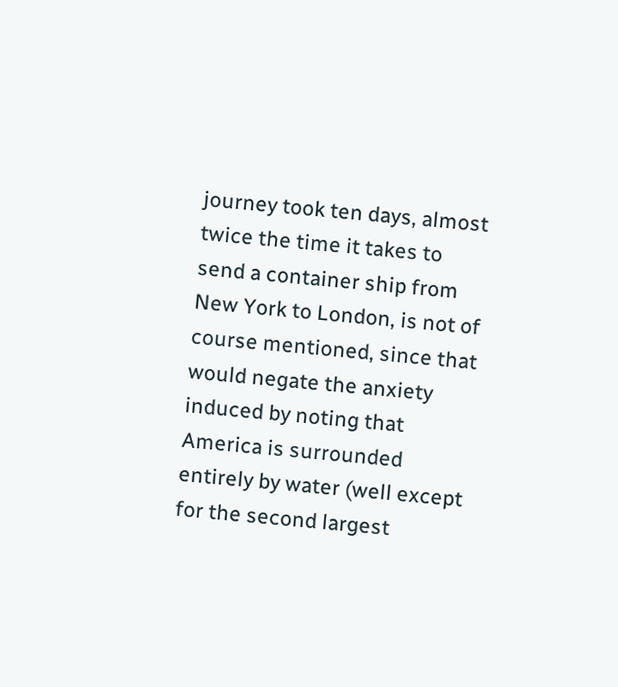journey took ten days, almost twice the time it takes to send a container ship from New York to London, is not of course mentioned, since that would negate the anxiety induced by noting that America is surrounded entirely by water (well except for the second largest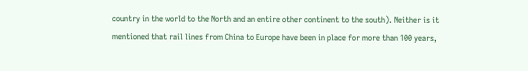country in the world to the North and an entire other continent to the south). Neither is it mentioned that rail lines from China to Europe have been in place for more than 100 years,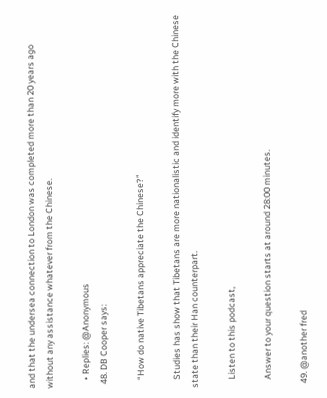and that the undersea connection to London was completed more than 20 years ago without any assistance whatever from the Chinese.

    • Replies: @Anonymous
  48. DB Cooper says:

    “How do native Tibetans appreciate the Chinese?”

    Studies has show that Tibetans are more nationalistic and identify more with the Chinese state than their Han counterpart.

    Listen to this podcast,

    Answer to your question starts at around 28:00 minutes.

  49. @another fred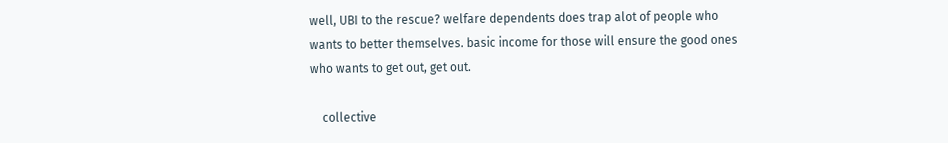well, UBI to the rescue? welfare dependents does trap alot of people who wants to better themselves. basic income for those will ensure the good ones who wants to get out, get out.

    collective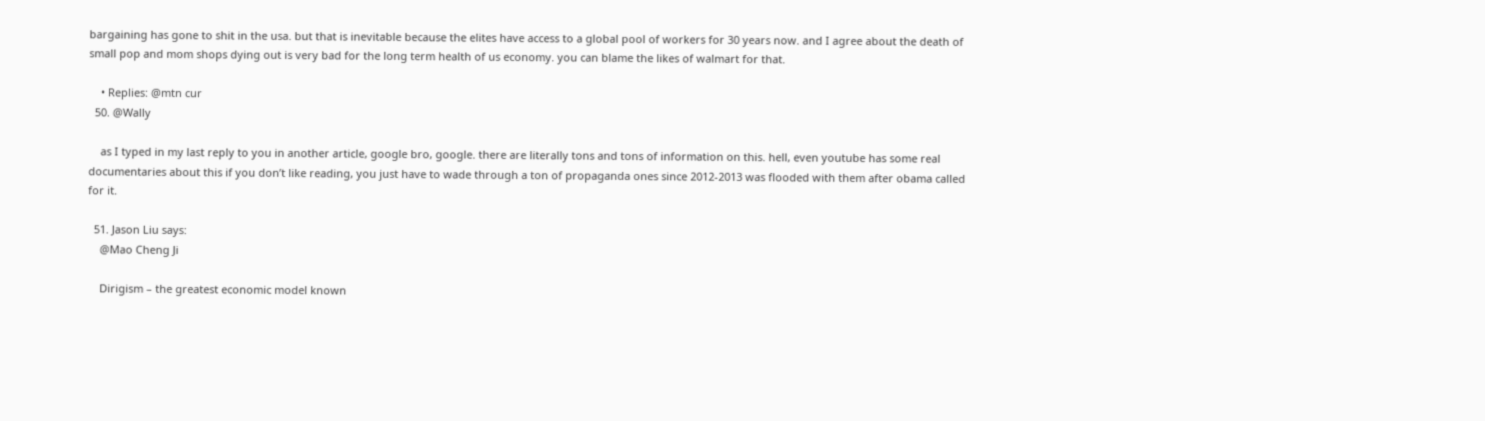bargaining has gone to shit in the usa. but that is inevitable because the elites have access to a global pool of workers for 30 years now. and I agree about the death of small pop and mom shops dying out is very bad for the long term health of us economy. you can blame the likes of walmart for that.

    • Replies: @mtn cur
  50. @Wally

    as I typed in my last reply to you in another article, google bro, google. there are literally tons and tons of information on this. hell, even youtube has some real documentaries about this if you don’t like reading, you just have to wade through a ton of propaganda ones since 2012-2013 was flooded with them after obama called for it.

  51. Jason Liu says:
    @Mao Cheng Ji

    Dirigism – the greatest economic model known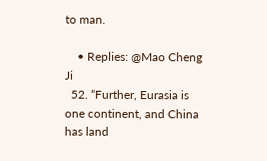to man.

    • Replies: @Mao Cheng Ji
  52. “Further, Eurasia is one continent, and China has land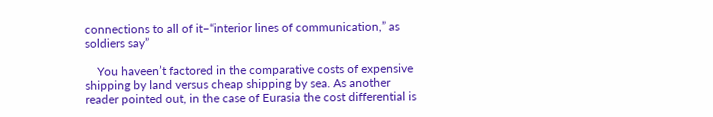connections to all of it–“interior lines of communication,” as soldiers say”

    You haveen’t factored in the comparative costs of expensive shipping by land versus cheap shipping by sea. As another reader pointed out, in the case of Eurasia the cost differential is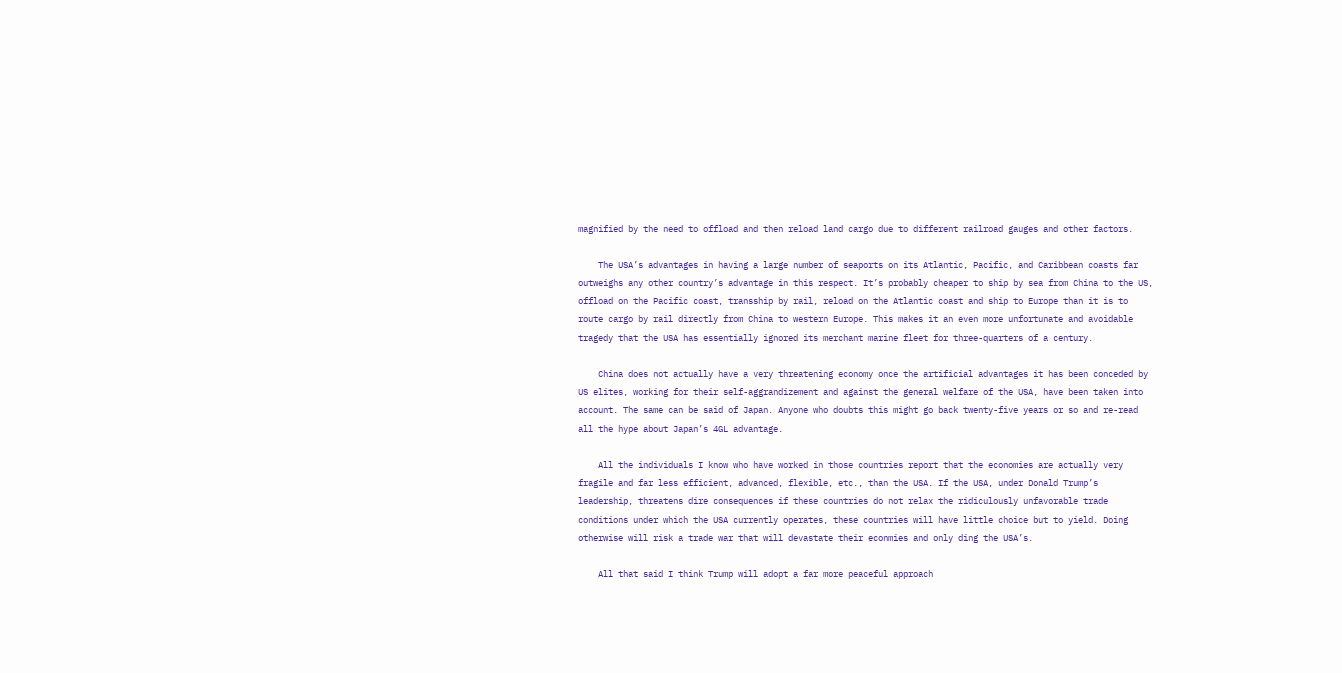magnified by the need to offload and then reload land cargo due to different railroad gauges and other factors.

    The USA’s advantages in having a large number of seaports on its Atlantic, Pacific, and Caribbean coasts far outweighs any other country’s advantage in this respect. It’s probably cheaper to ship by sea from China to the US, offload on the Pacific coast, transship by rail, reload on the Atlantic coast and ship to Europe than it is to route cargo by rail directly from China to western Europe. This makes it an even more unfortunate and avoidable tragedy that the USA has essentially ignored its merchant marine fleet for three-quarters of a century.

    China does not actually have a very threatening economy once the artificial advantages it has been conceded by US elites, working for their self-aggrandizement and against the general welfare of the USA, have been taken into account. The same can be said of Japan. Anyone who doubts this might go back twenty-five years or so and re-read all the hype about Japan’s 4GL advantage.

    All the individuals I know who have worked in those countries report that the economies are actually very fragile and far less efficient, advanced, flexible, etc., than the USA. If the USA, under Donald Trump’s leadership, threatens dire consequences if these countries do not relax the ridiculously unfavorable trade conditions under which the USA currently operates, these countries will have little choice but to yield. Doing otherwise will risk a trade war that will devastate their econmies and only ding the USA’s.

    All that said I think Trump will adopt a far more peaceful approach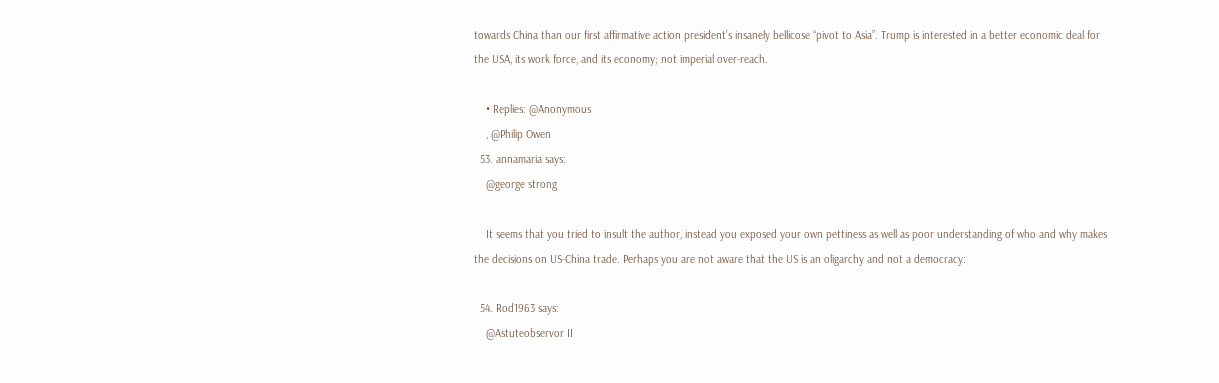towards China than our first affirmative action president’s insanely bellicose “pivot to Asia”. Trump is interested in a better economic deal for the USA, its work force, and its economy; not imperial over-reach.

    • Replies: @Anonymous
    , @Philip Owen
  53. annamaria says:
    @george strong

    It seems that you tried to insult the author, instead you exposed your own pettiness as well as poor understanding of who and why makes the decisions on US-China trade. Perhaps you are not aware that the US is an oligarchy and not a democracy:

  54. Rod1963 says:
    @Astuteobservor II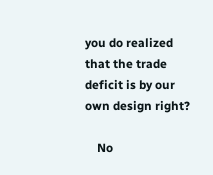you do realized that the trade deficit is by our own design right?

    No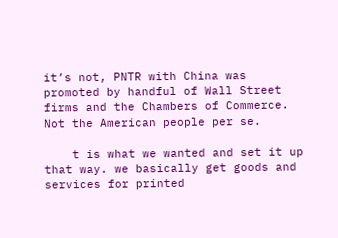it’s not, PNTR with China was promoted by handful of Wall Street firms and the Chambers of Commerce. Not the American people per se.

    t is what we wanted and set it up that way. we basically get goods and services for printed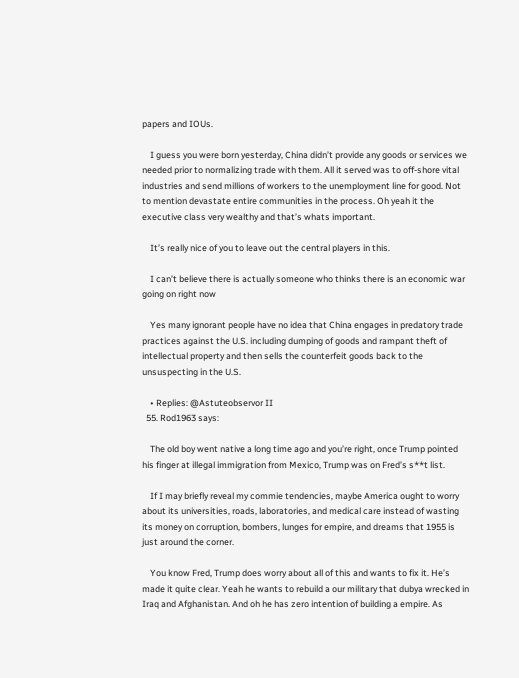papers and IOUs.

    I guess you were born yesterday, China didn’t provide any goods or services we needed prior to normalizing trade with them. All it served was to off-shore vital industries and send millions of workers to the unemployment line for good. Not to mention devastate entire communities in the process. Oh yeah it the executive class very wealthy and that’s whats important.

    It’s really nice of you to leave out the central players in this.

    I can’t believe there is actually someone who thinks there is an economic war going on right now

    Yes many ignorant people have no idea that China engages in predatory trade practices against the U.S. including dumping of goods and rampant theft of intellectual property and then sells the counterfeit goods back to the unsuspecting in the U.S.

    • Replies: @Astuteobservor II
  55. Rod1963 says:

    The old boy went native a long time ago and you’re right, once Trump pointed his finger at illegal immigration from Mexico, Trump was on Fred’s s**t list.

    If I may briefly reveal my commie tendencies, maybe America ought to worry about its universities, roads, laboratories, and medical care instead of wasting its money on corruption, bombers, lunges for empire, and dreams that 1955 is just around the corner.

    You know Fred, Trump does worry about all of this and wants to fix it. He’s made it quite clear. Yeah he wants to rebuild a our military that dubya wrecked in Iraq and Afghanistan. And oh he has zero intention of building a empire. As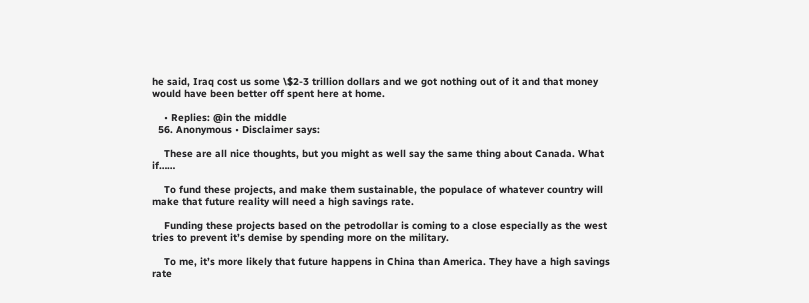he said, Iraq cost us some \$2-3 trillion dollars and we got nothing out of it and that money would have been better off spent here at home.

    • Replies: @in the middle
  56. Anonymous • Disclaimer says:

    These are all nice thoughts, but you might as well say the same thing about Canada. What if……

    To fund these projects, and make them sustainable, the populace of whatever country will make that future reality will need a high savings rate.

    Funding these projects based on the petrodollar is coming to a close especially as the west tries to prevent it’s demise by spending more on the military.

    To me, it’s more likely that future happens in China than America. They have a high savings rate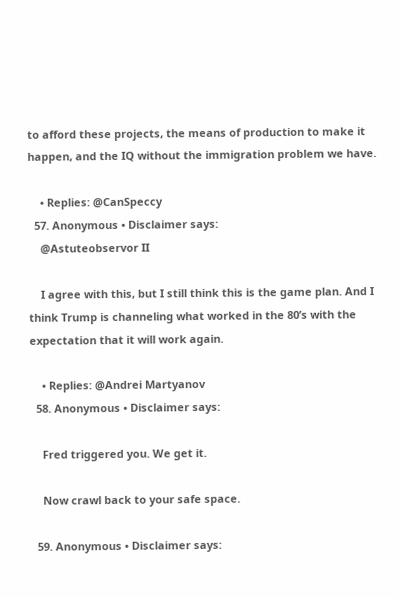to afford these projects, the means of production to make it happen, and the IQ without the immigration problem we have.

    • Replies: @CanSpeccy
  57. Anonymous • Disclaimer says:
    @Astuteobservor II

    I agree with this, but I still think this is the game plan. And I think Trump is channeling what worked in the 80’s with the expectation that it will work again.

    • Replies: @Andrei Martyanov
  58. Anonymous • Disclaimer says:

    Fred triggered you. We get it.

    Now crawl back to your safe space.

  59. Anonymous • Disclaimer says: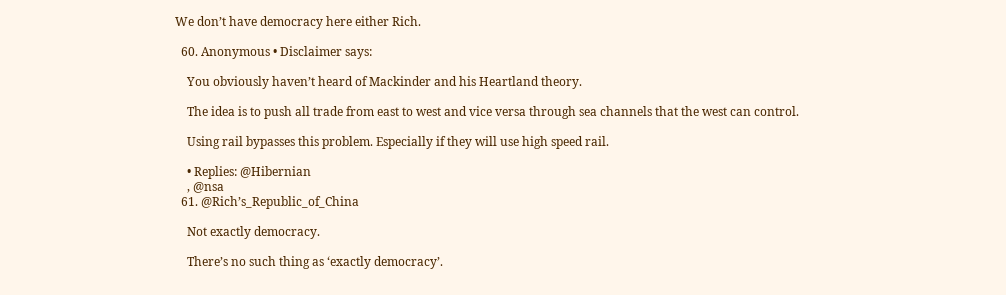We don’t have democracy here either Rich.

  60. Anonymous • Disclaimer says:

    You obviously haven’t heard of Mackinder and his Heartland theory.

    The idea is to push all trade from east to west and vice versa through sea channels that the west can control.

    Using rail bypasses this problem. Especially if they will use high speed rail.

    • Replies: @Hibernian
    , @nsa
  61. @Rich’s_Republic_of_China

    Not exactly democracy.

    There’s no such thing as ‘exactly democracy’.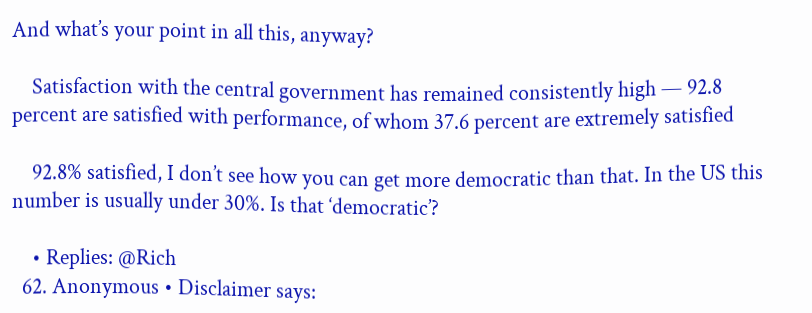And what’s your point in all this, anyway?

    Satisfaction with the central government has remained consistently high — 92.8 percent are satisfied with performance, of whom 37.6 percent are extremely satisfied

    92.8% satisfied, I don’t see how you can get more democratic than that. In the US this number is usually under 30%. Is that ‘democratic’?

    • Replies: @Rich
  62. Anonymous • Disclaimer says: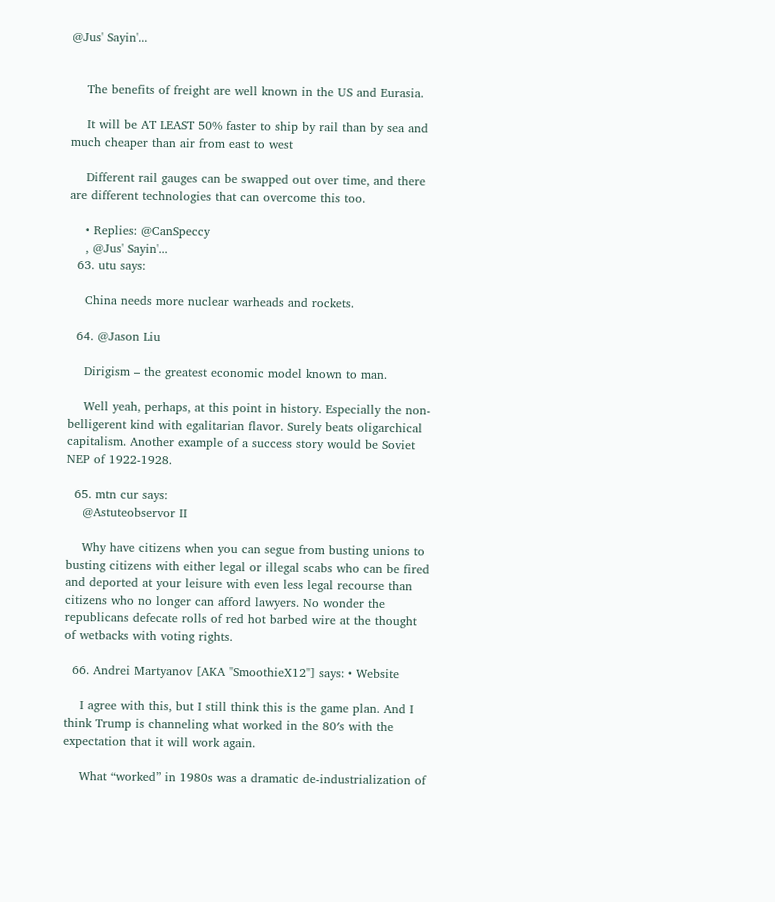@Jus' Sayin'...


    The benefits of freight are well known in the US and Eurasia.

    It will be AT LEAST 50% faster to ship by rail than by sea and much cheaper than air from east to west

    Different rail gauges can be swapped out over time, and there are different technologies that can overcome this too.

    • Replies: @CanSpeccy
    , @Jus' Sayin'...
  63. utu says:

    China needs more nuclear warheads and rockets.

  64. @Jason Liu

    Dirigism – the greatest economic model known to man.

    Well yeah, perhaps, at this point in history. Especially the non-belligerent kind with egalitarian flavor. Surely beats oligarchical capitalism. Another example of a success story would be Soviet NEP of 1922-1928.

  65. mtn cur says:
    @Astuteobservor II

    Why have citizens when you can segue from busting unions to busting citizens with either legal or illegal scabs who can be fired and deported at your leisure with even less legal recourse than citizens who no longer can afford lawyers. No wonder the republicans defecate rolls of red hot barbed wire at the thought of wetbacks with voting rights.

  66. Andrei Martyanov [AKA "SmoothieX12"] says: • Website

    I agree with this, but I still think this is the game plan. And I think Trump is channeling what worked in the 80′s with the expectation that it will work again.

    What “worked” in 1980s was a dramatic de-industrialization of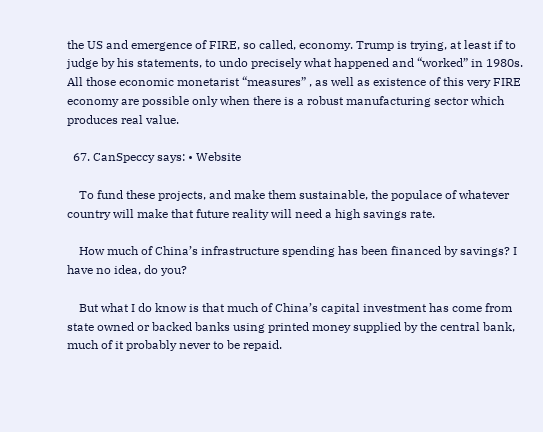the US and emergence of FIRE, so called, economy. Trump is trying, at least if to judge by his statements, to undo precisely what happened and “worked” in 1980s. All those economic monetarist “measures” , as well as existence of this very FIRE economy are possible only when there is a robust manufacturing sector which produces real value.

  67. CanSpeccy says: • Website

    To fund these projects, and make them sustainable, the populace of whatever country will make that future reality will need a high savings rate.

    How much of China’s infrastructure spending has been financed by savings? I have no idea, do you?

    But what I do know is that much of China’s capital investment has come from state owned or backed banks using printed money supplied by the central bank, much of it probably never to be repaid.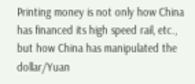Printing money is not only how China has financed its high speed rail, etc., but how China has manipulated the dollar/Yuan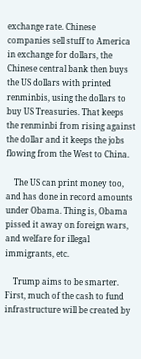exchange rate. Chinese companies sell stuff to America in exchange for dollars, the Chinese central bank then buys the US dollars with printed renminbis, using the dollars to buy US Treasuries. That keeps the renminbi from rising against the dollar and it keeps the jobs flowing from the West to China.

    The US can print money too, and has done in record amounts under Obama. Thing is, Obama pissed it away on foreign wars, and welfare for illegal immigrants, etc.

    Trump aims to be smarter. First, much of the cash to fund infrastructure will be created by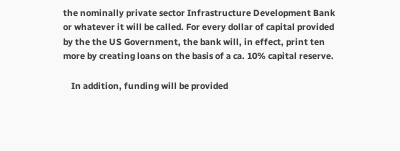the nominally private sector Infrastructure Development Bank or whatever it will be called. For every dollar of capital provided by the the US Government, the bank will, in effect, print ten more by creating loans on the basis of a ca. 10% capital reserve.

    In addition, funding will be provided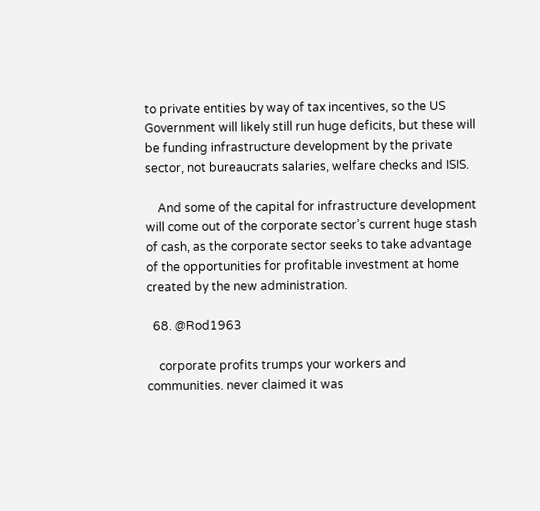to private entities by way of tax incentives, so the US Government will likely still run huge deficits, but these will be funding infrastructure development by the private sector, not bureaucrats salaries, welfare checks and ISIS.

    And some of the capital for infrastructure development will come out of the corporate sector’s current huge stash of cash, as the corporate sector seeks to take advantage of the opportunities for profitable investment at home created by the new administration.

  68. @Rod1963

    corporate profits trumps your workers and communities. never claimed it was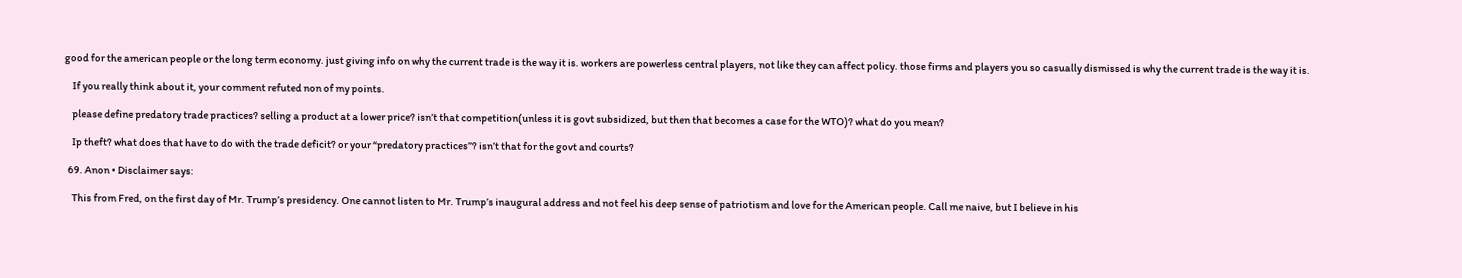good for the american people or the long term economy. just giving info on why the current trade is the way it is. workers are powerless central players, not like they can affect policy. those firms and players you so casually dismissed is why the current trade is the way it is.

    If you really think about it, your comment refuted non of my points.

    please define predatory trade practices? selling a product at a lower price? isn’t that competition(unless it is govt subsidized, but then that becomes a case for the WTO)? what do you mean?

    Ip theft? what does that have to do with the trade deficit? or your “predatory practices”? isn’t that for the govt and courts?

  69. Anon • Disclaimer says:

    This from Fred, on the first day of Mr. Trump’s presidency. One cannot listen to Mr. Trump’s inaugural address and not feel his deep sense of patriotism and love for the American people. Call me naive, but I believe in his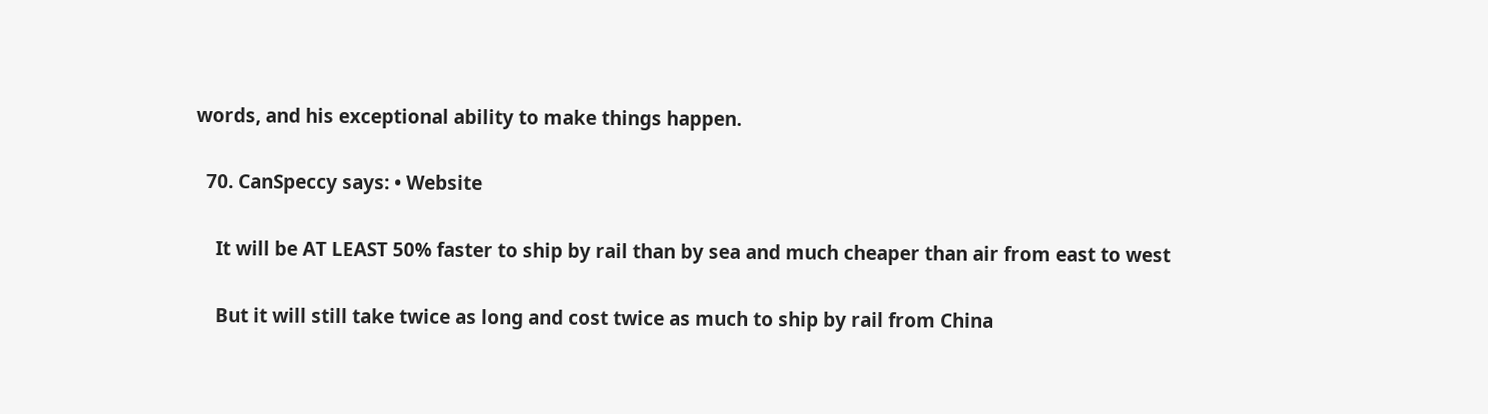words, and his exceptional ability to make things happen.

  70. CanSpeccy says: • Website

    It will be AT LEAST 50% faster to ship by rail than by sea and much cheaper than air from east to west

    But it will still take twice as long and cost twice as much to ship by rail from China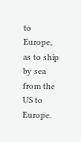to Europe, as to ship by sea from the US to Europe.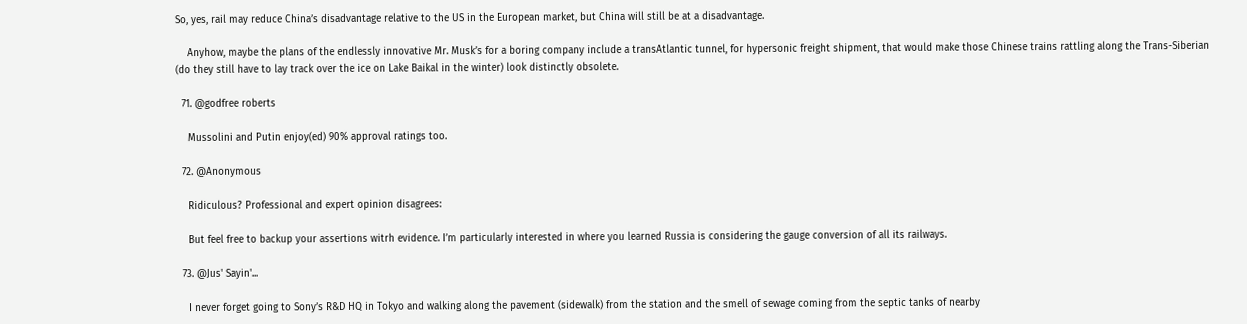So, yes, rail may reduce China’s disadvantage relative to the US in the European market, but China will still be at a disadvantage.

    Anyhow, maybe the plans of the endlessly innovative Mr. Musk’s for a boring company include a transAtlantic tunnel, for hypersonic freight shipment, that would make those Chinese trains rattling along the Trans-Siberian (do they still have to lay track over the ice on Lake Baikal in the winter) look distinctly obsolete.

  71. @godfree roberts

    Mussolini and Putin enjoy(ed) 90% approval ratings too.

  72. @Anonymous

    Ridiculous? Professional and expert opinion disagrees:

    But feel free to backup your assertions witrh evidence. I’m particularly interested in where you learned Russia is considering the gauge conversion of all its railways.

  73. @Jus' Sayin'...

    I never forget going to Sony’s R&D HQ in Tokyo and walking along the pavement (sidewalk) from the station and the smell of sewage coming from the septic tanks of nearby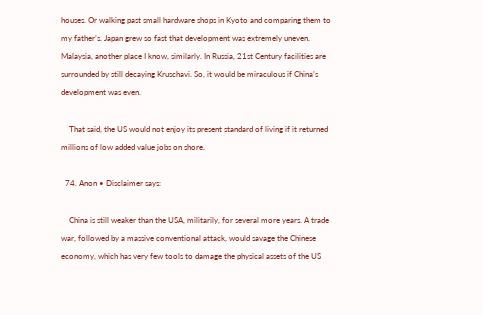houses. Or walking past small hardware shops in Kyoto and comparing them to my father’s. Japan grew so fast that development was extremely uneven. Malaysia, another place I know, similarly. In Russia, 21st Century facilities are surrounded by still decaying Kruschavi. So, it would be miraculous if China’s development was even.

    That said, the US would not enjoy its present standard of living if it returned millions of low added value jobs on shore.

  74. Anon • Disclaimer says:

    China is still weaker than the USA, militarily, for several more years. A trade war, followed by a massive conventional attack, would savage the Chinese economy, which has very few tools to damage the physical assets of the US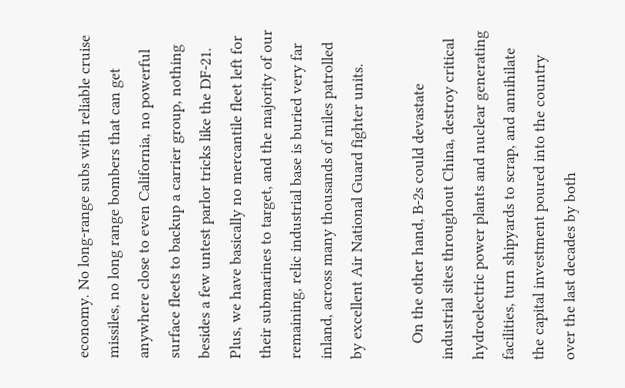economy. No long-range subs with reliable cruise missiles, no long range bombers that can get anywhere close to even California, no powerful surface fleets to backup a carrier group, nothing besides a few untest parlor tricks like the DF-21. Plus, we have basically no mercantile fleet left for their submarines to target, and the majority of our remaining, relic industrial base is buried very far inland, across many thousands of miles patrolled by excellent Air National Guard fighter units.

    On the other hand, B-2s could devastate industrial sites throughout China, destroy critical hydroelectric power plants and nuclear generating facilities, turn shipyards to scrap, and annihilate the capital investment poured into the country over the last decades by both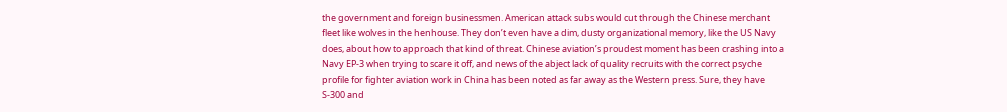the government and foreign businessmen. American attack subs would cut through the Chinese merchant fleet like wolves in the henhouse. They don’t even have a dim, dusty organizational memory, like the US Navy does, about how to approach that kind of threat. Chinese aviation’s proudest moment has been crashing into a Navy EP-3 when trying to scare it off, and news of the abject lack of quality recruits with the correct psyche profile for fighter aviation work in China has been noted as far away as the Western press. Sure, they have S-300 and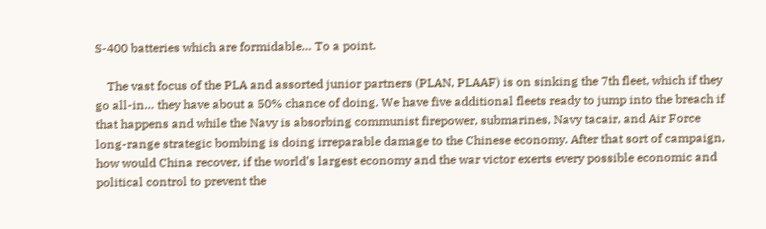S-400 batteries which are formidable… To a point.

    The vast focus of the PLA and assorted junior partners (PLAN, PLAAF) is on sinking the 7th fleet, which if they go all-in… they have about a 50% chance of doing. We have five additional fleets ready to jump into the breach if that happens and while the Navy is absorbing communist firepower, submarines, Navy tacair, and Air Force long-range strategic bombing is doing irreparable damage to the Chinese economy. After that sort of campaign, how would China recover, if the world’s largest economy and the war victor exerts every possible economic and political control to prevent the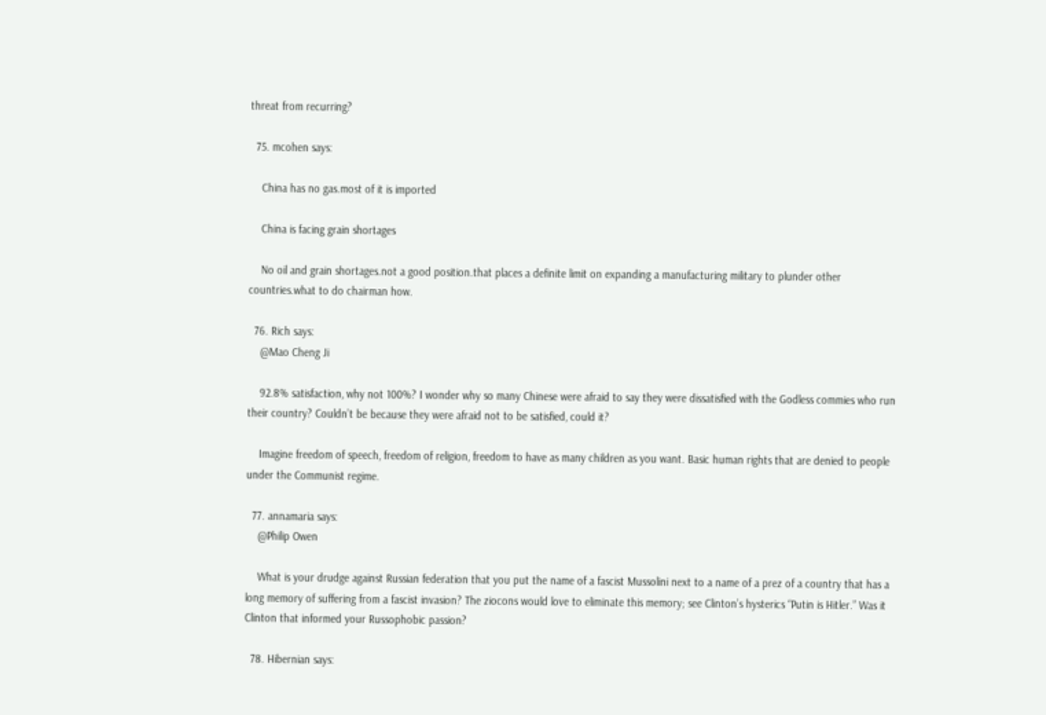threat from recurring?

  75. mcohen says:

    China has no gas.most of it is imported

    China is facing grain shortages

    No oil and grain shortages.not a good position.that places a definite limit on expanding a manufacturing military to plunder other countries.what to do chairman how.

  76. Rich says:
    @Mao Cheng Ji

    92.8% satisfaction, why not 100%? I wonder why so many Chinese were afraid to say they were dissatisfied with the Godless commies who run their country? Couldn’t be because they were afraid not to be satisfied, could it?

    Imagine freedom of speech, freedom of religion, freedom to have as many children as you want. Basic human rights that are denied to people under the Communist regime.

  77. annamaria says:
    @Philip Owen

    What is your drudge against Russian federation that you put the name of a fascist Mussolini next to a name of a prez of a country that has a long memory of suffering from a fascist invasion? The ziocons would love to eliminate this memory; see Clinton’s hysterics “Putin is Hitler.” Was it Clinton that informed your Russophobic passion?

  78. Hibernian says: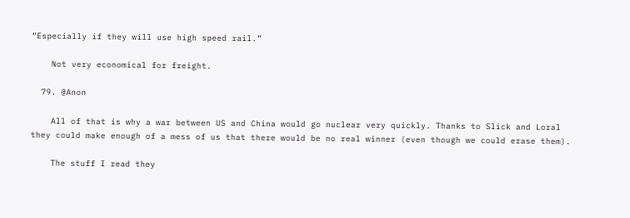“Especially if they will use high speed rail.”

    Not very economical for freight.

  79. @Anon

    All of that is why a war between US and China would go nuclear very quickly. Thanks to Slick and Loral they could make enough of a mess of us that there would be no real winner (even though we could erase them).

    The stuff I read they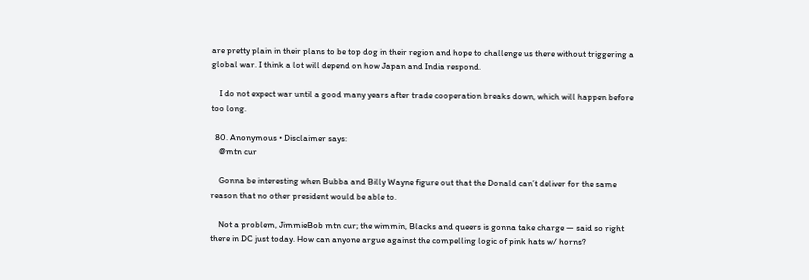are pretty plain in their plans to be top dog in their region and hope to challenge us there without triggering a global war. I think a lot will depend on how Japan and India respond.

    I do not expect war until a good many years after trade cooperation breaks down, which will happen before too long.

  80. Anonymous • Disclaimer says:
    @mtn cur

    Gonna be interesting when Bubba and Billy Wayne figure out that the Donald can’t deliver for the same reason that no other president would be able to.

    Not a problem, JimmieBob mtn cur; the wimmin, Blacks and queers is gonna take charge — said so right there in DC just today. How can anyone argue against the compelling logic of pink hats w/ horns?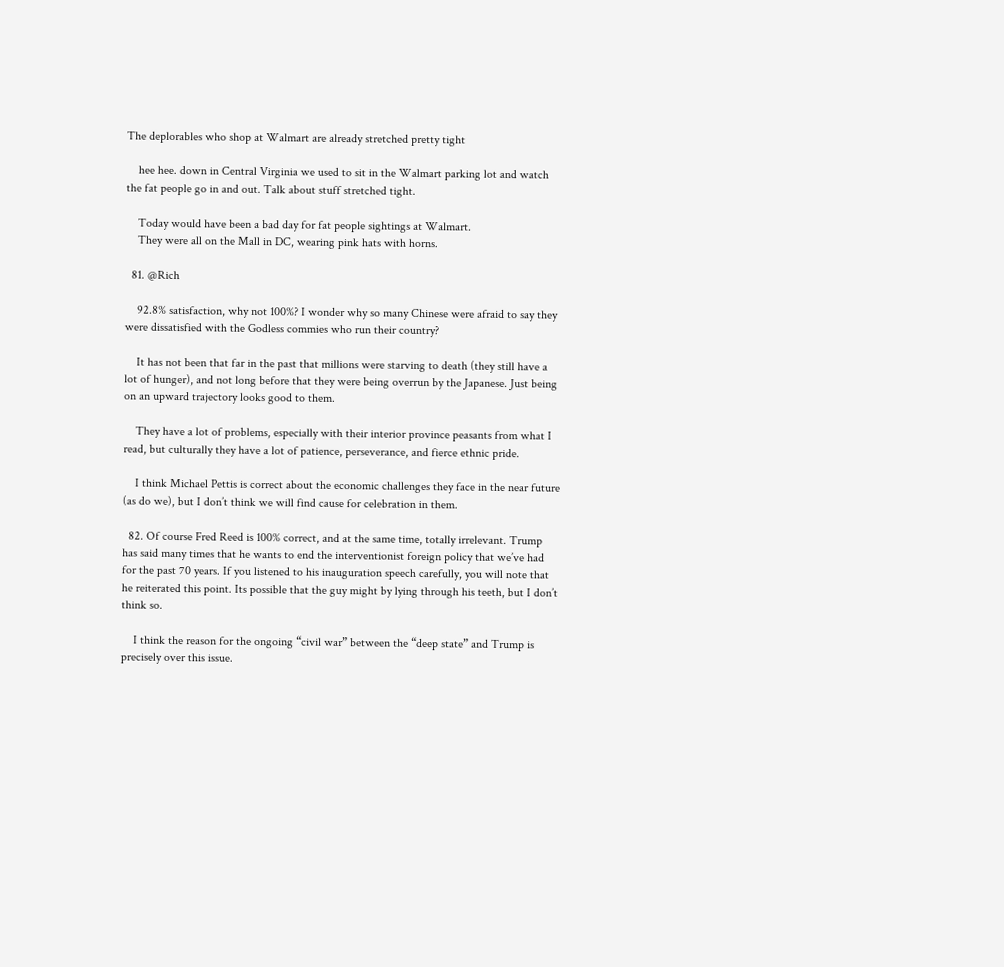The deplorables who shop at Walmart are already stretched pretty tight

    hee hee. down in Central Virginia we used to sit in the Walmart parking lot and watch the fat people go in and out. Talk about stuff stretched tight.

    Today would have been a bad day for fat people sightings at Walmart.
    They were all on the Mall in DC, wearing pink hats with horns.

  81. @Rich

    92.8% satisfaction, why not 100%? I wonder why so many Chinese were afraid to say they were dissatisfied with the Godless commies who run their country?

    It has not been that far in the past that millions were starving to death (they still have a lot of hunger), and not long before that they were being overrun by the Japanese. Just being on an upward trajectory looks good to them.

    They have a lot of problems, especially with their interior province peasants from what I read, but culturally they have a lot of patience, perseverance, and fierce ethnic pride.

    I think Michael Pettis is correct about the economic challenges they face in the near future (as do we), but I don’t think we will find cause for celebration in them.

  82. Of course Fred Reed is 100% correct, and at the same time, totally irrelevant. Trump has said many times that he wants to end the interventionist foreign policy that we’ve had for the past 70 years. If you listened to his inauguration speech carefully, you will note that he reiterated this point. Its possible that the guy might by lying through his teeth, but I don’t think so.

    I think the reason for the ongoing “civil war” between the “deep state” and Trump is precisely over this issue.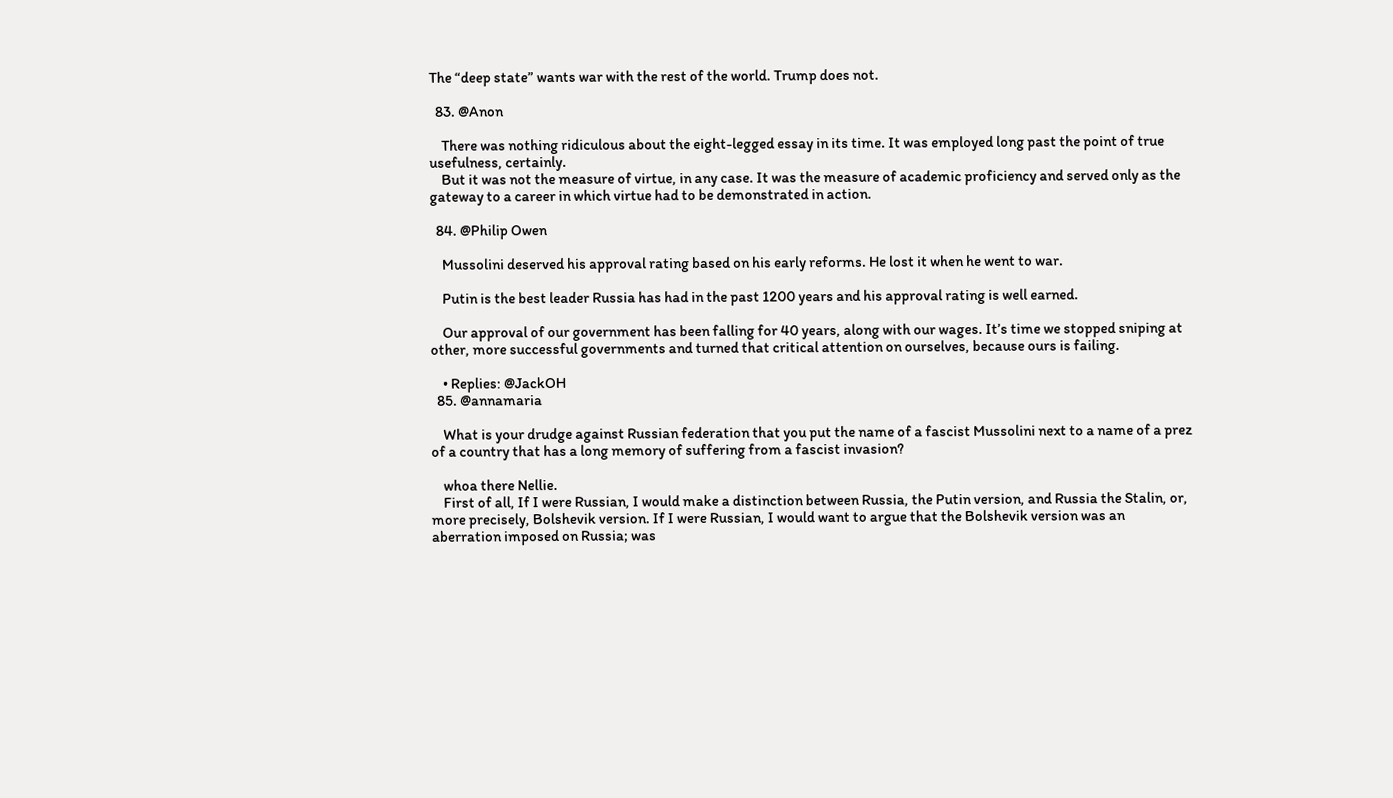The “deep state” wants war with the rest of the world. Trump does not.

  83. @Anon

    There was nothing ridiculous about the eight-legged essay in its time. It was employed long past the point of true usefulness, certainly.
    But it was not the measure of virtue, in any case. It was the measure of academic proficiency and served only as the gateway to a career in which virtue had to be demonstrated in action.

  84. @Philip Owen

    Mussolini deserved his approval rating based on his early reforms. He lost it when he went to war.

    Putin is the best leader Russia has had in the past 1200 years and his approval rating is well earned.

    Our approval of our government has been falling for 40 years, along with our wages. It’s time we stopped sniping at other, more successful governments and turned that critical attention on ourselves, because ours is failing.

    • Replies: @JackOH
  85. @annamaria

    What is your drudge against Russian federation that you put the name of a fascist Mussolini next to a name of a prez of a country that has a long memory of suffering from a fascist invasion?

    whoa there Nellie.
    First of all, If I were Russian, I would make a distinction between Russia, the Putin version, and Russia the Stalin, or, more precisely, Bolshevik version. If I were Russian, I would want to argue that the Bolshevik version was an aberration imposed on Russia; was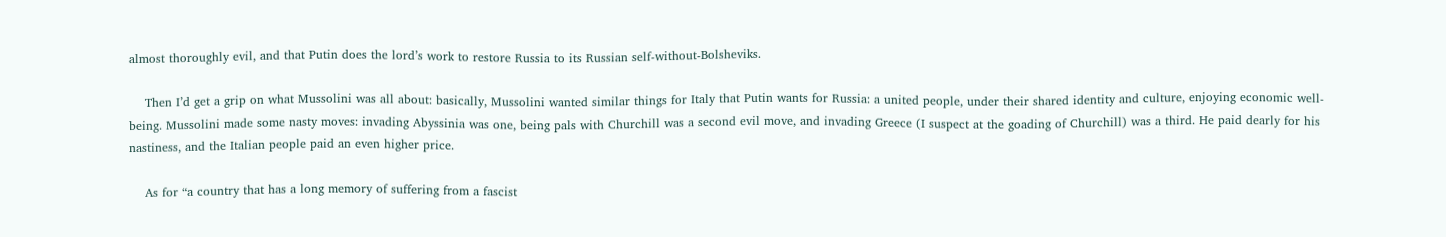almost thoroughly evil, and that Putin does the lord’s work to restore Russia to its Russian self-without-Bolsheviks.

    Then I’d get a grip on what Mussolini was all about: basically, Mussolini wanted similar things for Italy that Putin wants for Russia: a united people, under their shared identity and culture, enjoying economic well-being. Mussolini made some nasty moves: invading Abyssinia was one, being pals with Churchill was a second evil move, and invading Greece (I suspect at the goading of Churchill) was a third. He paid dearly for his nastiness, and the Italian people paid an even higher price.

    As for “a country that has a long memory of suffering from a fascist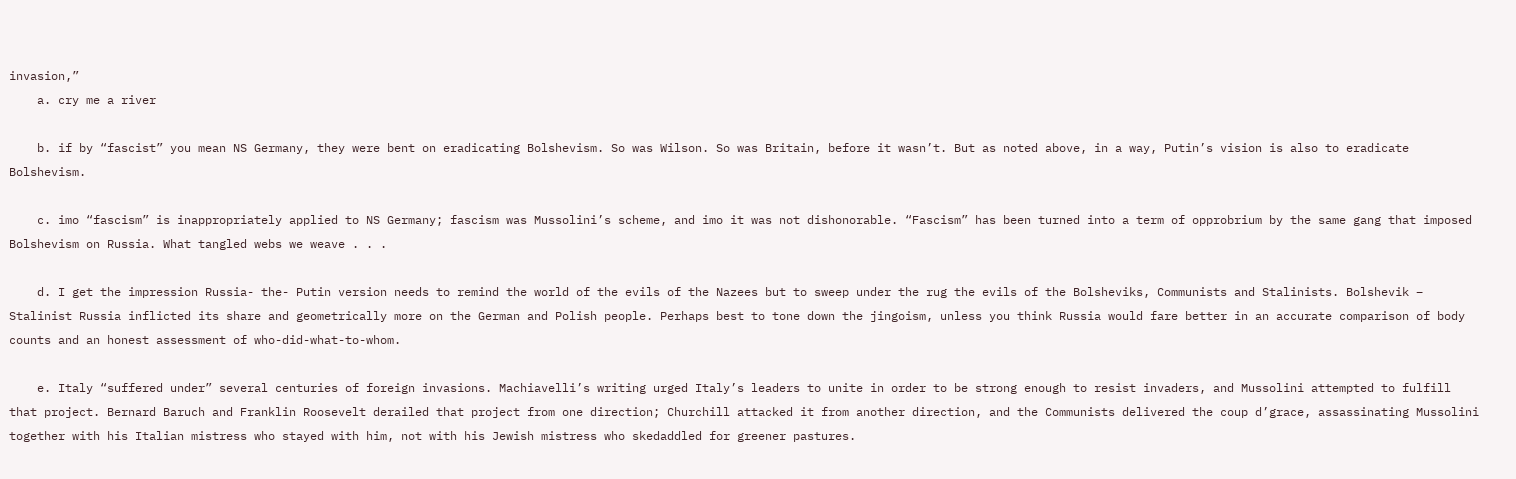invasion,”
    a. cry me a river

    b. if by “fascist” you mean NS Germany, they were bent on eradicating Bolshevism. So was Wilson. So was Britain, before it wasn’t. But as noted above, in a way, Putin’s vision is also to eradicate Bolshevism.

    c. imo “fascism” is inappropriately applied to NS Germany; fascism was Mussolini’s scheme, and imo it was not dishonorable. “Fascism” has been turned into a term of opprobrium by the same gang that imposed Bolshevism on Russia. What tangled webs we weave . . .

    d. I get the impression Russia- the- Putin version needs to remind the world of the evils of the Nazees but to sweep under the rug the evils of the Bolsheviks, Communists and Stalinists. Bolshevik – Stalinist Russia inflicted its share and geometrically more on the German and Polish people. Perhaps best to tone down the jingoism, unless you think Russia would fare better in an accurate comparison of body counts and an honest assessment of who-did-what-to-whom.

    e. Italy “suffered under” several centuries of foreign invasions. Machiavelli’s writing urged Italy’s leaders to unite in order to be strong enough to resist invaders, and Mussolini attempted to fulfill that project. Bernard Baruch and Franklin Roosevelt derailed that project from one direction; Churchill attacked it from another direction, and the Communists delivered the coup d’grace, assassinating Mussolini together with his Italian mistress who stayed with him, not with his Jewish mistress who skedaddled for greener pastures.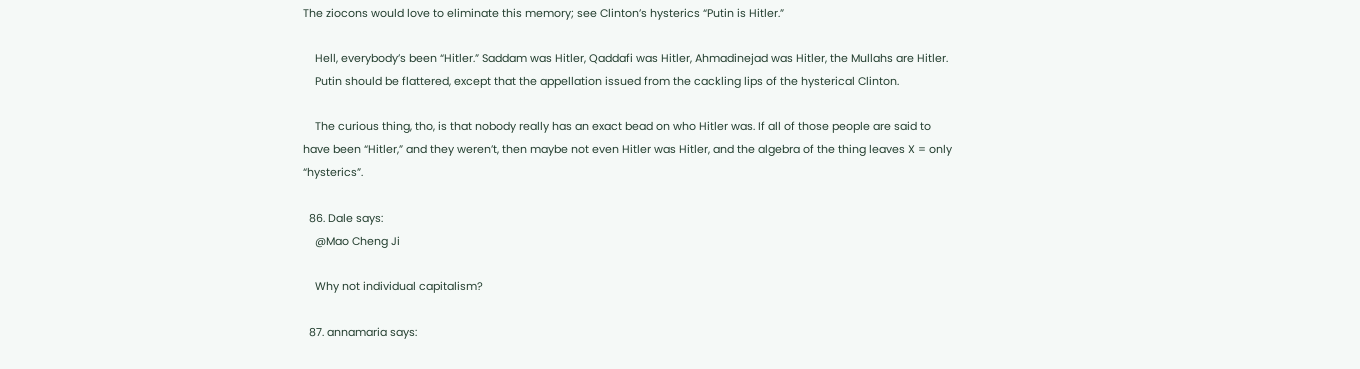The ziocons would love to eliminate this memory; see Clinton’s hysterics “Putin is Hitler.”

    Hell, everybody’s been “Hitler.” Saddam was Hitler, Qaddafi was Hitler, Ahmadinejad was Hitler, the Mullahs are Hitler.
    Putin should be flattered, except that the appellation issued from the cackling lips of the hysterical Clinton.

    The curious thing, tho, is that nobody really has an exact bead on who Hitler was. If all of those people are said to have been “Hitler,” and they weren’t, then maybe not even Hitler was Hitler, and the algebra of the thing leaves X = only “hysterics”.

  86. Dale says:
    @Mao Cheng Ji

    Why not individual capitalism?

  87. annamaria says: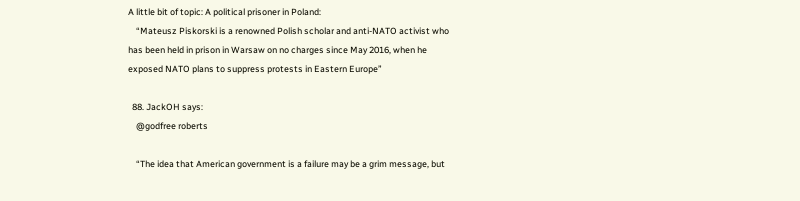A little bit of topic: A political prisoner in Poland:
    “Mateusz Piskorski is a renowned Polish scholar and anti-NATO activist who has been held in prison in Warsaw on no charges since May 2016, when he exposed NATO plans to suppress protests in Eastern Europe”

  88. JackOH says:
    @godfree roberts

    “The idea that American government is a failure may be a grim message, but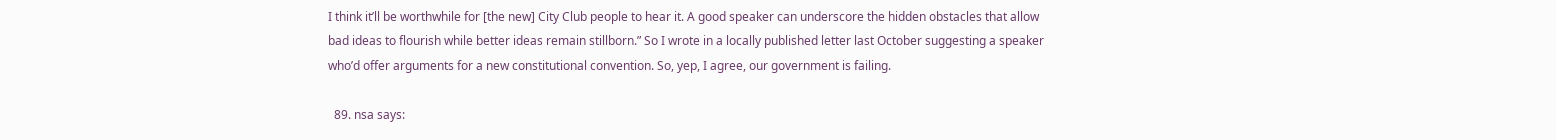I think it’ll be worthwhile for [the new] City Club people to hear it. A good speaker can underscore the hidden obstacles that allow bad ideas to flourish while better ideas remain stillborn.” So I wrote in a locally published letter last October suggesting a speaker who’d offer arguments for a new constitutional convention. So, yep, I agree, our government is failing.

  89. nsa says: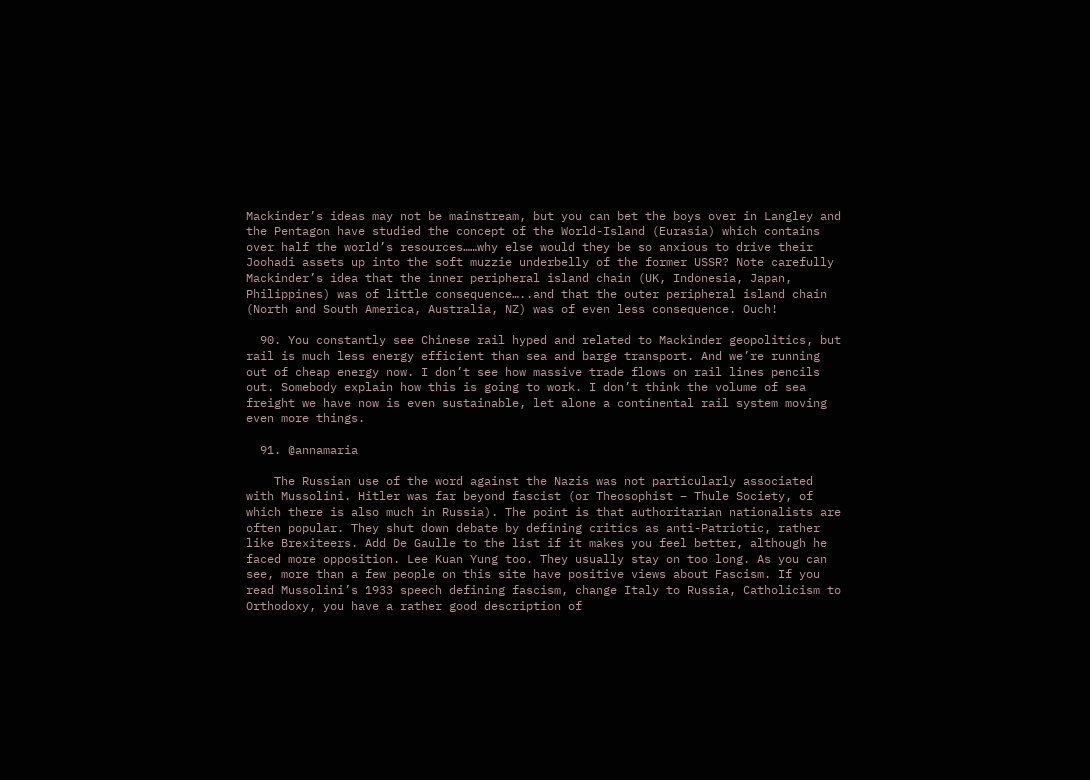Mackinder’s ideas may not be mainstream, but you can bet the boys over in Langley and the Pentagon have studied the concept of the World-Island (Eurasia) which contains over half the world’s resources……why else would they be so anxious to drive their Joohadi assets up into the soft muzzie underbelly of the former USSR? Note carefully Mackinder’s idea that the inner peripheral island chain (UK, Indonesia, Japan, Philippines) was of little consequence…..and that the outer peripheral island chain (North and South America, Australia, NZ) was of even less consequence. Ouch!

  90. You constantly see Chinese rail hyped and related to Mackinder geopolitics, but rail is much less energy efficient than sea and barge transport. And we’re running out of cheap energy now. I don’t see how massive trade flows on rail lines pencils out. Somebody explain how this is going to work. I don’t think the volume of sea freight we have now is even sustainable, let alone a continental rail system moving even more things.

  91. @annamaria

    The Russian use of the word against the Nazis was not particularly associated with Mussolini. Hitler was far beyond fascist (or Theosophist – Thule Society, of which there is also much in Russia). The point is that authoritarian nationalists are often popular. They shut down debate by defining critics as anti-Patriotic, rather like Brexiteers. Add De Gaulle to the list if it makes you feel better, although he faced more opposition. Lee Kuan Yung too. They usually stay on too long. As you can see, more than a few people on this site have positive views about Fascism. If you read Mussolini’s 1933 speech defining fascism, change Italy to Russia, Catholicism to Orthodoxy, you have a rather good description of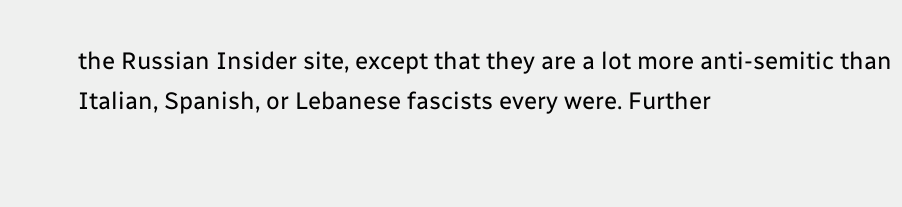the Russian Insider site, except that they are a lot more anti-semitic than Italian, Spanish, or Lebanese fascists every were. Further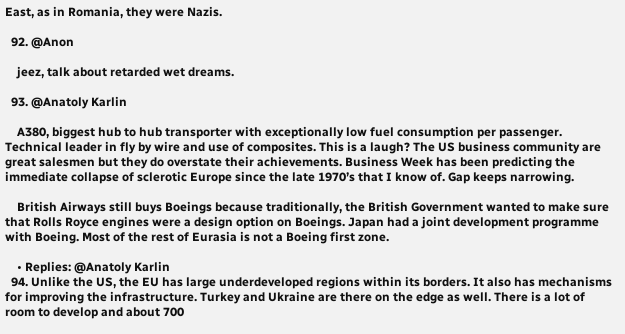East, as in Romania, they were Nazis.

  92. @Anon

    jeez, talk about retarded wet dreams.

  93. @Anatoly Karlin

    A380, biggest hub to hub transporter with exceptionally low fuel consumption per passenger. Technical leader in fly by wire and use of composites. This is a laugh? The US business community are great salesmen but they do overstate their achievements. Business Week has been predicting the immediate collapse of sclerotic Europe since the late 1970’s that I know of. Gap keeps narrowing.

    British Airways still buys Boeings because traditionally, the British Government wanted to make sure that Rolls Royce engines were a design option on Boeings. Japan had a joint development programme with Boeing. Most of the rest of Eurasia is not a Boeing first zone.

    • Replies: @Anatoly Karlin
  94. Unlike the US, the EU has large underdeveloped regions within its borders. It also has mechanisms for improving the infrastructure. Turkey and Ukraine are there on the edge as well. There is a lot of room to develop and about 700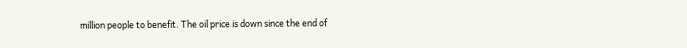million people to benefit. The oil price is down since the end of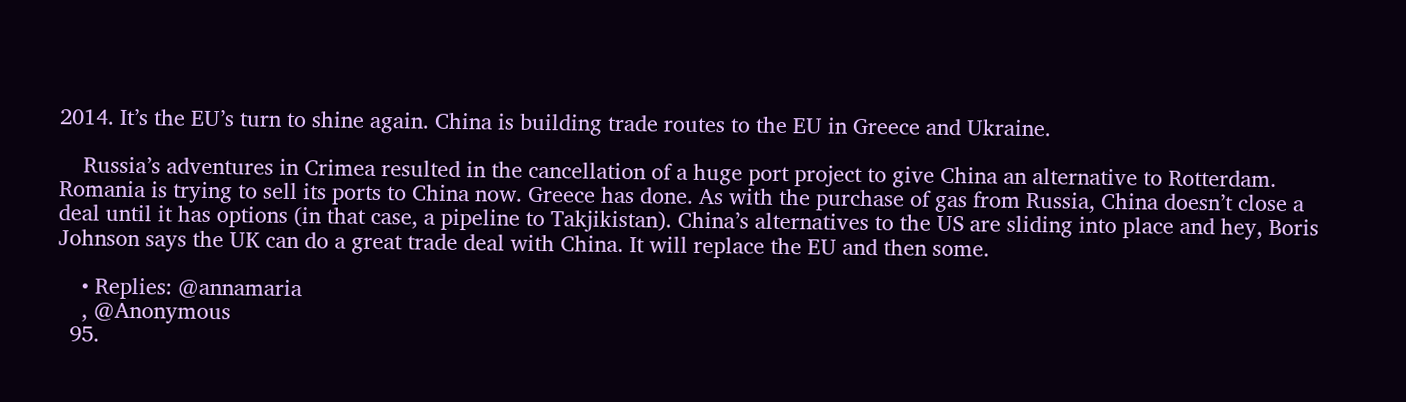2014. It’s the EU’s turn to shine again. China is building trade routes to the EU in Greece and Ukraine.

    Russia’s adventures in Crimea resulted in the cancellation of a huge port project to give China an alternative to Rotterdam. Romania is trying to sell its ports to China now. Greece has done. As with the purchase of gas from Russia, China doesn’t close a deal until it has options (in that case, a pipeline to Takjikistan). China’s alternatives to the US are sliding into place and hey, Boris Johnson says the UK can do a great trade deal with China. It will replace the EU and then some.

    • Replies: @annamaria
    , @Anonymous
  95.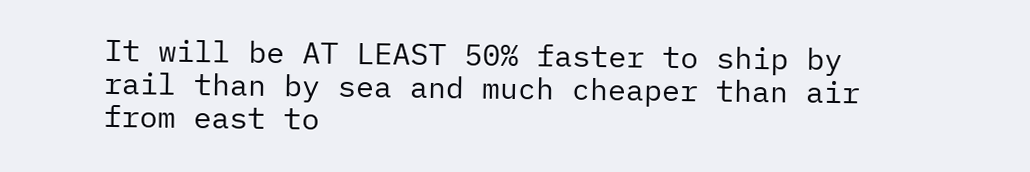It will be AT LEAST 50% faster to ship by rail than by sea and much cheaper than air from east to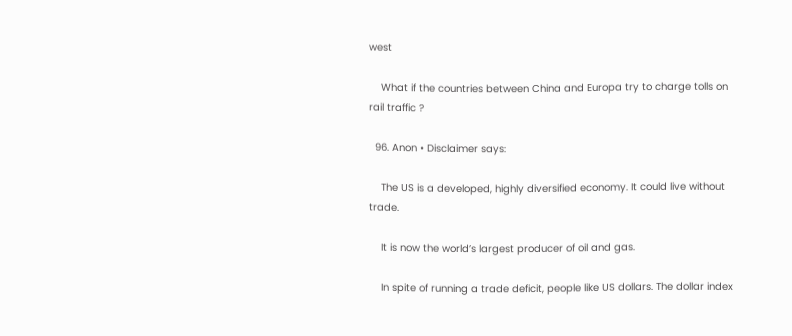west

    What if the countries between China and Europa try to charge tolls on rail traffic ?

  96. Anon • Disclaimer says:

    The US is a developed, highly diversified economy. It could live without trade.

    It is now the world’s largest producer of oil and gas.

    In spite of running a trade deficit, people like US dollars. The dollar index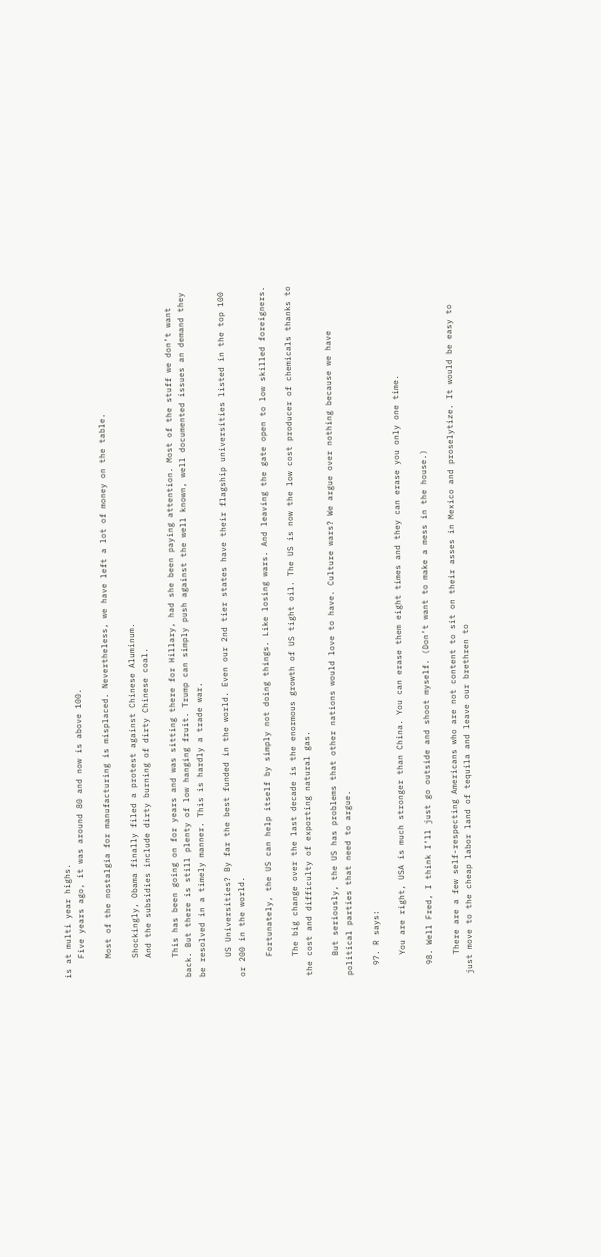is at multi year highs.
    Five years ago, it was around 80 and now is above 100.

    Most of the nostalgia for manufacturing is misplaced. Nevertheless, we have left a lot of money on the table.

    Shockingly, Obama finally filed a protest against Chinese Aluminum.
    And the subsidies include dirty burning of dirty Chinese coal.

    This has been going on for years and was sitting there for Hillary, had she been paying attention. Most of the stuff we don’t want back. But there is still plenty of low hanging fruit. Trump can simply push against the well known, well documented issues an demand they be resolved in a timely manner. This is hardly a trade war.

    US Universities? By far the best funded in the world. Even our 2nd tier states have their flagship universities listed in the top 100 or 200 in the world.

    Fortunately, the US can help itself by simply not doing things. Like losing wars. And leaving the gate open to low skilled foreigners.

    The big change over the last decade is the enormous growth of US tight oil. The US is now the low cost producer of chemicals thanks to the cost and difficulty of exporting natural gas.

    But seriously, the US has problems that other nations would love to have. Culture wars? We argue over nothing because we have political parties that need to argue.

  97. R says:

    You are right, USA is much stronger than China. You can erase them eight times and they can erase you only one time.

  98. Well Fred, I think I’ll just go outside and shoot myself. (Don’t want to make a mess in the house.)

    There are a few self-respecting Americans who are not content to sit on their asses in Mexico and proselytize. It would be easy to just move to the cheap labor land of tequila and leave our brethren to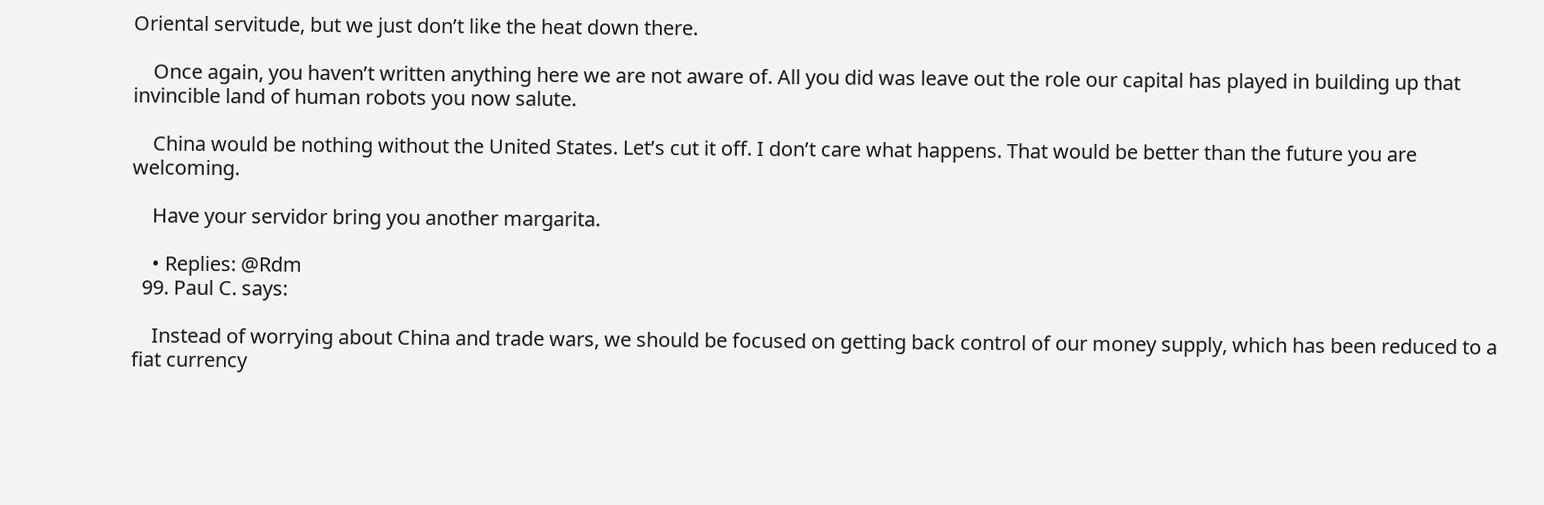Oriental servitude, but we just don’t like the heat down there.

    Once again, you haven’t written anything here we are not aware of. All you did was leave out the role our capital has played in building up that invincible land of human robots you now salute.

    China would be nothing without the United States. Let’s cut it off. I don’t care what happens. That would be better than the future you are welcoming.

    Have your servidor bring you another margarita.

    • Replies: @Rdm
  99. Paul C. says:

    Instead of worrying about China and trade wars, we should be focused on getting back control of our money supply, which has been reduced to a fiat currency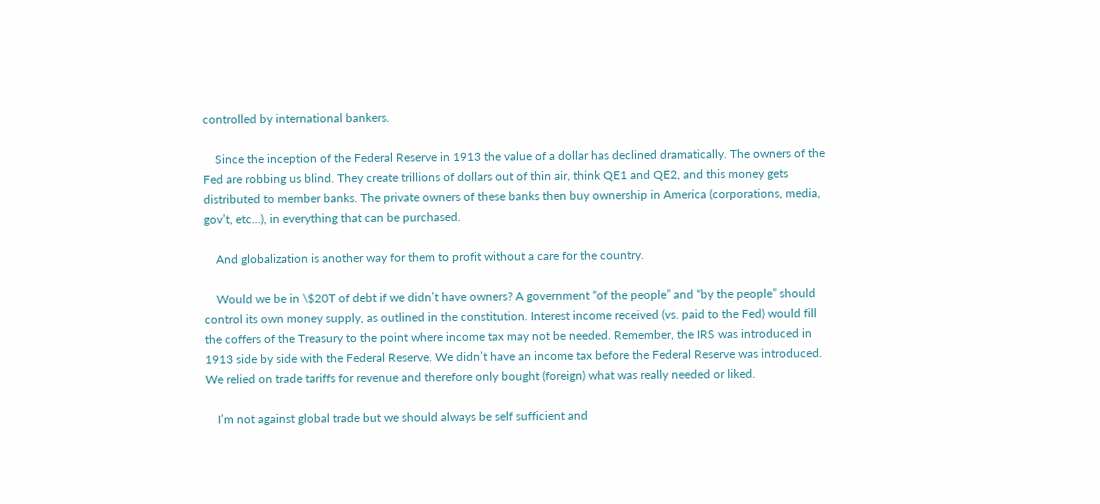controlled by international bankers.

    Since the inception of the Federal Reserve in 1913 the value of a dollar has declined dramatically. The owners of the Fed are robbing us blind. They create trillions of dollars out of thin air, think QE1 and QE2, and this money gets distributed to member banks. The private owners of these banks then buy ownership in America (corporations, media, gov’t, etc…), in everything that can be purchased.

    And globalization is another way for them to profit without a care for the country.

    Would we be in \$20T of debt if we didn’t have owners? A government “of the people” and “by the people” should control its own money supply, as outlined in the constitution. Interest income received (vs. paid to the Fed) would fill the coffers of the Treasury to the point where income tax may not be needed. Remember, the IRS was introduced in 1913 side by side with the Federal Reserve. We didn’t have an income tax before the Federal Reserve was introduced. We relied on trade tariffs for revenue and therefore only bought (foreign) what was really needed or liked.

    I’m not against global trade but we should always be self sufficient and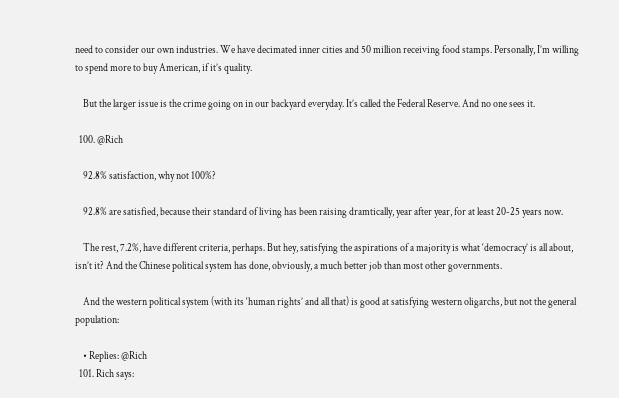need to consider our own industries. We have decimated inner cities and 50 million receiving food stamps. Personally, I’m willing to spend more to buy American, if it’s quality.

    But the larger issue is the crime going on in our backyard everyday. It’s called the Federal Reserve. And no one sees it.

  100. @Rich

    92.8% satisfaction, why not 100%?

    92.8% are satisfied, because their standard of living has been raising dramtically, year after year, for at least 20-25 years now.

    The rest, 7.2%, have different criteria, perhaps. But hey, satisfying the aspirations of a majority is what ‘democracy’ is all about, isn’t it? And the Chinese political system has done, obviously, a much better job than most other governments.

    And the western political system (with its ‘human rights’ and all that) is good at satisfying western oligarchs, but not the general population:

    • Replies: @Rich
  101. Rich says: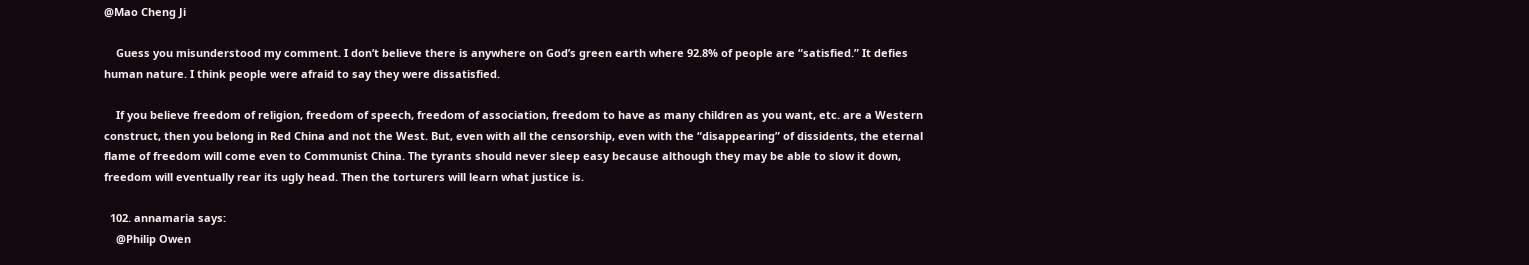@Mao Cheng Ji

    Guess you misunderstood my comment. I don’t believe there is anywhere on God’s green earth where 92.8% of people are “satisfied.” It defies human nature. I think people were afraid to say they were dissatisfied.

    If you believe freedom of religion, freedom of speech, freedom of association, freedom to have as many children as you want, etc. are a Western construct, then you belong in Red China and not the West. But, even with all the censorship, even with the “disappearing” of dissidents, the eternal flame of freedom will come even to Communist China. The tyrants should never sleep easy because although they may be able to slow it down, freedom will eventually rear its ugly head. Then the torturers will learn what justice is.

  102. annamaria says:
    @Philip Owen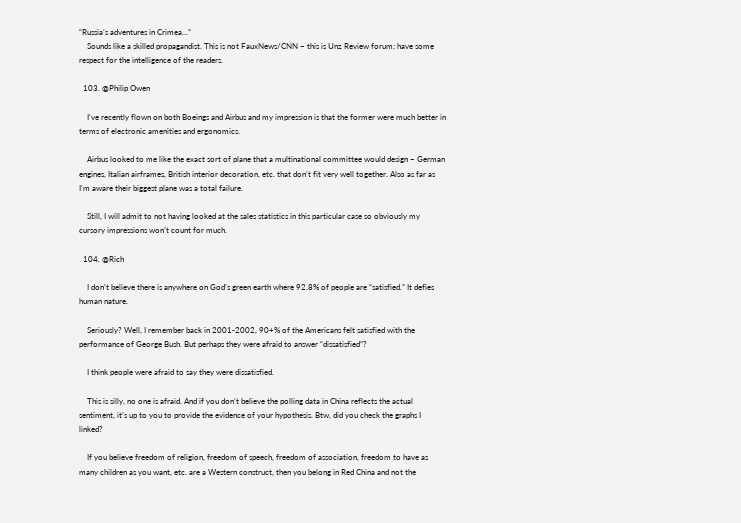“Russia’s adventures in Crimea…”
    Sounds like a skilled propagandist. This is not FauxNews/CNN – this is Unz Review forum; have some respect for the intelligence of the readers.

  103. @Philip Owen

    I’ve recently flown on both Boeings and Airbus and my impression is that the former were much better in terms of electronic amenities and ergonomics.

    Airbus looked to me like the exact sort of plane that a multinational committee would design – German engines, Italian airframes, British interior decoration, etc. that don’t fit very well together. Also as far as I’m aware their biggest plane was a total failure.

    Still, I will admit to not having looked at the sales statistics in this particular case so obviously my cursory impressions won’t count for much.

  104. @Rich

    I don’t believe there is anywhere on God’s green earth where 92.8% of people are “satisfied.” It defies human nature.

    Seriously? Well, I remember back in 2001-2002, 90+% of the Americans felt satisfied with the performance of George Bush. But perhaps they were afraid to answer “dissatisfied”?

    I think people were afraid to say they were dissatisfied.

    This is silly, no one is afraid. And if you don’t believe the polling data in China reflects the actual sentiment, it’s up to you to provide the evidence of your hypothesis. Btw, did you check the graphs I linked?

    If you believe freedom of religion, freedom of speech, freedom of association, freedom to have as many children as you want, etc. are a Western construct, then you belong in Red China and not the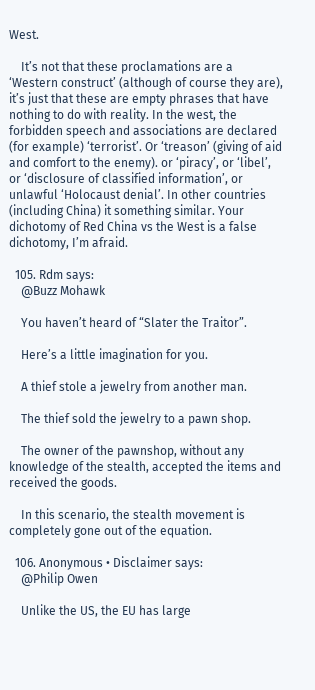West.

    It’s not that these proclamations are a ‘Western construct’ (although of course they are), it’s just that these are empty phrases that have nothing to do with reality. In the west, the forbidden speech and associations are declared (for example) ‘terrorist’. Or ‘treason’ (giving of aid and comfort to the enemy). or ‘piracy’, or ‘libel’, or ‘disclosure of classified information’, or unlawful ‘Holocaust denial’. In other countries (including China) it something similar. Your dichotomy of Red China vs the West is a false dichotomy, I’m afraid.

  105. Rdm says:
    @Buzz Mohawk

    You haven’t heard of “Slater the Traitor”.

    Here’s a little imagination for you.

    A thief stole a jewelry from another man.

    The thief sold the jewelry to a pawn shop.

    The owner of the pawnshop, without any knowledge of the stealth, accepted the items and received the goods.

    In this scenario, the stealth movement is completely gone out of the equation.

  106. Anonymous • Disclaimer says:
    @Philip Owen

    Unlike the US, the EU has large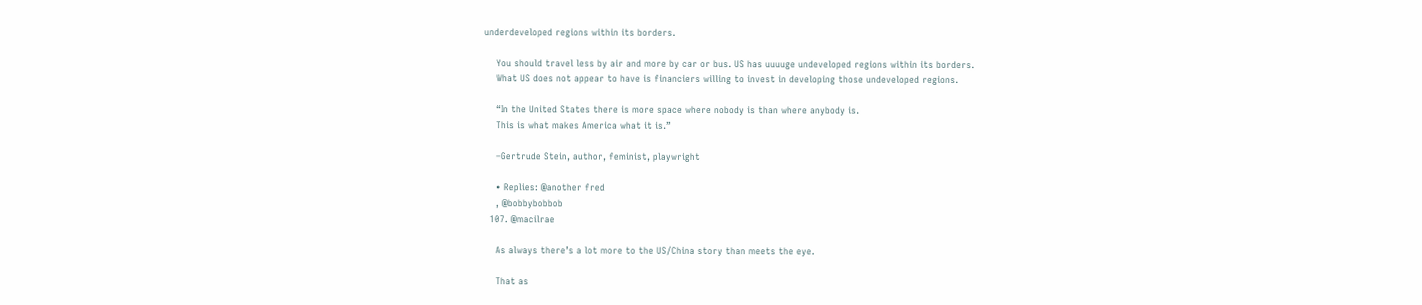underdeveloped regions within its borders.

    You should travel less by air and more by car or bus. US has uuuuge undeveloped regions within its borders.
    What US does not appear to have is financiers willing to invest in developing those undeveloped regions.

    “In the United States there is more space where nobody is than where anybody is.
    This is what makes America what it is.”

    –Gertrude Stein, author, feminist, playwright

    • Replies: @another fred
    , @bobbybobbob
  107. @macilrae

    As always there’s a lot more to the US/China story than meets the eye.

    That as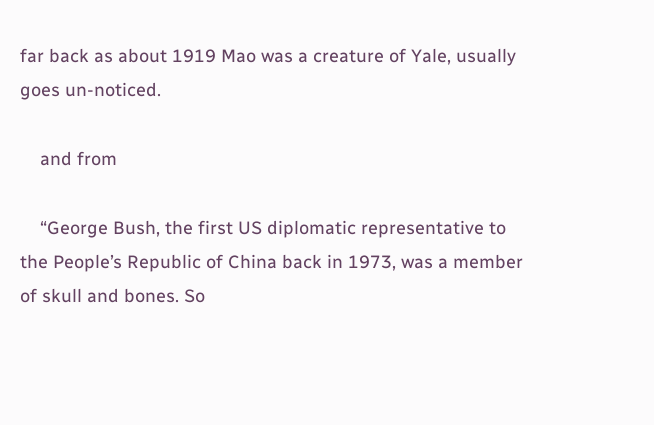far back as about 1919 Mao was a creature of Yale, usually goes un-noticed.

    and from

    “George Bush, the first US diplomatic representative to the People’s Republic of China back in 1973, was a member of skull and bones. So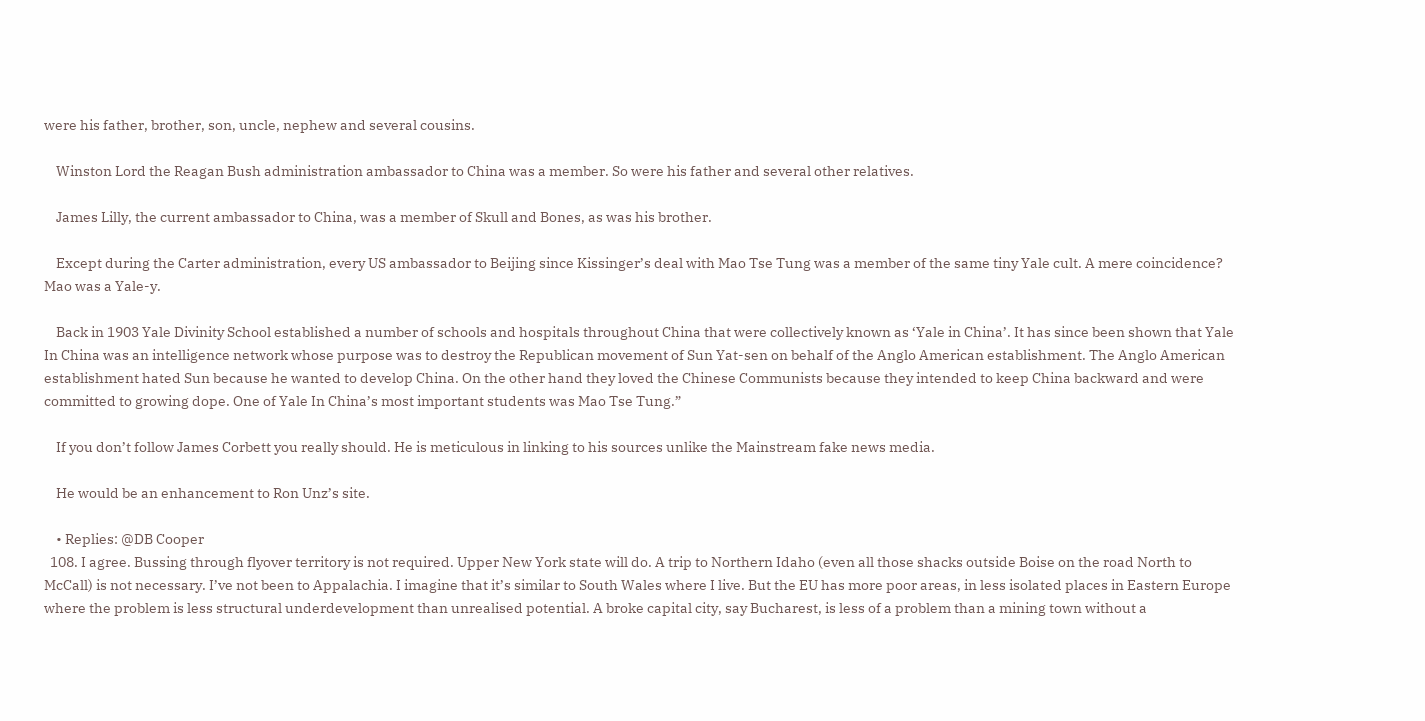were his father, brother, son, uncle, nephew and several cousins.

    Winston Lord the Reagan Bush administration ambassador to China was a member. So were his father and several other relatives.

    James Lilly, the current ambassador to China, was a member of Skull and Bones, as was his brother.

    Except during the Carter administration, every US ambassador to Beijing since Kissinger’s deal with Mao Tse Tung was a member of the same tiny Yale cult. A mere coincidence? Mao was a Yale-y.

    Back in 1903 Yale Divinity School established a number of schools and hospitals throughout China that were collectively known as ‘Yale in China’. It has since been shown that Yale In China was an intelligence network whose purpose was to destroy the Republican movement of Sun Yat-sen on behalf of the Anglo American establishment. The Anglo American establishment hated Sun because he wanted to develop China. On the other hand they loved the Chinese Communists because they intended to keep China backward and were committed to growing dope. One of Yale In China’s most important students was Mao Tse Tung.”

    If you don’t follow James Corbett you really should. He is meticulous in linking to his sources unlike the Mainstream fake news media.

    He would be an enhancement to Ron Unz’s site.

    • Replies: @DB Cooper
  108. I agree. Bussing through flyover territory is not required. Upper New York state will do. A trip to Northern Idaho (even all those shacks outside Boise on the road North to McCall) is not necessary. I’ve not been to Appalachia. I imagine that it’s similar to South Wales where I live. But the EU has more poor areas, in less isolated places in Eastern Europe where the problem is less structural underdevelopment than unrealised potential. A broke capital city, say Bucharest, is less of a problem than a mining town without a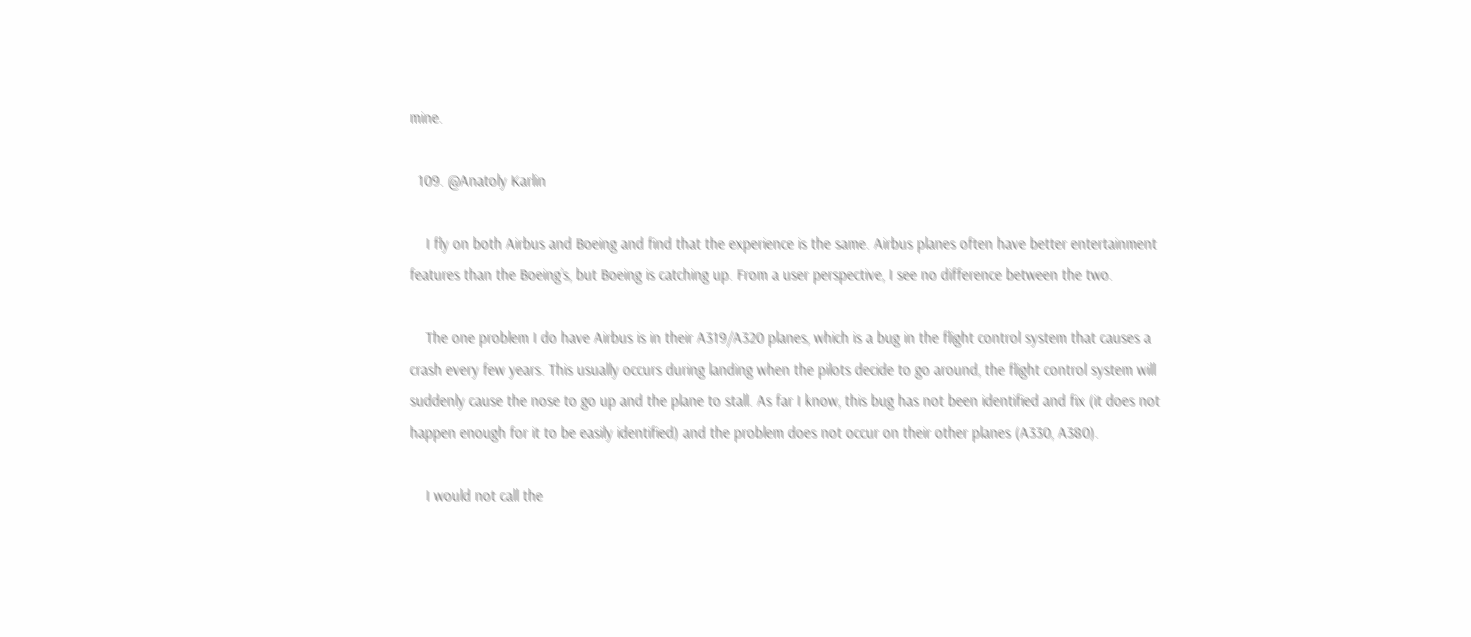mine.

  109. @Anatoly Karlin

    I fly on both Airbus and Boeing and find that the experience is the same. Airbus planes often have better entertainment features than the Boeing’s, but Boeing is catching up. From a user perspective, I see no difference between the two.

    The one problem I do have Airbus is in their A319/A320 planes, which is a bug in the flight control system that causes a crash every few years. This usually occurs during landing when the pilots decide to go around, the flight control system will suddenly cause the nose to go up and the plane to stall. As far I know, this bug has not been identified and fix (it does not happen enough for it to be easily identified) and the problem does not occur on their other planes (A330, A380).

    I would not call the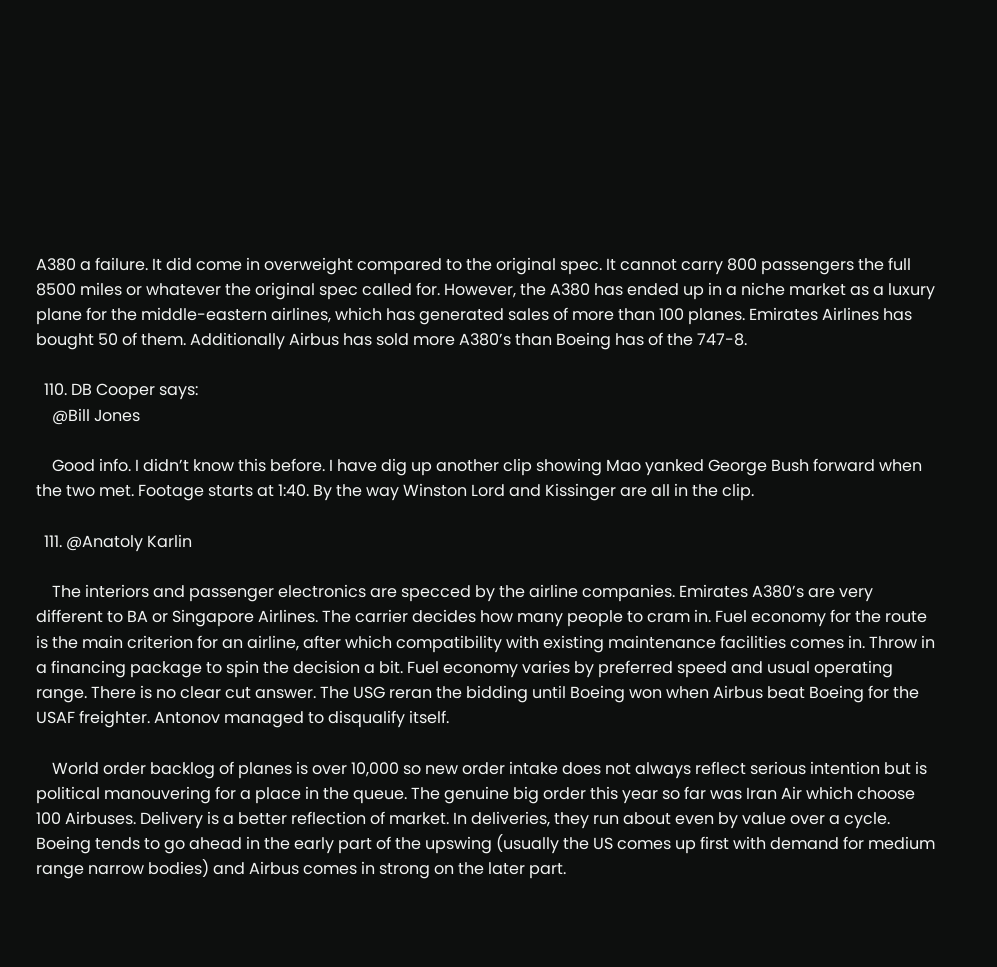A380 a failure. It did come in overweight compared to the original spec. It cannot carry 800 passengers the full 8500 miles or whatever the original spec called for. However, the A380 has ended up in a niche market as a luxury plane for the middle-eastern airlines, which has generated sales of more than 100 planes. Emirates Airlines has bought 50 of them. Additionally Airbus has sold more A380’s than Boeing has of the 747-8.

  110. DB Cooper says:
    @Bill Jones

    Good info. I didn’t know this before. I have dig up another clip showing Mao yanked George Bush forward when the two met. Footage starts at 1:40. By the way Winston Lord and Kissinger are all in the clip.

  111. @Anatoly Karlin

    The interiors and passenger electronics are specced by the airline companies. Emirates A380’s are very different to BA or Singapore Airlines. The carrier decides how many people to cram in. Fuel economy for the route is the main criterion for an airline, after which compatibility with existing maintenance facilities comes in. Throw in a financing package to spin the decision a bit. Fuel economy varies by preferred speed and usual operating range. There is no clear cut answer. The USG reran the bidding until Boeing won when Airbus beat Boeing for the USAF freighter. Antonov managed to disqualify itself.

    World order backlog of planes is over 10,000 so new order intake does not always reflect serious intention but is political manouvering for a place in the queue. The genuine big order this year so far was Iran Air which choose 100 Airbuses. Delivery is a better reflection of market. In deliveries, they run about even by value over a cycle. Boeing tends to go ahead in the early part of the upswing (usually the US comes up first with demand for medium range narrow bodies) and Airbus comes in strong on the later part.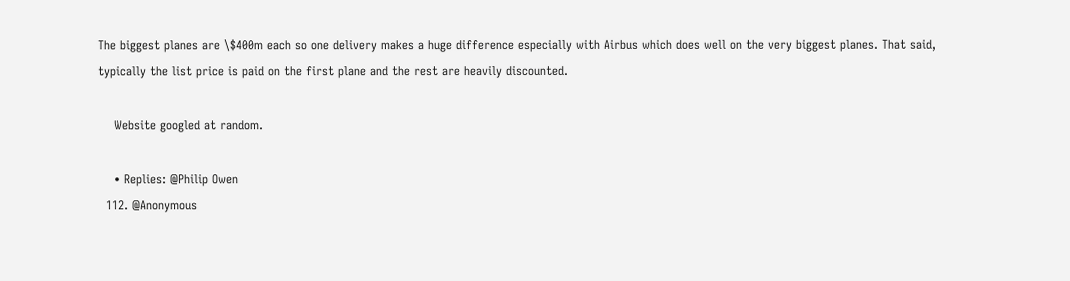The biggest planes are \$400m each so one delivery makes a huge difference especially with Airbus which does well on the very biggest planes. That said, typically the list price is paid on the first plane and the rest are heavily discounted.

    Website googled at random.

    • Replies: @Philip Owen
  112. @Anonymous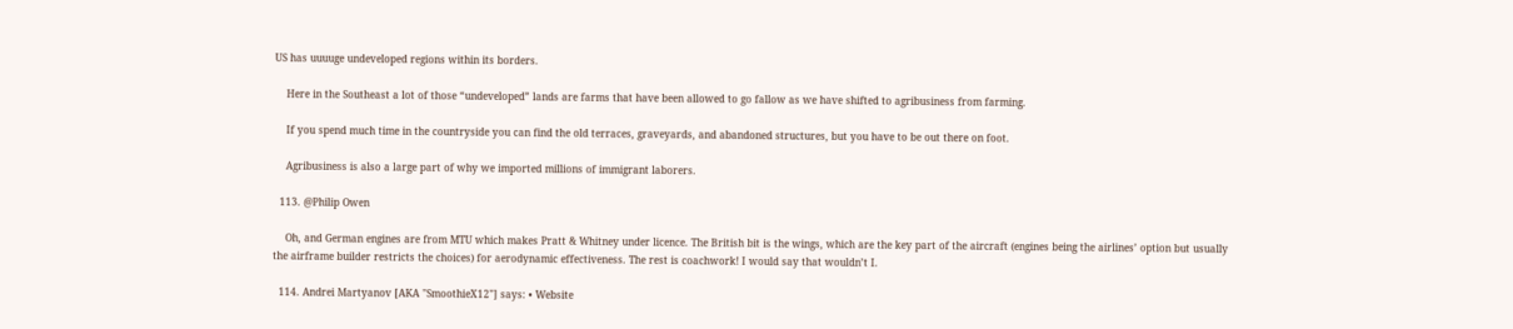US has uuuuge undeveloped regions within its borders.

    Here in the Southeast a lot of those “undeveloped” lands are farms that have been allowed to go fallow as we have shifted to agribusiness from farming.

    If you spend much time in the countryside you can find the old terraces, graveyards, and abandoned structures, but you have to be out there on foot.

    Agribusiness is also a large part of why we imported millions of immigrant laborers.

  113. @Philip Owen

    Oh, and German engines are from MTU which makes Pratt & Whitney under licence. The British bit is the wings, which are the key part of the aircraft (engines being the airlines’ option but usually the airframe builder restricts the choices) for aerodynamic effectiveness. The rest is coachwork! I would say that wouldn’t I.

  114. Andrei Martyanov [AKA "SmoothieX12"] says: • Website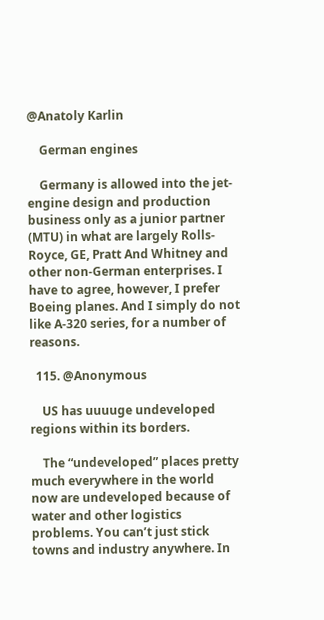@Anatoly Karlin

    German engines

    Germany is allowed into the jet-engine design and production business only as a junior partner (MTU) in what are largely Rolls-Royce, GE, Pratt And Whitney and other non-German enterprises. I have to agree, however, I prefer Boeing planes. And I simply do not like A-320 series, for a number of reasons.

  115. @Anonymous

    US has uuuuge undeveloped regions within its borders.

    The “undeveloped” places pretty much everywhere in the world now are undeveloped because of water and other logistics problems. You can’t just stick towns and industry anywhere. In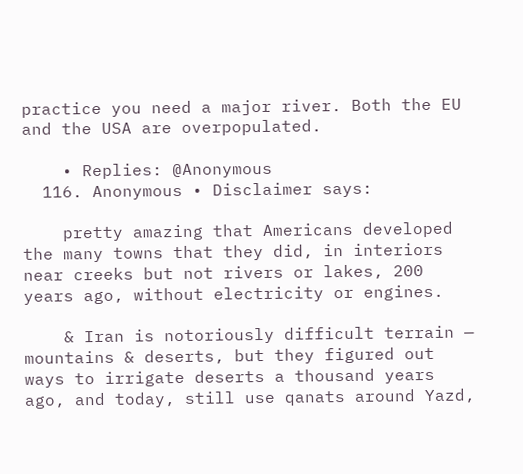practice you need a major river. Both the EU and the USA are overpopulated.

    • Replies: @Anonymous
  116. Anonymous • Disclaimer says:

    pretty amazing that Americans developed the many towns that they did, in interiors near creeks but not rivers or lakes, 200 years ago, without electricity or engines.

    & Iran is notoriously difficult terrain — mountains & deserts, but they figured out ways to irrigate deserts a thousand years ago, and today, still use qanats around Yazd,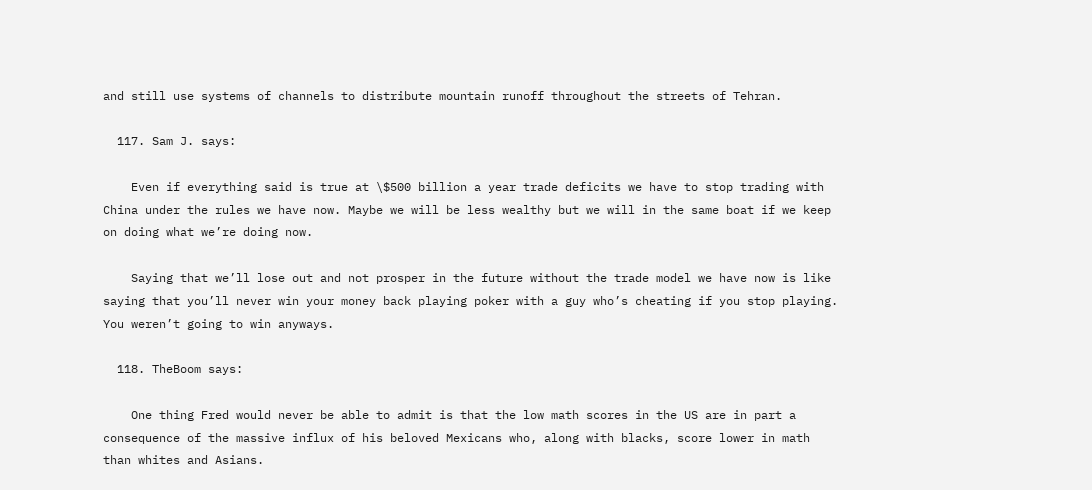and still use systems of channels to distribute mountain runoff throughout the streets of Tehran.

  117. Sam J. says:

    Even if everything said is true at \$500 billion a year trade deficits we have to stop trading with China under the rules we have now. Maybe we will be less wealthy but we will in the same boat if we keep on doing what we’re doing now.

    Saying that we’ll lose out and not prosper in the future without the trade model we have now is like saying that you’ll never win your money back playing poker with a guy who’s cheating if you stop playing. You weren’t going to win anyways.

  118. TheBoom says:

    One thing Fred would never be able to admit is that the low math scores in the US are in part a consequence of the massive influx of his beloved Mexicans who, along with blacks, score lower in math than whites and Asians.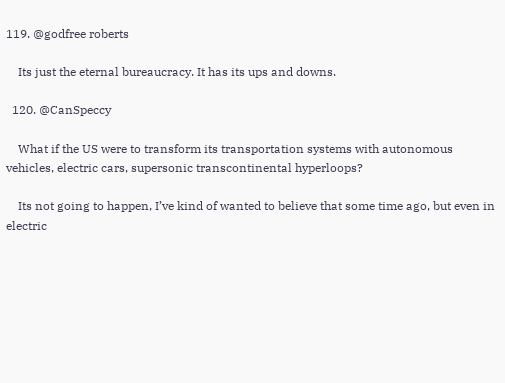119. @godfree roberts

    Its just the eternal bureaucracy. It has its ups and downs.

  120. @CanSpeccy

    What if the US were to transform its transportation systems with autonomous vehicles, electric cars, supersonic transcontinental hyperloops?

    Its not going to happen, I’ve kind of wanted to believe that some time ago, but even in electric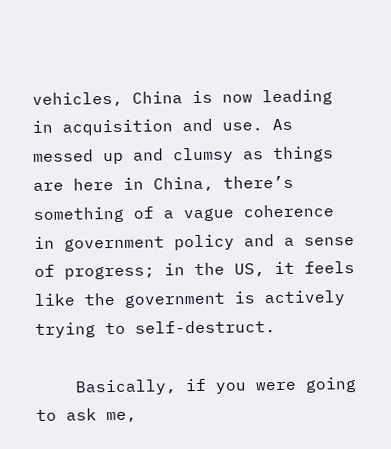vehicles, China is now leading in acquisition and use. As messed up and clumsy as things are here in China, there’s something of a vague coherence in government policy and a sense of progress; in the US, it feels like the government is actively trying to self-destruct.

    Basically, if you were going to ask me,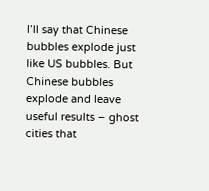I’ll say that Chinese bubbles explode just like US bubbles. But Chinese bubbles explode and leave useful results – ghost cities that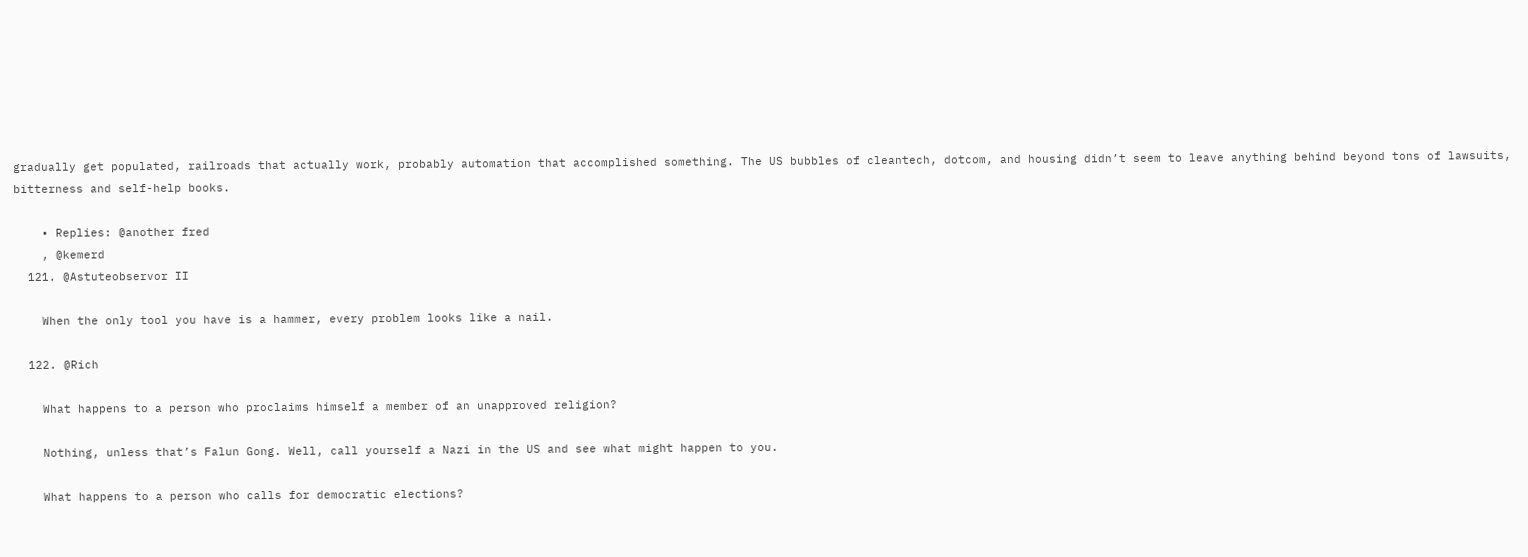gradually get populated, railroads that actually work, probably automation that accomplished something. The US bubbles of cleantech, dotcom, and housing didn’t seem to leave anything behind beyond tons of lawsuits, bitterness and self-help books.

    • Replies: @another fred
    , @kemerd
  121. @Astuteobservor II

    When the only tool you have is a hammer, every problem looks like a nail.

  122. @Rich

    What happens to a person who proclaims himself a member of an unapproved religion?

    Nothing, unless that’s Falun Gong. Well, call yourself a Nazi in the US and see what might happen to you.

    What happens to a person who calls for democratic elections?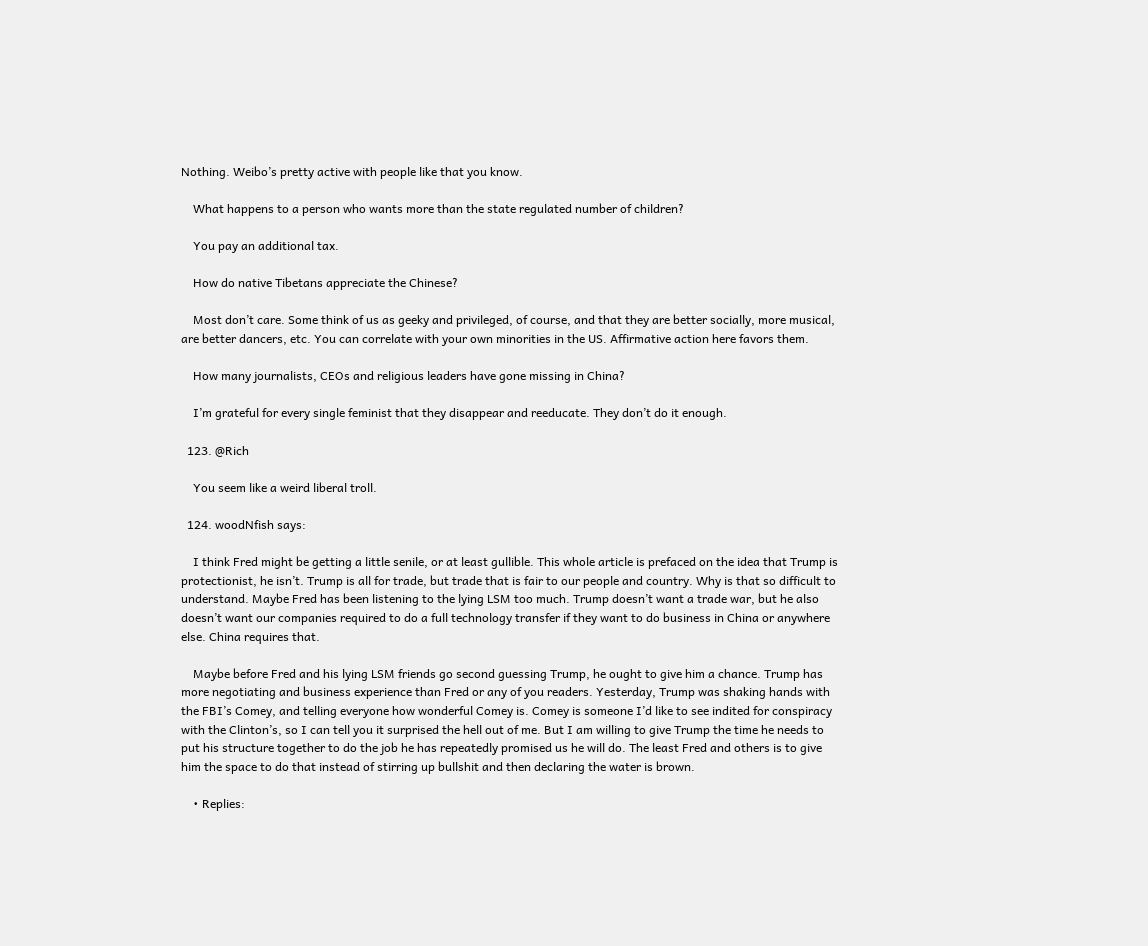Nothing. Weibo’s pretty active with people like that you know.

    What happens to a person who wants more than the state regulated number of children?

    You pay an additional tax.

    How do native Tibetans appreciate the Chinese?

    Most don’t care. Some think of us as geeky and privileged, of course, and that they are better socially, more musical, are better dancers, etc. You can correlate with your own minorities in the US. Affirmative action here favors them.

    How many journalists, CEOs and religious leaders have gone missing in China?

    I’m grateful for every single feminist that they disappear and reeducate. They don’t do it enough.

  123. @Rich

    You seem like a weird liberal troll.

  124. woodNfish says:

    I think Fred might be getting a little senile, or at least gullible. This whole article is prefaced on the idea that Trump is protectionist, he isn’t. Trump is all for trade, but trade that is fair to our people and country. Why is that so difficult to understand. Maybe Fred has been listening to the lying LSM too much. Trump doesn’t want a trade war, but he also doesn’t want our companies required to do a full technology transfer if they want to do business in China or anywhere else. China requires that.

    Maybe before Fred and his lying LSM friends go second guessing Trump, he ought to give him a chance. Trump has more negotiating and business experience than Fred or any of you readers. Yesterday, Trump was shaking hands with the FBI’s Comey, and telling everyone how wonderful Comey is. Comey is someone I’d like to see indited for conspiracy with the Clinton’s, so I can tell you it surprised the hell out of me. But I am willing to give Trump the time he needs to put his structure together to do the job he has repeatedly promised us he will do. The least Fred and others is to give him the space to do that instead of stirring up bullshit and then declaring the water is brown.

    • Replies: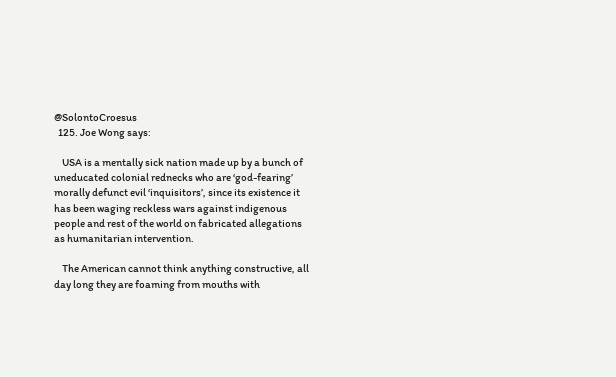@SolontoCroesus
  125. Joe Wong says:

    USA is a mentally sick nation made up by a bunch of uneducated colonial rednecks who are ‘god-fearing’ morally defunct evil ‘inquisitors’, since its existence it has been waging reckless wars against indigenous people and rest of the world on fabricated allegations as humanitarian intervention.

    The American cannot think anything constructive, all day long they are foaming from mouths with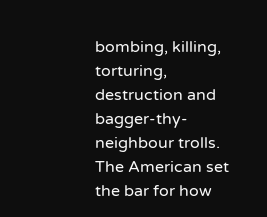bombing, killing, torturing, destruction and bagger-thy-neighbour trolls. The American set the bar for how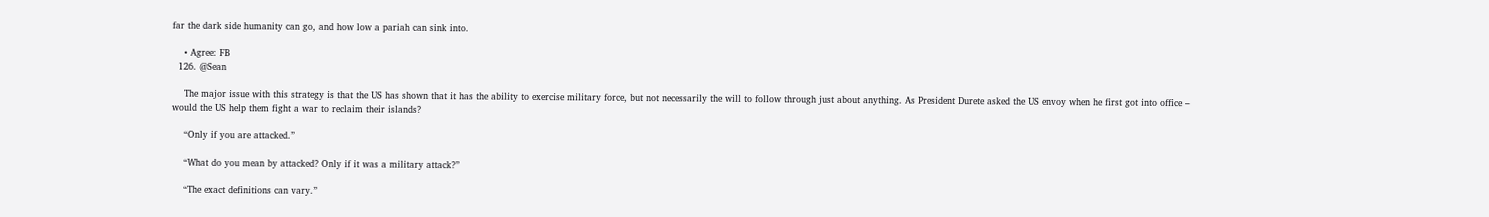far the dark side humanity can go, and how low a pariah can sink into.

    • Agree: FB
  126. @Sean

    The major issue with this strategy is that the US has shown that it has the ability to exercise military force, but not necessarily the will to follow through just about anything. As President Durete asked the US envoy when he first got into office – would the US help them fight a war to reclaim their islands?

    “Only if you are attacked.”

    “What do you mean by attacked? Only if it was a military attack?”

    “The exact definitions can vary.”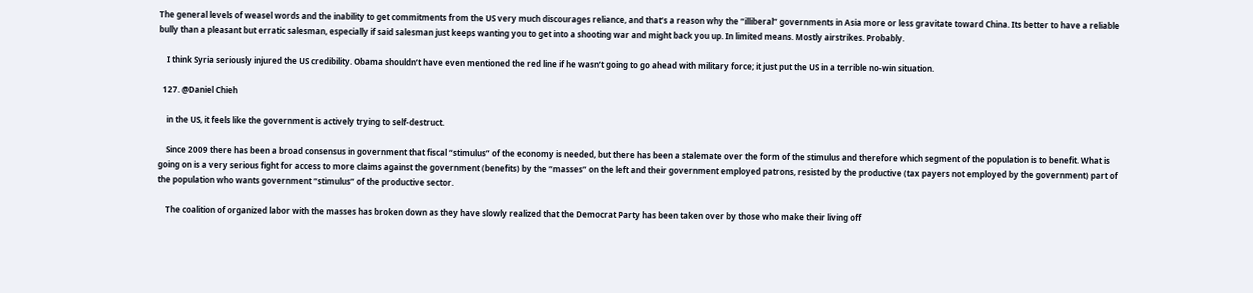The general levels of weasel words and the inability to get commitments from the US very much discourages reliance, and that’s a reason why the “illiberal” governments in Asia more or less gravitate toward China. Its better to have a reliable bully than a pleasant but erratic salesman, especially if said salesman just keeps wanting you to get into a shooting war and might back you up. In limited means. Mostly airstrikes. Probably.

    I think Syria seriously injured the US credibility. Obama shouldn’t have even mentioned the red line if he wasn’t going to go ahead with military force; it just put the US in a terrible no-win situation.

  127. @Daniel Chieh

    in the US, it feels like the government is actively trying to self-destruct.

    Since 2009 there has been a broad consensus in government that fiscal “stimulus” of the economy is needed, but there has been a stalemate over the form of the stimulus and therefore which segment of the population is to benefit. What is going on is a very serious fight for access to more claims against the government (benefits) by the “masses” on the left and their government employed patrons, resisted by the productive (tax payers not employed by the government) part of the population who wants government “stimulus” of the productive sector.

    The coalition of organized labor with the masses has broken down as they have slowly realized that the Democrat Party has been taken over by those who make their living off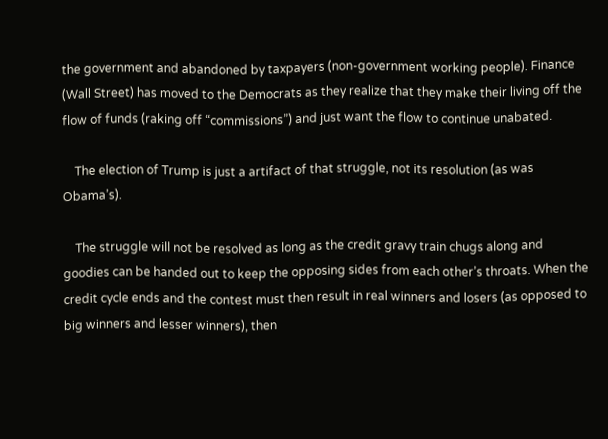the government and abandoned by taxpayers (non-government working people). Finance (Wall Street) has moved to the Democrats as they realize that they make their living off the flow of funds (raking off “commissions”) and just want the flow to continue unabated.

    The election of Trump is just a artifact of that struggle, not its resolution (as was Obama’s).

    The struggle will not be resolved as long as the credit gravy train chugs along and goodies can be handed out to keep the opposing sides from each other’s throats. When the credit cycle ends and the contest must then result in real winners and losers (as opposed to big winners and lesser winners), then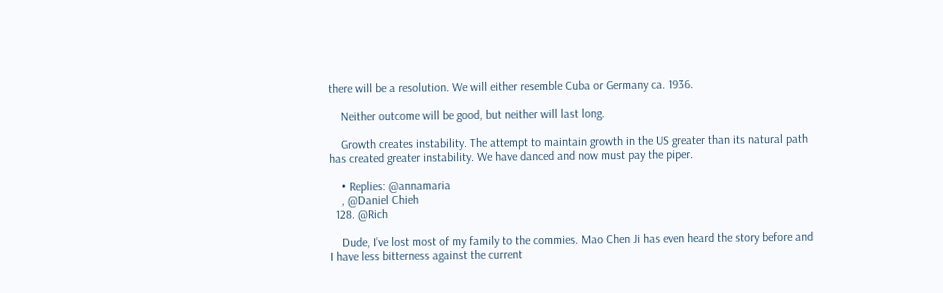there will be a resolution. We will either resemble Cuba or Germany ca. 1936.

    Neither outcome will be good, but neither will last long.

    Growth creates instability. The attempt to maintain growth in the US greater than its natural path has created greater instability. We have danced and now must pay the piper.

    • Replies: @annamaria
    , @Daniel Chieh
  128. @Rich

    Dude, I’ve lost most of my family to the commies. Mao Chen Ji has even heard the story before and I have less bitterness against the current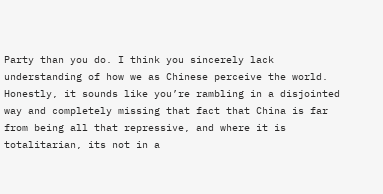Party than you do. I think you sincerely lack understanding of how we as Chinese perceive the world. Honestly, it sounds like you’re rambling in a disjointed way and completely missing that fact that China is far from being all that repressive, and where it is totalitarian, its not in a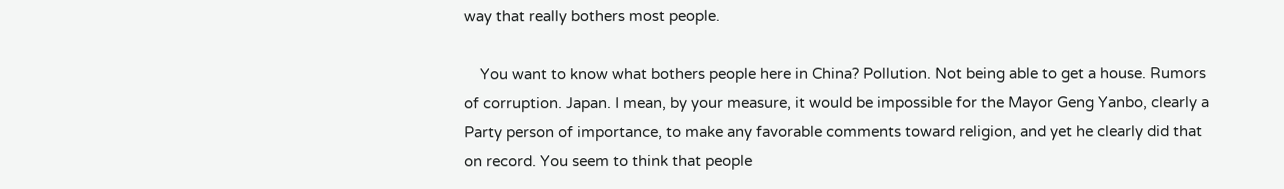way that really bothers most people.

    You want to know what bothers people here in China? Pollution. Not being able to get a house. Rumors of corruption. Japan. I mean, by your measure, it would be impossible for the Mayor Geng Yanbo, clearly a Party person of importance, to make any favorable comments toward religion, and yet he clearly did that on record. You seem to think that people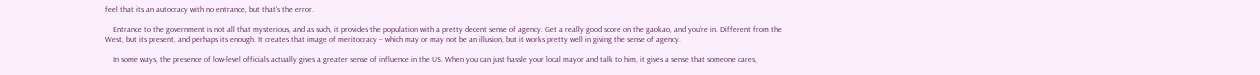feel that its an autocracy with no entrance, but that’s the error.

    Entrance to the government is not all that mysterious, and as such, it provides the population with a pretty decent sense of agency. Get a really good score on the gaokao, and you’re in. Different from the West, but its present, and perhaps its enough. It creates that image of meritocracy – which may or may not be an illusion, but it works pretty well in giving the sense of agency.

    In some ways, the presence of low-level officials actually gives a greater sense of influence in the US. When you can just hassle your local mayor and talk to him, it gives a sense that someone cares,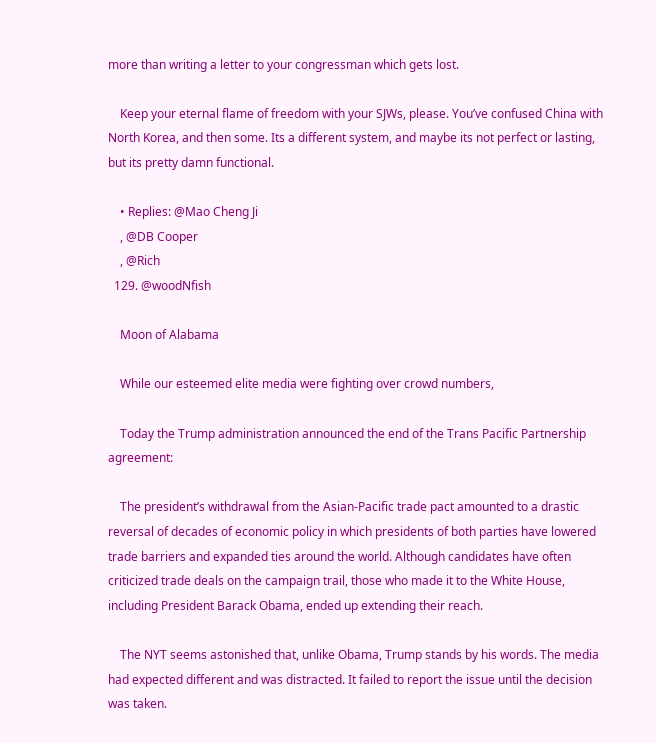more than writing a letter to your congressman which gets lost.

    Keep your eternal flame of freedom with your SJWs, please. You’ve confused China with North Korea, and then some. Its a different system, and maybe its not perfect or lasting, but its pretty damn functional.

    • Replies: @Mao Cheng Ji
    , @DB Cooper
    , @Rich
  129. @woodNfish

    Moon of Alabama

    While our esteemed elite media were fighting over crowd numbers,

    Today the Trump administration announced the end of the Trans Pacific Partnership agreement:

    The president’s withdrawal from the Asian-Pacific trade pact amounted to a drastic reversal of decades of economic policy in which presidents of both parties have lowered trade barriers and expanded ties around the world. Although candidates have often criticized trade deals on the campaign trail, those who made it to the White House, including President Barack Obama, ended up extending their reach.

    The NYT seems astonished that, unlike Obama, Trump stands by his words. The media had expected different and was distracted. It failed to report the issue until the decision was taken.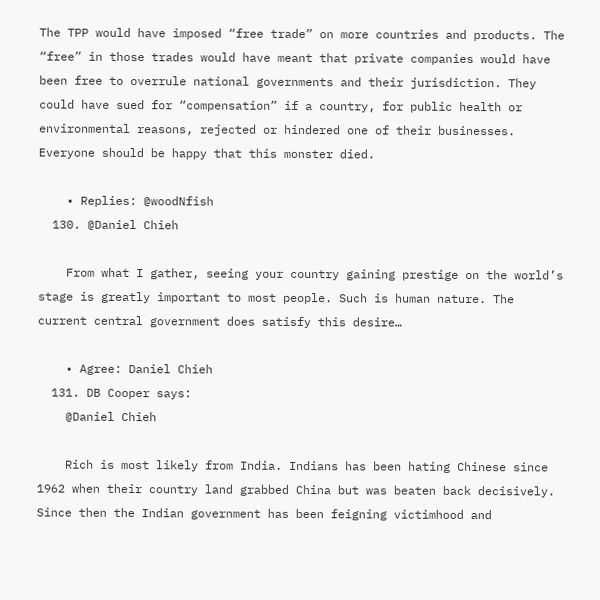The TPP would have imposed “free trade” on more countries and products. The “free” in those trades would have meant that private companies would have been free to overrule national governments and their jurisdiction. They could have sued for “compensation” if a country, for public health or environmental reasons, rejected or hindered one of their businesses. Everyone should be happy that this monster died.

    • Replies: @woodNfish
  130. @Daniel Chieh

    From what I gather, seeing your country gaining prestige on the world’s stage is greatly important to most people. Such is human nature. The current central government does satisfy this desire…

    • Agree: Daniel Chieh
  131. DB Cooper says:
    @Daniel Chieh

    Rich is most likely from India. Indians has been hating Chinese since 1962 when their country land grabbed China but was beaten back decisively. Since then the Indian government has been feigning victimhood and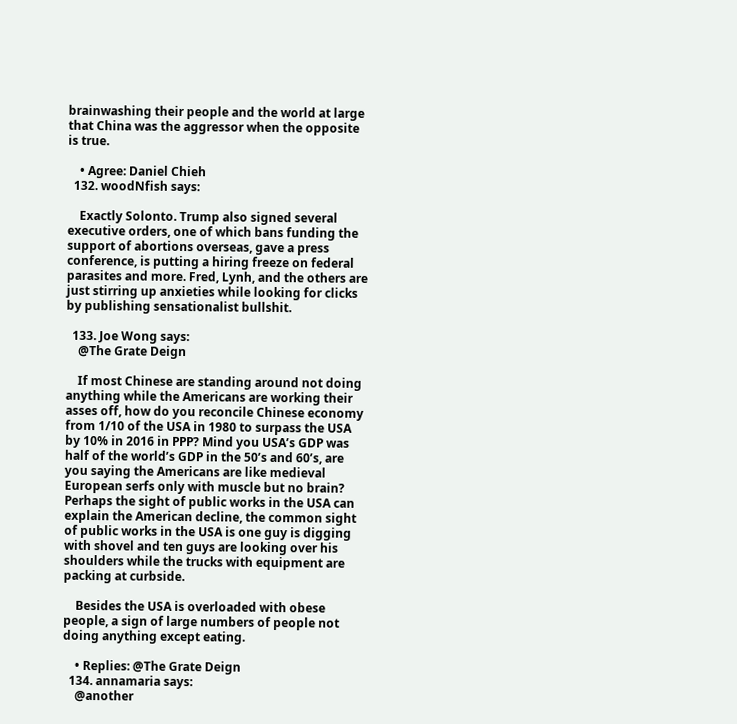brainwashing their people and the world at large that China was the aggressor when the opposite is true.

    • Agree: Daniel Chieh
  132. woodNfish says:

    Exactly Solonto. Trump also signed several executive orders, one of which bans funding the support of abortions overseas, gave a press conference, is putting a hiring freeze on federal parasites and more. Fred, Lynh, and the others are just stirring up anxieties while looking for clicks by publishing sensationalist bullshit.

  133. Joe Wong says:
    @The Grate Deign

    If most Chinese are standing around not doing anything while the Americans are working their asses off, how do you reconcile Chinese economy from 1/10 of the USA in 1980 to surpass the USA by 10% in 2016 in PPP? Mind you USA’s GDP was half of the world’s GDP in the 50’s and 60’s, are you saying the Americans are like medieval European serfs only with muscle but no brain? Perhaps the sight of public works in the USA can explain the American decline, the common sight of public works in the USA is one guy is digging with shovel and ten guys are looking over his shoulders while the trucks with equipment are packing at curbside.

    Besides the USA is overloaded with obese people, a sign of large numbers of people not doing anything except eating.

    • Replies: @The Grate Deign
  134. annamaria says:
    @another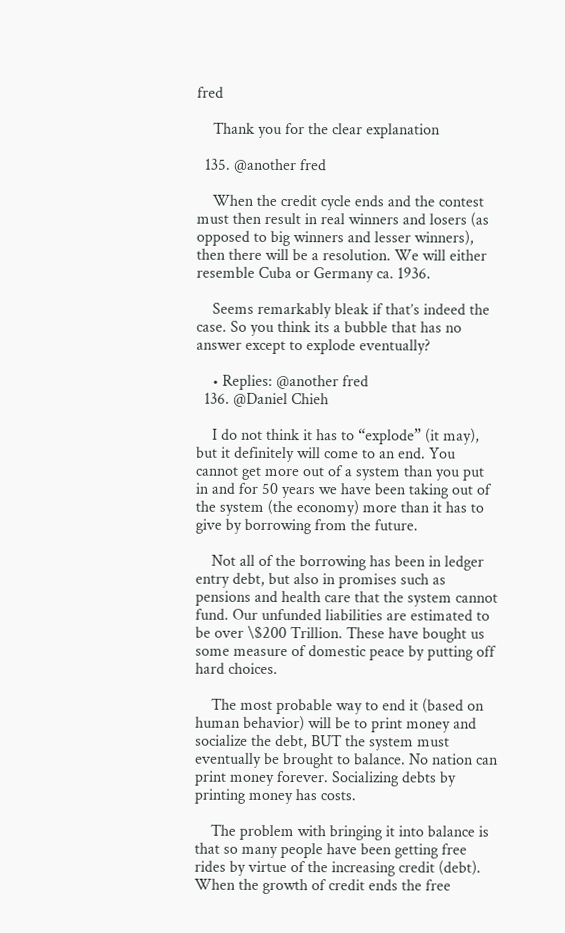fred

    Thank you for the clear explanation

  135. @another fred

    When the credit cycle ends and the contest must then result in real winners and losers (as opposed to big winners and lesser winners), then there will be a resolution. We will either resemble Cuba or Germany ca. 1936.

    Seems remarkably bleak if that’s indeed the case. So you think its a bubble that has no answer except to explode eventually?

    • Replies: @another fred
  136. @Daniel Chieh

    I do not think it has to “explode” (it may), but it definitely will come to an end. You cannot get more out of a system than you put in and for 50 years we have been taking out of the system (the economy) more than it has to give by borrowing from the future.

    Not all of the borrowing has been in ledger entry debt, but also in promises such as pensions and health care that the system cannot fund. Our unfunded liabilities are estimated to be over \$200 Trillion. These have bought us some measure of domestic peace by putting off hard choices.

    The most probable way to end it (based on human behavior) will be to print money and socialize the debt, BUT the system must eventually be brought to balance. No nation can print money forever. Socializing debts by printing money has costs.

    The problem with bringing it into balance is that so many people have been getting free rides by virtue of the increasing credit (debt). When the growth of credit ends the free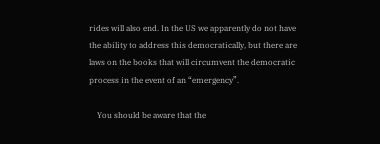rides will also end. In the US we apparently do not have the ability to address this democratically, but there are laws on the books that will circumvent the democratic process in the event of an “emergency”.

    You should be aware that the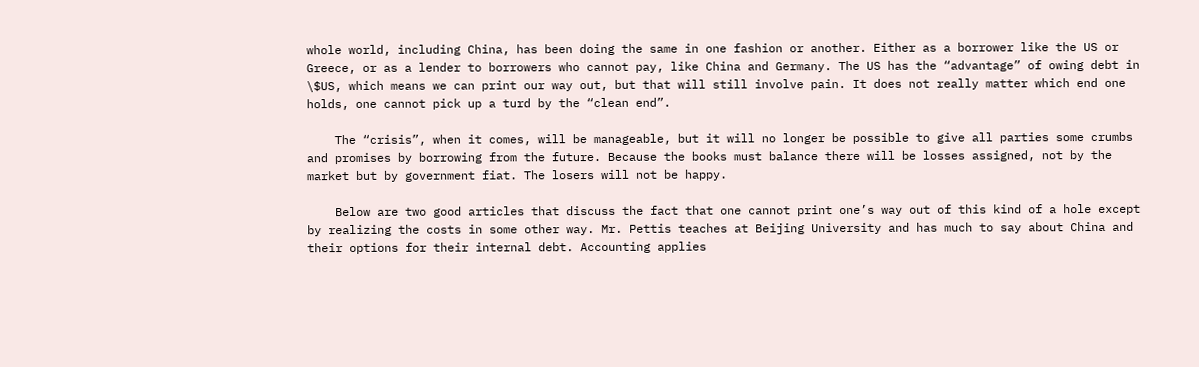whole world, including China, has been doing the same in one fashion or another. Either as a borrower like the US or Greece, or as a lender to borrowers who cannot pay, like China and Germany. The US has the “advantage” of owing debt in \$US, which means we can print our way out, but that will still involve pain. It does not really matter which end one holds, one cannot pick up a turd by the “clean end”.

    The “crisis”, when it comes, will be manageable, but it will no longer be possible to give all parties some crumbs and promises by borrowing from the future. Because the books must balance there will be losses assigned, not by the market but by government fiat. The losers will not be happy.

    Below are two good articles that discuss the fact that one cannot print one’s way out of this kind of a hole except by realizing the costs in some other way. Mr. Pettis teaches at Beijing University and has much to say about China and their options for their internal debt. Accounting applies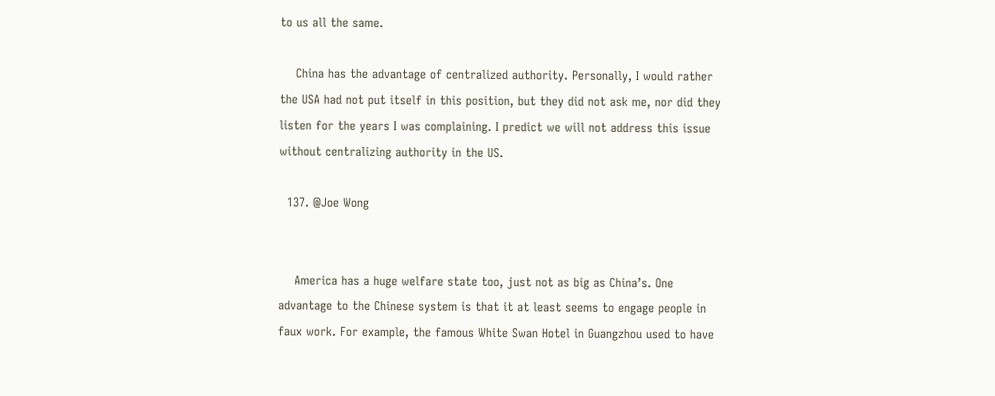to us all the same.

    China has the advantage of centralized authority. Personally, I would rather the USA had not put itself in this position, but they did not ask me, nor did they listen for the years I was complaining. I predict we will not address this issue without centralizing authority in the US.

  137. @Joe Wong


    America has a huge welfare state too, just not as big as China’s. One advantage to the Chinese system is that it at least seems to engage people in faux work. For example, the famous White Swan Hotel in Guangzhou used to have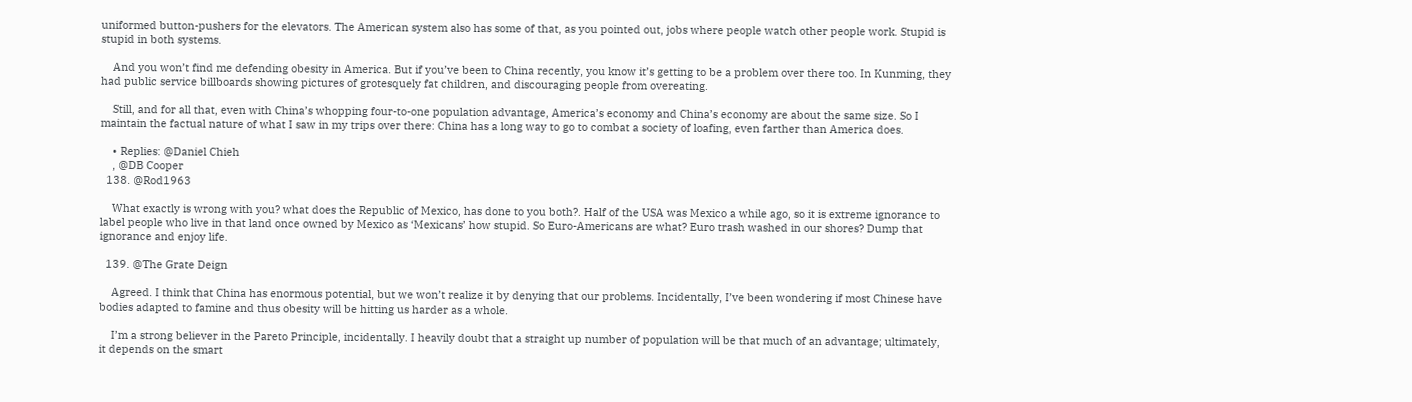uniformed button-pushers for the elevators. The American system also has some of that, as you pointed out, jobs where people watch other people work. Stupid is stupid in both systems.

    And you won’t find me defending obesity in America. But if you’ve been to China recently, you know it’s getting to be a problem over there too. In Kunming, they had public service billboards showing pictures of grotesquely fat children, and discouraging people from overeating.

    Still, and for all that, even with China’s whopping four-to-one population advantage, America’s economy and China’s economy are about the same size. So I maintain the factual nature of what I saw in my trips over there: China has a long way to go to combat a society of loafing, even farther than America does.

    • Replies: @Daniel Chieh
    , @DB Cooper
  138. @Rod1963

    What exactly is wrong with you? what does the Republic of Mexico, has done to you both?. Half of the USA was Mexico a while ago, so it is extreme ignorance to label people who live in that land once owned by Mexico as ‘Mexicans’ how stupid. So Euro-Americans are what? Euro trash washed in our shores? Dump that ignorance and enjoy life.

  139. @The Grate Deign

    Agreed. I think that China has enormous potential, but we won’t realize it by denying that our problems. Incidentally, I’ve been wondering if most Chinese have bodies adapted to famine and thus obesity will be hitting us harder as a whole.

    I’m a strong believer in the Pareto Principle, incidentally. I heavily doubt that a straight up number of population will be that much of an advantage; ultimately, it depends on the smart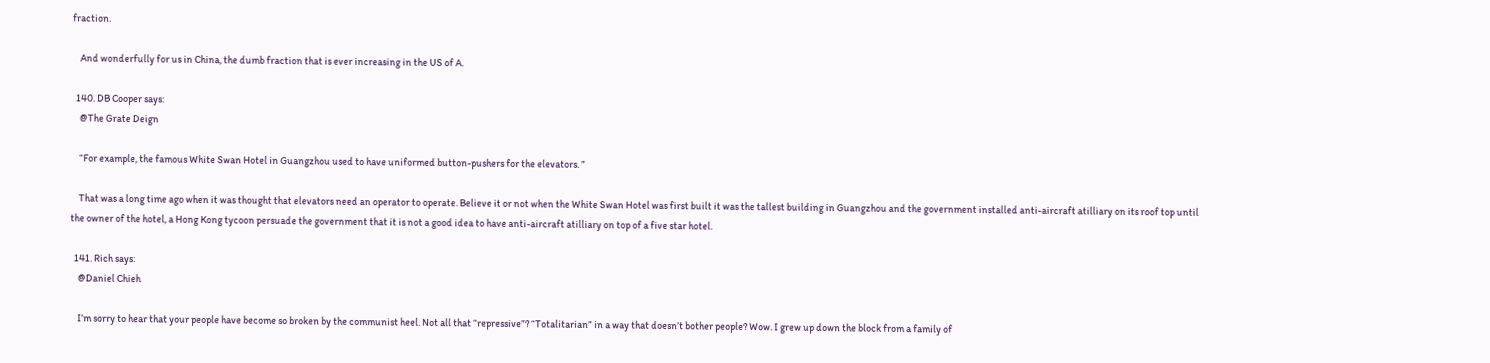fraction.

    And wonderfully for us in China, the dumb fraction that is ever increasing in the US of A.

  140. DB Cooper says:
    @The Grate Deign

    “For example, the famous White Swan Hotel in Guangzhou used to have uniformed button-pushers for the elevators. ”

    That was a long time ago when it was thought that elevators need an operator to operate. Believe it or not when the White Swan Hotel was first built it was the tallest building in Guangzhou and the government installed anti-aircraft atilliary on its roof top until the owner of the hotel, a Hong Kong tycoon persuade the government that it is not a good idea to have anti-aircraft atilliary on top of a five star hotel.

  141. Rich says:
    @Daniel Chieh

    I’m sorry to hear that your people have become so broken by the communist heel. Not all that “repressive”? “Totalitarian” in a way that doesn’t bother people? Wow. I grew up down the block from a family of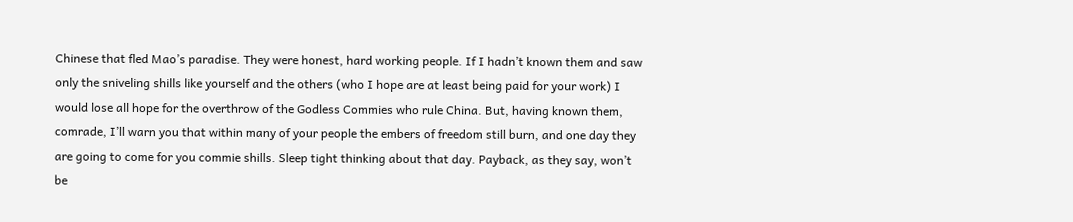Chinese that fled Mao’s paradise. They were honest, hard working people. If I hadn’t known them and saw only the sniveling shills like yourself and the others (who I hope are at least being paid for your work) I would lose all hope for the overthrow of the Godless Commies who rule China. But, having known them, comrade, I’ll warn you that within many of your people the embers of freedom still burn, and one day they are going to come for you commie shills. Sleep tight thinking about that day. Payback, as they say, won’t be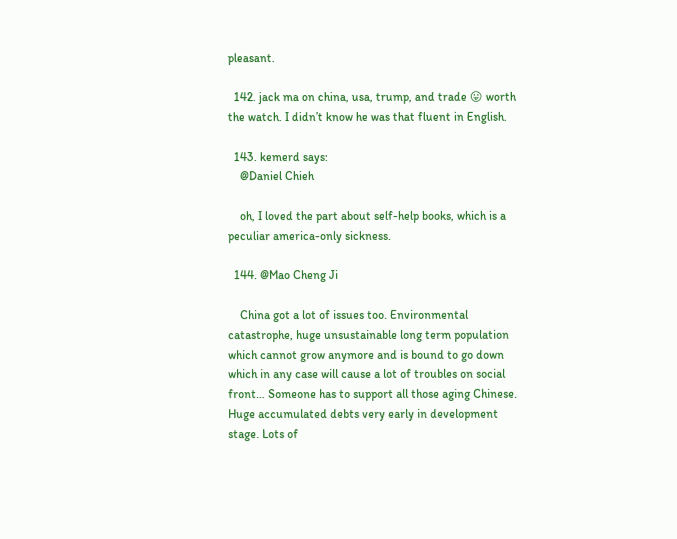pleasant.

  142. jack ma on china, usa, trump, and trade 😛 worth the watch. I didn’t know he was that fluent in English.

  143. kemerd says:
    @Daniel Chieh

    oh, I loved the part about self-help books, which is a peculiar america-only sickness.

  144. @Mao Cheng Ji

    China got a lot of issues too. Environmental catastrophe, huge unsustainable long term population which cannot grow anymore and is bound to go down which in any case will cause a lot of troubles on social front… Someone has to support all those aging Chinese. Huge accumulated debts very early in development stage. Lots of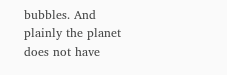bubbles. And plainly the planet does not have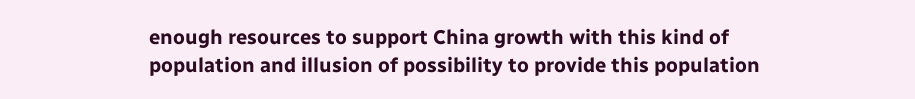enough resources to support China growth with this kind of population and illusion of possibility to provide this population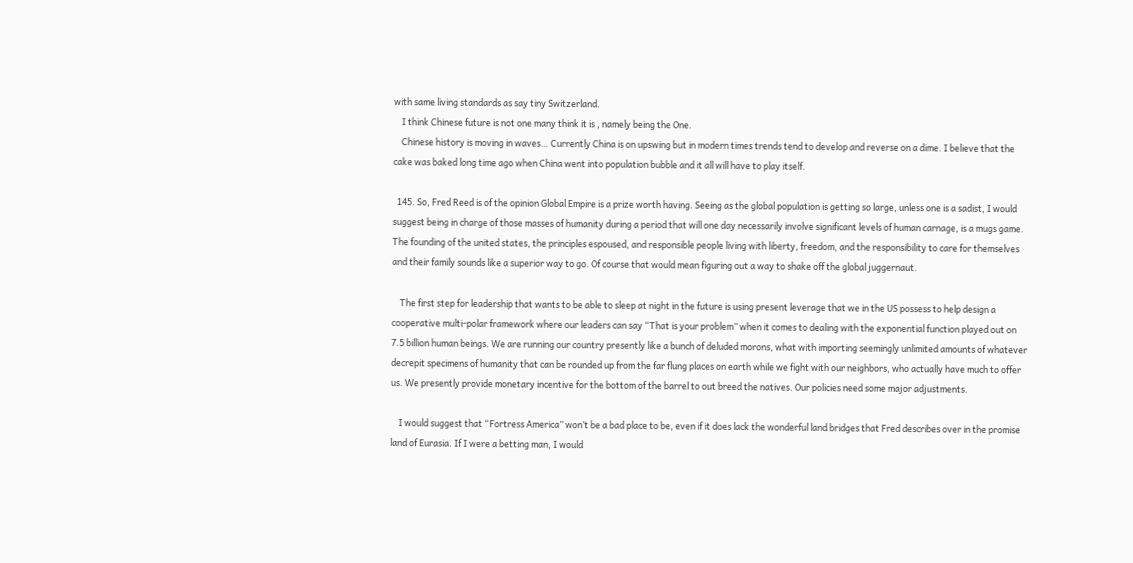with same living standards as say tiny Switzerland.
    I think Chinese future is not one many think it is , namely being the One.
    Chinese history is moving in waves… Currently China is on upswing but in modern times trends tend to develop and reverse on a dime. I believe that the cake was baked long time ago when China went into population bubble and it all will have to play itself.

  145. So, Fred Reed is of the opinion Global Empire is a prize worth having. Seeing as the global population is getting so large, unless one is a sadist, I would suggest being in charge of those masses of humanity during a period that will one day necessarily involve significant levels of human carnage, is a mugs game. The founding of the united states, the principles espoused, and responsible people living with liberty, freedom, and the responsibility to care for themselves and their family sounds like a superior way to go. Of course that would mean figuring out a way to shake off the global juggernaut.

    The first step for leadership that wants to be able to sleep at night in the future is using present leverage that we in the US possess to help design a cooperative multi-polar framework where our leaders can say “That is your problem” when it comes to dealing with the exponential function played out on 7.5 billion human beings. We are running our country presently like a bunch of deluded morons, what with importing seemingly unlimited amounts of whatever decrepit specimens of humanity that can be rounded up from the far flung places on earth while we fight with our neighbors, who actually have much to offer us. We presently provide monetary incentive for the bottom of the barrel to out breed the natives. Our policies need some major adjustments.

    I would suggest that “Fortress America” won’t be a bad place to be, even if it does lack the wonderful land bridges that Fred describes over in the promise land of Eurasia. If I were a betting man, I would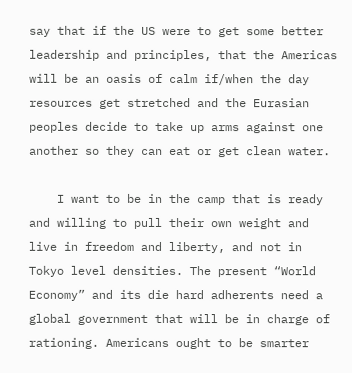say that if the US were to get some better leadership and principles, that the Americas will be an oasis of calm if/when the day resources get stretched and the Eurasian peoples decide to take up arms against one another so they can eat or get clean water.

    I want to be in the camp that is ready and willing to pull their own weight and live in freedom and liberty, and not in Tokyo level densities. The present “World Economy” and its die hard adherents need a global government that will be in charge of rationing. Americans ought to be smarter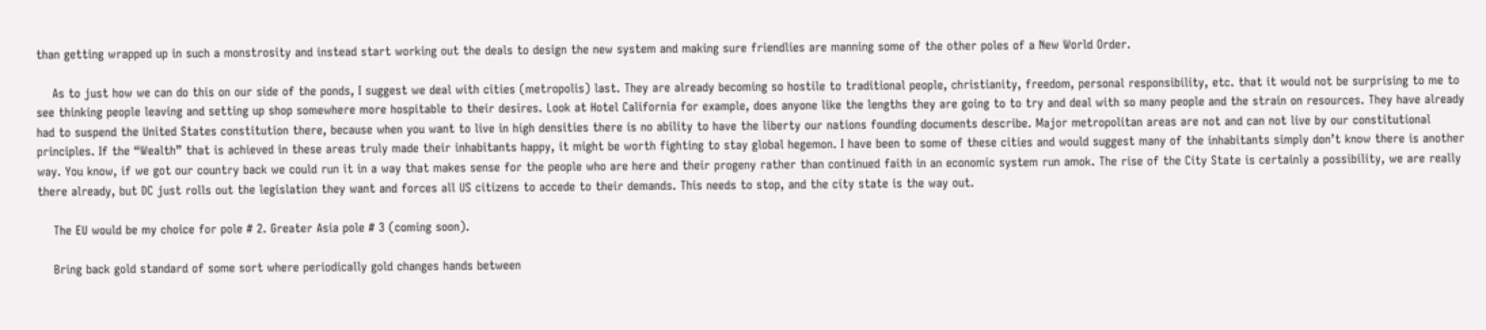than getting wrapped up in such a monstrosity and instead start working out the deals to design the new system and making sure friendlies are manning some of the other poles of a New World Order.

    As to just how we can do this on our side of the ponds, I suggest we deal with cities (metropolis) last. They are already becoming so hostile to traditional people, christianity, freedom, personal responsibility, etc. that it would not be surprising to me to see thinking people leaving and setting up shop somewhere more hospitable to their desires. Look at Hotel California for example, does anyone like the lengths they are going to to try and deal with so many people and the strain on resources. They have already had to suspend the United States constitution there, because when you want to live in high densities there is no ability to have the liberty our nations founding documents describe. Major metropolitan areas are not and can not live by our constitutional principles. If the “Wealth” that is achieved in these areas truly made their inhabitants happy, it might be worth fighting to stay global hegemon. I have been to some of these cities and would suggest many of the inhabitants simply don’t know there is another way. You know, if we got our country back we could run it in a way that makes sense for the people who are here and their progeny rather than continued faith in an economic system run amok. The rise of the City State is certainly a possibility, we are really there already, but DC just rolls out the legislation they want and forces all US citizens to accede to their demands. This needs to stop, and the city state is the way out.

    The EU would be my choice for pole # 2. Greater Asia pole # 3 (coming soon).

    Bring back gold standard of some sort where periodically gold changes hands between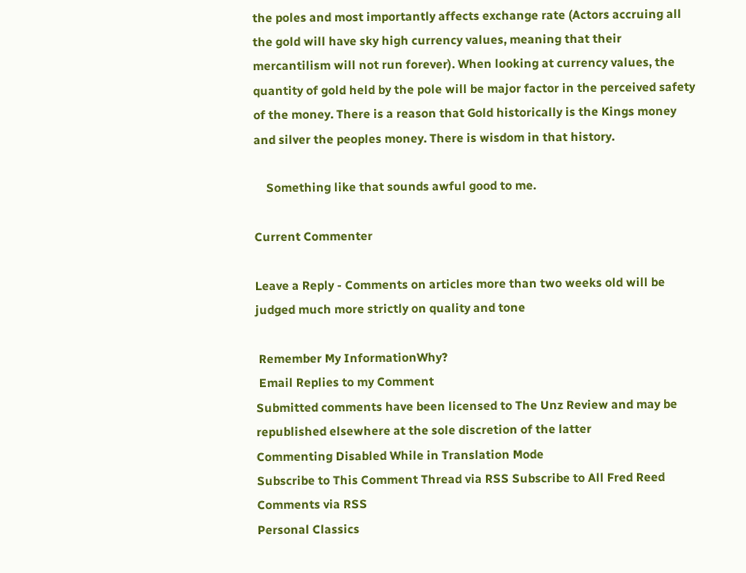the poles and most importantly affects exchange rate (Actors accruing all the gold will have sky high currency values, meaning that their mercantilism will not run forever). When looking at currency values, the quantity of gold held by the pole will be major factor in the perceived safety of the money. There is a reason that Gold historically is the Kings money and silver the peoples money. There is wisdom in that history.

    Something like that sounds awful good to me.

Current Commenter

Leave a Reply - Comments on articles more than two weeks old will be judged much more strictly on quality and tone

 Remember My InformationWhy?
 Email Replies to my Comment
Submitted comments have been licensed to The Unz Review and may be republished elsewhere at the sole discretion of the latter
Commenting Disabled While in Translation Mode
Subscribe to This Comment Thread via RSS Subscribe to All Fred Reed Comments via RSS
Personal Classics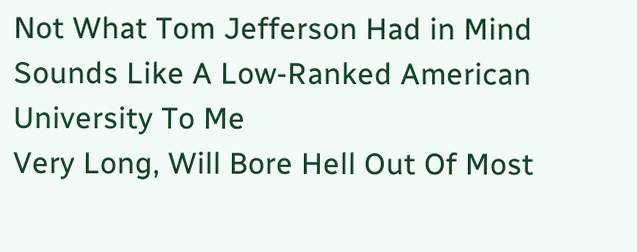Not What Tom Jefferson Had in Mind
Sounds Like A Low-Ranked American University To Me
Very Long, Will Bore Hell Out Of Most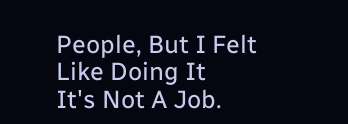People, But I Felt Like Doing It
It's Not A Job.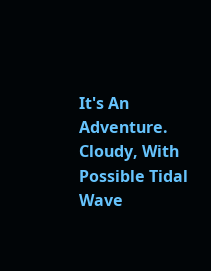It's An Adventure.
Cloudy, With Possible Tidal Wave